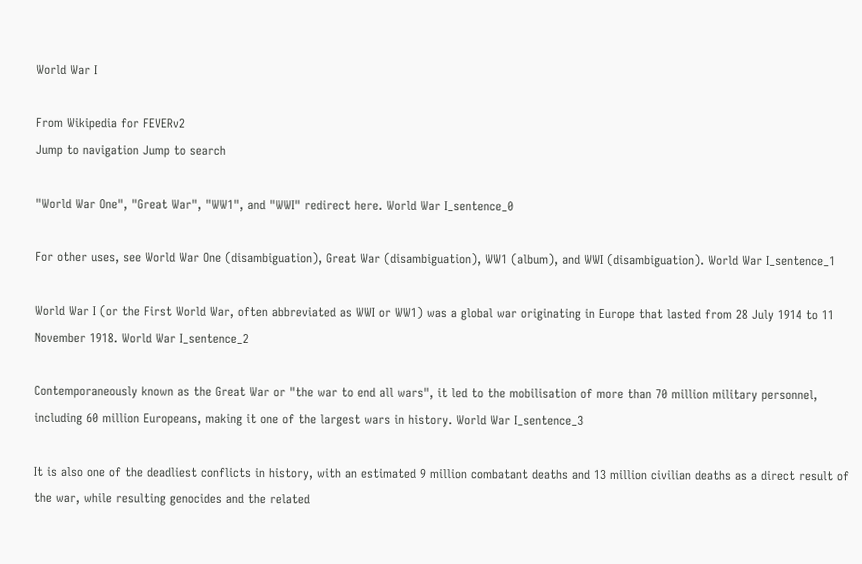World War I

From Wikipedia for FEVERv2
Jump to navigation Jump to search

"World War One", "Great War", "WW1", and "WWI" redirect here. World War I_sentence_0

For other uses, see World War One (disambiguation), Great War (disambiguation), WW1 (album), and WWI (disambiguation). World War I_sentence_1

World War I (or the First World War, often abbreviated as WWI or WW1) was a global war originating in Europe that lasted from 28 July 1914 to 11 November 1918. World War I_sentence_2

Contemporaneously known as the Great War or "the war to end all wars", it led to the mobilisation of more than 70 million military personnel, including 60 million Europeans, making it one of the largest wars in history. World War I_sentence_3

It is also one of the deadliest conflicts in history, with an estimated 9 million combatant deaths and 13 million civilian deaths as a direct result of the war, while resulting genocides and the related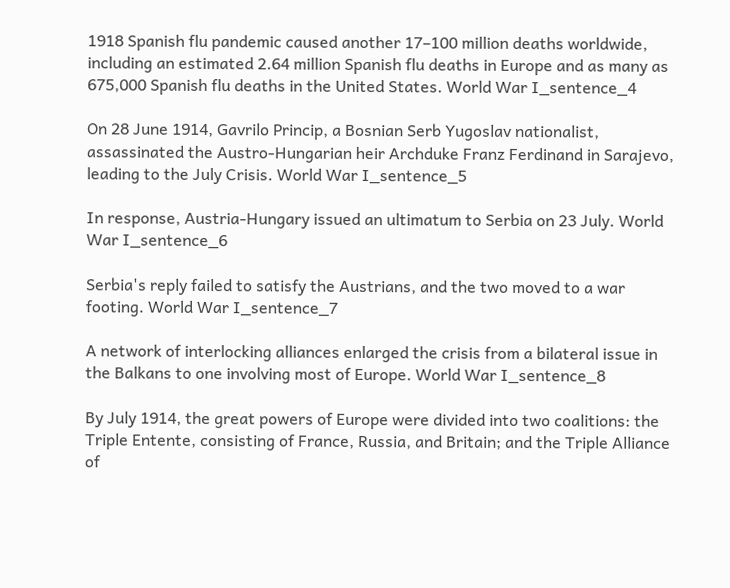1918 Spanish flu pandemic caused another 17–100 million deaths worldwide, including an estimated 2.64 million Spanish flu deaths in Europe and as many as 675,000 Spanish flu deaths in the United States. World War I_sentence_4

On 28 June 1914, Gavrilo Princip, a Bosnian Serb Yugoslav nationalist, assassinated the Austro-Hungarian heir Archduke Franz Ferdinand in Sarajevo, leading to the July Crisis. World War I_sentence_5

In response, Austria-Hungary issued an ultimatum to Serbia on 23 July. World War I_sentence_6

Serbia's reply failed to satisfy the Austrians, and the two moved to a war footing. World War I_sentence_7

A network of interlocking alliances enlarged the crisis from a bilateral issue in the Balkans to one involving most of Europe. World War I_sentence_8

By July 1914, the great powers of Europe were divided into two coalitions: the Triple Entente, consisting of France, Russia, and Britain; and the Triple Alliance of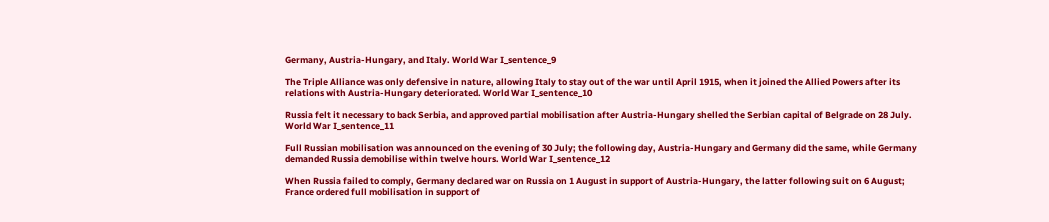Germany, Austria-Hungary, and Italy. World War I_sentence_9

The Triple Alliance was only defensive in nature, allowing Italy to stay out of the war until April 1915, when it joined the Allied Powers after its relations with Austria-Hungary deteriorated. World War I_sentence_10

Russia felt it necessary to back Serbia, and approved partial mobilisation after Austria-Hungary shelled the Serbian capital of Belgrade on 28 July. World War I_sentence_11

Full Russian mobilisation was announced on the evening of 30 July; the following day, Austria-Hungary and Germany did the same, while Germany demanded Russia demobilise within twelve hours. World War I_sentence_12

When Russia failed to comply, Germany declared war on Russia on 1 August in support of Austria-Hungary, the latter following suit on 6 August; France ordered full mobilisation in support of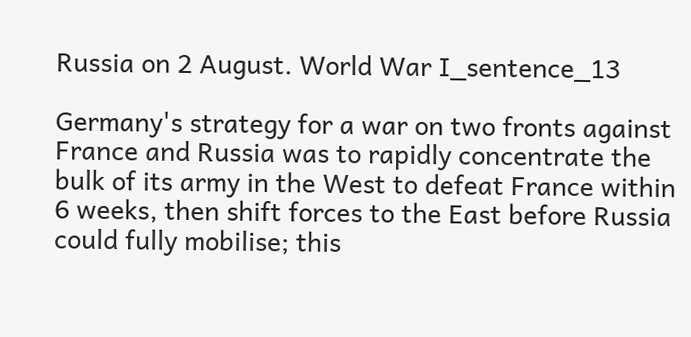Russia on 2 August. World War I_sentence_13

Germany's strategy for a war on two fronts against France and Russia was to rapidly concentrate the bulk of its army in the West to defeat France within 6 weeks, then shift forces to the East before Russia could fully mobilise; this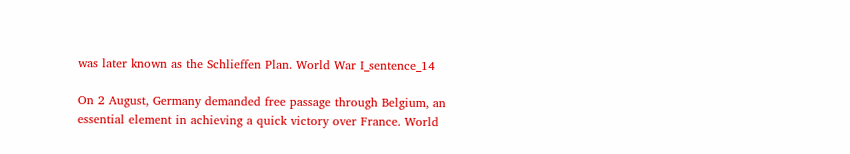was later known as the Schlieffen Plan. World War I_sentence_14

On 2 August, Germany demanded free passage through Belgium, an essential element in achieving a quick victory over France. World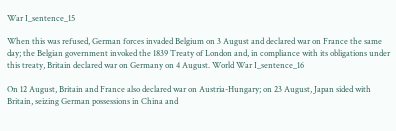War I_sentence_15

When this was refused, German forces invaded Belgium on 3 August and declared war on France the same day; the Belgian government invoked the 1839 Treaty of London and, in compliance with its obligations under this treaty, Britain declared war on Germany on 4 August. World War I_sentence_16

On 12 August, Britain and France also declared war on Austria-Hungary; on 23 August, Japan sided with Britain, seizing German possessions in China and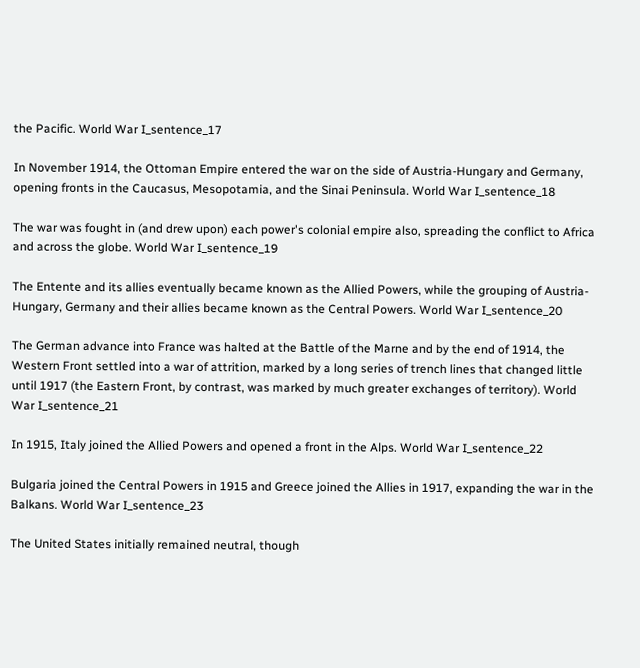the Pacific. World War I_sentence_17

In November 1914, the Ottoman Empire entered the war on the side of Austria-Hungary and Germany, opening fronts in the Caucasus, Mesopotamia, and the Sinai Peninsula. World War I_sentence_18

The war was fought in (and drew upon) each power's colonial empire also, spreading the conflict to Africa and across the globe. World War I_sentence_19

The Entente and its allies eventually became known as the Allied Powers, while the grouping of Austria-Hungary, Germany and their allies became known as the Central Powers. World War I_sentence_20

The German advance into France was halted at the Battle of the Marne and by the end of 1914, the Western Front settled into a war of attrition, marked by a long series of trench lines that changed little until 1917 (the Eastern Front, by contrast, was marked by much greater exchanges of territory). World War I_sentence_21

In 1915, Italy joined the Allied Powers and opened a front in the Alps. World War I_sentence_22

Bulgaria joined the Central Powers in 1915 and Greece joined the Allies in 1917, expanding the war in the Balkans. World War I_sentence_23

The United States initially remained neutral, though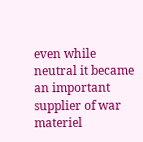even while neutral it became an important supplier of war materiel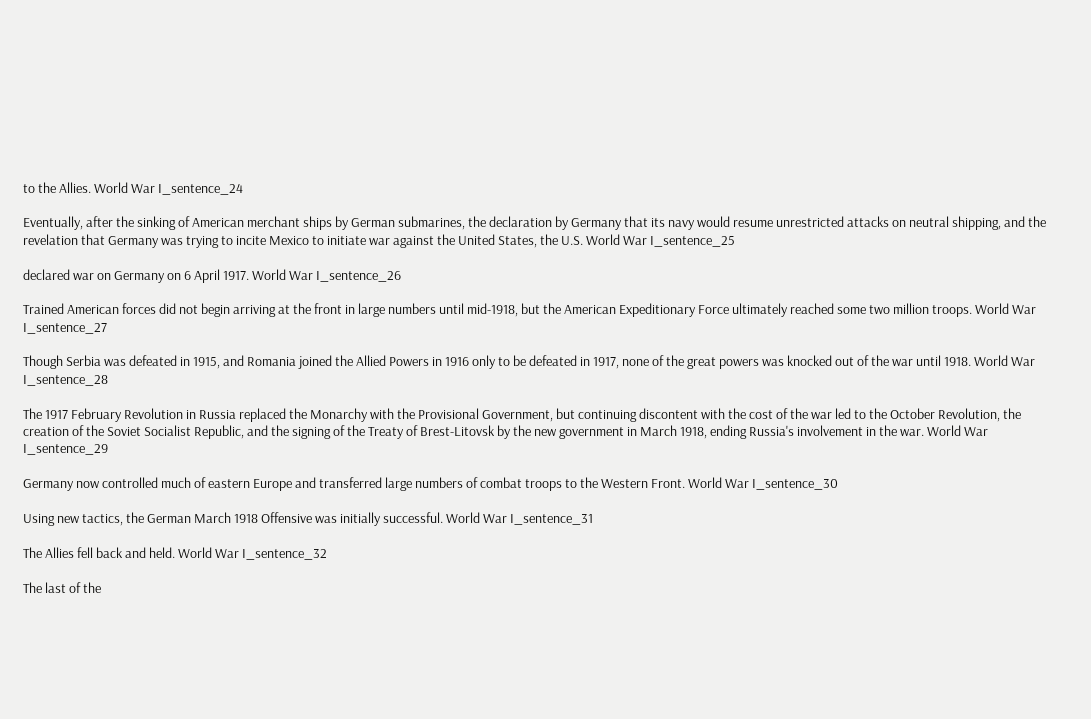to the Allies. World War I_sentence_24

Eventually, after the sinking of American merchant ships by German submarines, the declaration by Germany that its navy would resume unrestricted attacks on neutral shipping, and the revelation that Germany was trying to incite Mexico to initiate war against the United States, the U.S. World War I_sentence_25

declared war on Germany on 6 April 1917. World War I_sentence_26

Trained American forces did not begin arriving at the front in large numbers until mid-1918, but the American Expeditionary Force ultimately reached some two million troops. World War I_sentence_27

Though Serbia was defeated in 1915, and Romania joined the Allied Powers in 1916 only to be defeated in 1917, none of the great powers was knocked out of the war until 1918. World War I_sentence_28

The 1917 February Revolution in Russia replaced the Monarchy with the Provisional Government, but continuing discontent with the cost of the war led to the October Revolution, the creation of the Soviet Socialist Republic, and the signing of the Treaty of Brest-Litovsk by the new government in March 1918, ending Russia's involvement in the war. World War I_sentence_29

Germany now controlled much of eastern Europe and transferred large numbers of combat troops to the Western Front. World War I_sentence_30

Using new tactics, the German March 1918 Offensive was initially successful. World War I_sentence_31

The Allies fell back and held. World War I_sentence_32

The last of the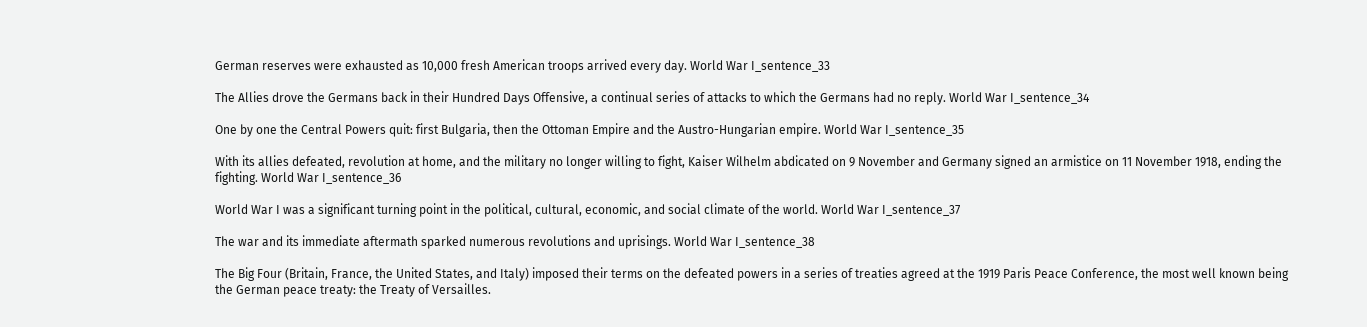German reserves were exhausted as 10,000 fresh American troops arrived every day. World War I_sentence_33

The Allies drove the Germans back in their Hundred Days Offensive, a continual series of attacks to which the Germans had no reply. World War I_sentence_34

One by one the Central Powers quit: first Bulgaria, then the Ottoman Empire and the Austro-Hungarian empire. World War I_sentence_35

With its allies defeated, revolution at home, and the military no longer willing to fight, Kaiser Wilhelm abdicated on 9 November and Germany signed an armistice on 11 November 1918, ending the fighting. World War I_sentence_36

World War I was a significant turning point in the political, cultural, economic, and social climate of the world. World War I_sentence_37

The war and its immediate aftermath sparked numerous revolutions and uprisings. World War I_sentence_38

The Big Four (Britain, France, the United States, and Italy) imposed their terms on the defeated powers in a series of treaties agreed at the 1919 Paris Peace Conference, the most well known being the German peace treaty: the Treaty of Versailles.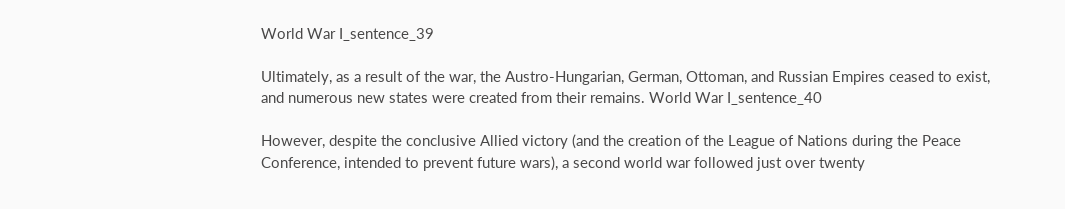World War I_sentence_39

Ultimately, as a result of the war, the Austro-Hungarian, German, Ottoman, and Russian Empires ceased to exist, and numerous new states were created from their remains. World War I_sentence_40

However, despite the conclusive Allied victory (and the creation of the League of Nations during the Peace Conference, intended to prevent future wars), a second world war followed just over twenty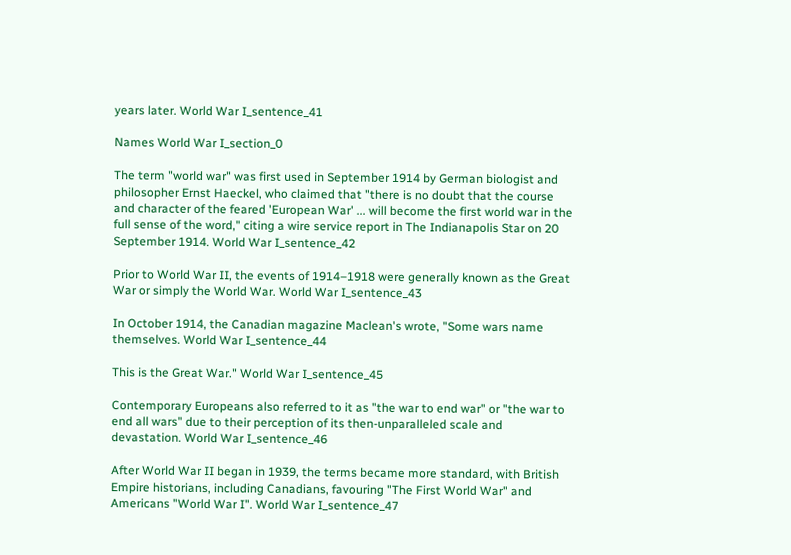years later. World War I_sentence_41

Names World War I_section_0

The term "world war" was first used in September 1914 by German biologist and philosopher Ernst Haeckel, who claimed that "there is no doubt that the course and character of the feared 'European War' ... will become the first world war in the full sense of the word," citing a wire service report in The Indianapolis Star on 20 September 1914. World War I_sentence_42

Prior to World War II, the events of 1914–1918 were generally known as the Great War or simply the World War. World War I_sentence_43

In October 1914, the Canadian magazine Maclean's wrote, "Some wars name themselves. World War I_sentence_44

This is the Great War." World War I_sentence_45

Contemporary Europeans also referred to it as "the war to end war" or "the war to end all wars" due to their perception of its then-unparalleled scale and devastation. World War I_sentence_46

After World War II began in 1939, the terms became more standard, with British Empire historians, including Canadians, favouring "The First World War" and Americans "World War I". World War I_sentence_47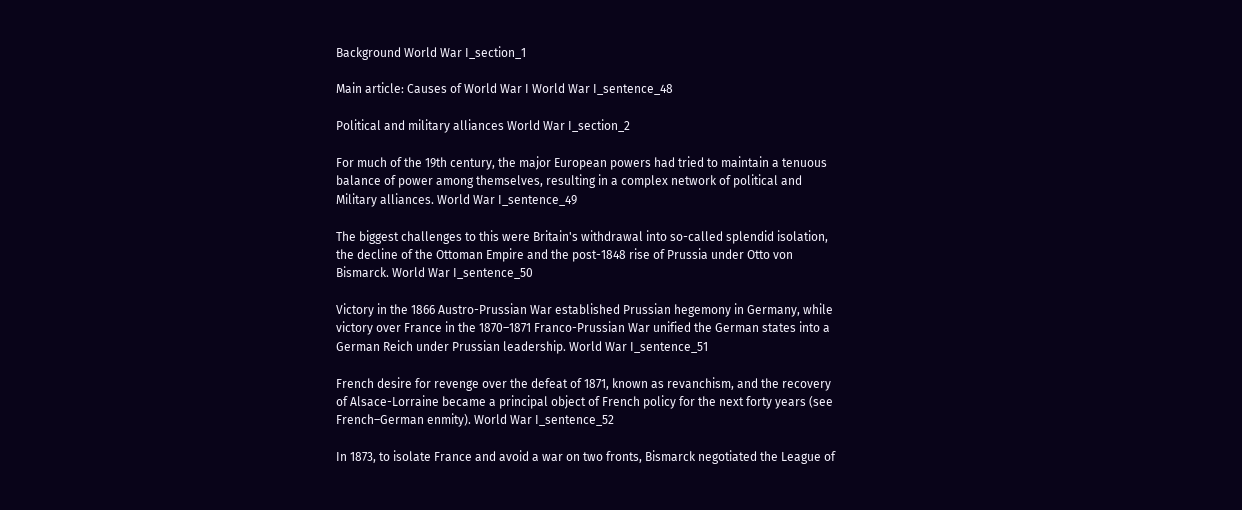Background World War I_section_1

Main article: Causes of World War I World War I_sentence_48

Political and military alliances World War I_section_2

For much of the 19th century, the major European powers had tried to maintain a tenuous balance of power among themselves, resulting in a complex network of political and Military alliances. World War I_sentence_49

The biggest challenges to this were Britain's withdrawal into so-called splendid isolation, the decline of the Ottoman Empire and the post-1848 rise of Prussia under Otto von Bismarck. World War I_sentence_50

Victory in the 1866 Austro-Prussian War established Prussian hegemony in Germany, while victory over France in the 1870–1871 Franco-Prussian War unified the German states into a German Reich under Prussian leadership. World War I_sentence_51

French desire for revenge over the defeat of 1871, known as revanchism, and the recovery of Alsace-Lorraine became a principal object of French policy for the next forty years (see French–German enmity). World War I_sentence_52

In 1873, to isolate France and avoid a war on two fronts, Bismarck negotiated the League of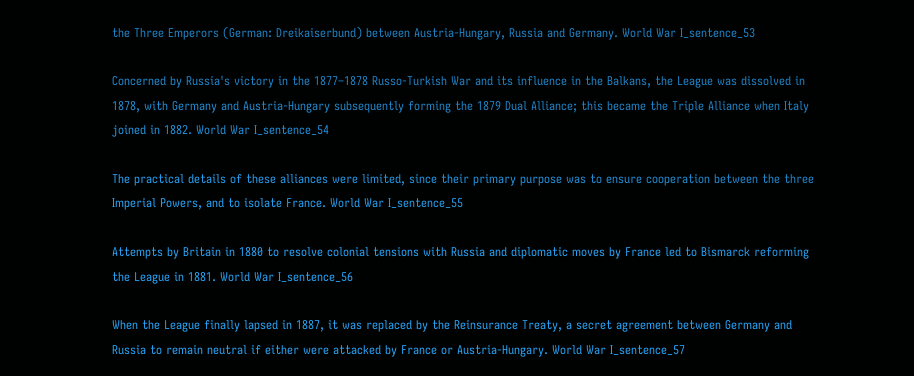the Three Emperors (German: Dreikaiserbund) between Austria-Hungary, Russia and Germany. World War I_sentence_53

Concerned by Russia's victory in the 1877–1878 Russo-Turkish War and its influence in the Balkans, the League was dissolved in 1878, with Germany and Austria-Hungary subsequently forming the 1879 Dual Alliance; this became the Triple Alliance when Italy joined in 1882. World War I_sentence_54

The practical details of these alliances were limited, since their primary purpose was to ensure cooperation between the three Imperial Powers, and to isolate France. World War I_sentence_55

Attempts by Britain in 1880 to resolve colonial tensions with Russia and diplomatic moves by France led to Bismarck reforming the League in 1881. World War I_sentence_56

When the League finally lapsed in 1887, it was replaced by the Reinsurance Treaty, a secret agreement between Germany and Russia to remain neutral if either were attacked by France or Austria-Hungary. World War I_sentence_57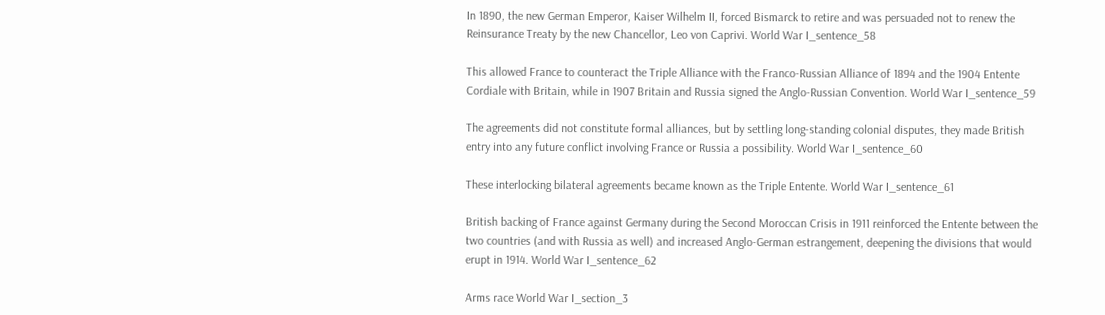In 1890, the new German Emperor, Kaiser Wilhelm II, forced Bismarck to retire and was persuaded not to renew the Reinsurance Treaty by the new Chancellor, Leo von Caprivi. World War I_sentence_58

This allowed France to counteract the Triple Alliance with the Franco-Russian Alliance of 1894 and the 1904 Entente Cordiale with Britain, while in 1907 Britain and Russia signed the Anglo-Russian Convention. World War I_sentence_59

The agreements did not constitute formal alliances, but by settling long-standing colonial disputes, they made British entry into any future conflict involving France or Russia a possibility. World War I_sentence_60

These interlocking bilateral agreements became known as the Triple Entente. World War I_sentence_61

British backing of France against Germany during the Second Moroccan Crisis in 1911 reinforced the Entente between the two countries (and with Russia as well) and increased Anglo-German estrangement, deepening the divisions that would erupt in 1914. World War I_sentence_62

Arms race World War I_section_3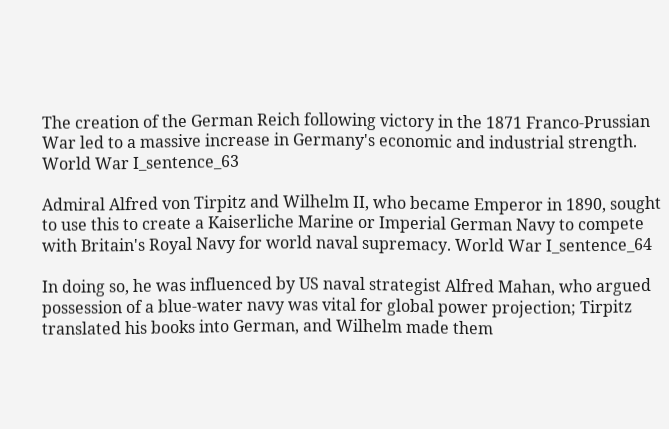The creation of the German Reich following victory in the 1871 Franco-Prussian War led to a massive increase in Germany's economic and industrial strength. World War I_sentence_63

Admiral Alfred von Tirpitz and Wilhelm II, who became Emperor in 1890, sought to use this to create a Kaiserliche Marine or Imperial German Navy to compete with Britain's Royal Navy for world naval supremacy. World War I_sentence_64

In doing so, he was influenced by US naval strategist Alfred Mahan, who argued possession of a blue-water navy was vital for global power projection; Tirpitz translated his books into German, and Wilhelm made them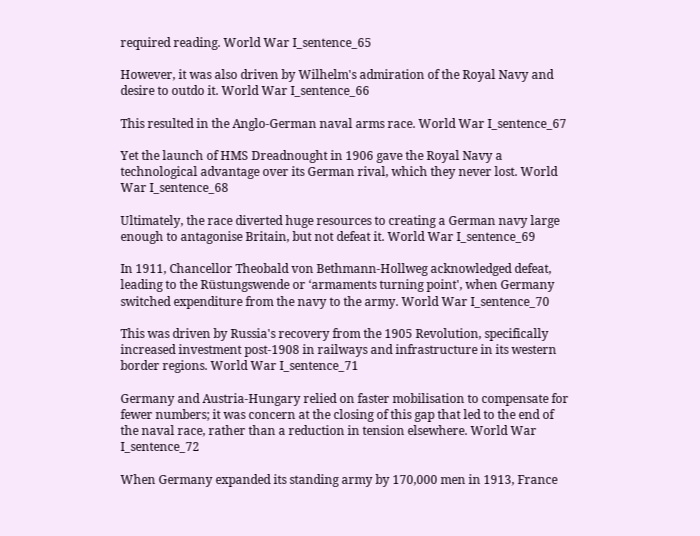required reading. World War I_sentence_65

However, it was also driven by Wilhelm's admiration of the Royal Navy and desire to outdo it. World War I_sentence_66

This resulted in the Anglo-German naval arms race. World War I_sentence_67

Yet the launch of HMS Dreadnought in 1906 gave the Royal Navy a technological advantage over its German rival, which they never lost. World War I_sentence_68

Ultimately, the race diverted huge resources to creating a German navy large enough to antagonise Britain, but not defeat it. World War I_sentence_69

In 1911, Chancellor Theobald von Bethmann-Hollweg acknowledged defeat, leading to the Rüstungswende or ‘armaments turning point', when Germany switched expenditure from the navy to the army. World War I_sentence_70

This was driven by Russia's recovery from the 1905 Revolution, specifically increased investment post-1908 in railways and infrastructure in its western border regions. World War I_sentence_71

Germany and Austria-Hungary relied on faster mobilisation to compensate for fewer numbers; it was concern at the closing of this gap that led to the end of the naval race, rather than a reduction in tension elsewhere. World War I_sentence_72

When Germany expanded its standing army by 170,000 men in 1913, France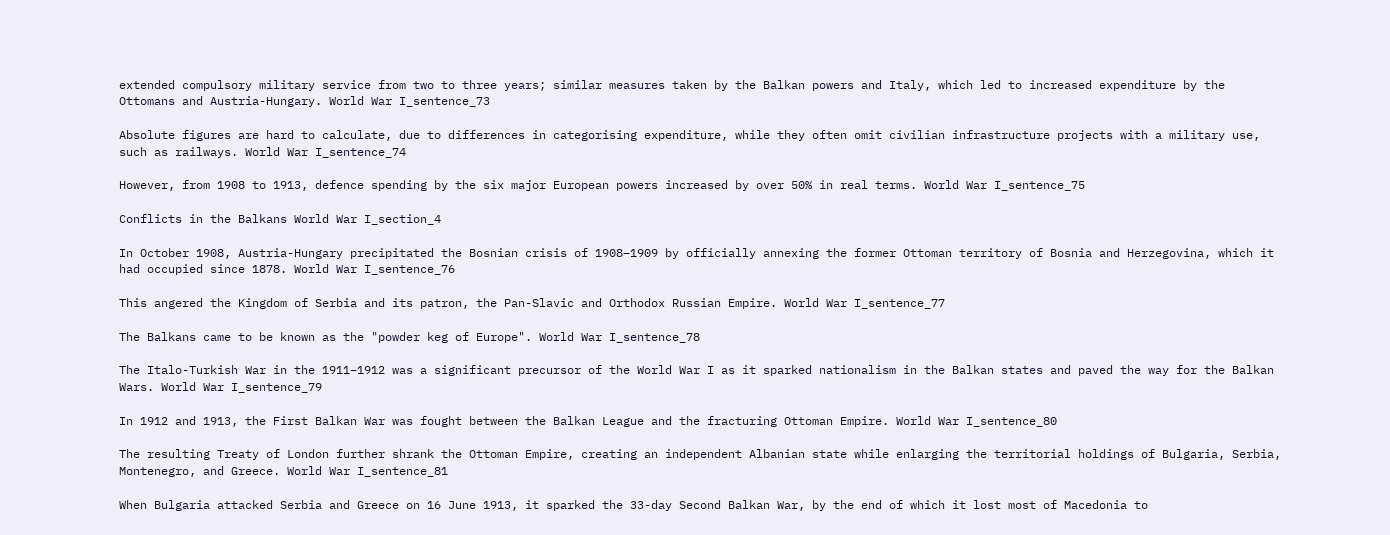extended compulsory military service from two to three years; similar measures taken by the Balkan powers and Italy, which led to increased expenditure by the Ottomans and Austria-Hungary. World War I_sentence_73

Absolute figures are hard to calculate, due to differences in categorising expenditure, while they often omit civilian infrastructure projects with a military use, such as railways. World War I_sentence_74

However, from 1908 to 1913, defence spending by the six major European powers increased by over 50% in real terms. World War I_sentence_75

Conflicts in the Balkans World War I_section_4

In October 1908, Austria-Hungary precipitated the Bosnian crisis of 1908–1909 by officially annexing the former Ottoman territory of Bosnia and Herzegovina, which it had occupied since 1878. World War I_sentence_76

This angered the Kingdom of Serbia and its patron, the Pan-Slavic and Orthodox Russian Empire. World War I_sentence_77

The Balkans came to be known as the "powder keg of Europe". World War I_sentence_78

The Italo-Turkish War in the 1911–1912 was a significant precursor of the World War I as it sparked nationalism in the Balkan states and paved the way for the Balkan Wars. World War I_sentence_79

In 1912 and 1913, the First Balkan War was fought between the Balkan League and the fracturing Ottoman Empire. World War I_sentence_80

The resulting Treaty of London further shrank the Ottoman Empire, creating an independent Albanian state while enlarging the territorial holdings of Bulgaria, Serbia, Montenegro, and Greece. World War I_sentence_81

When Bulgaria attacked Serbia and Greece on 16 June 1913, it sparked the 33-day Second Balkan War, by the end of which it lost most of Macedonia to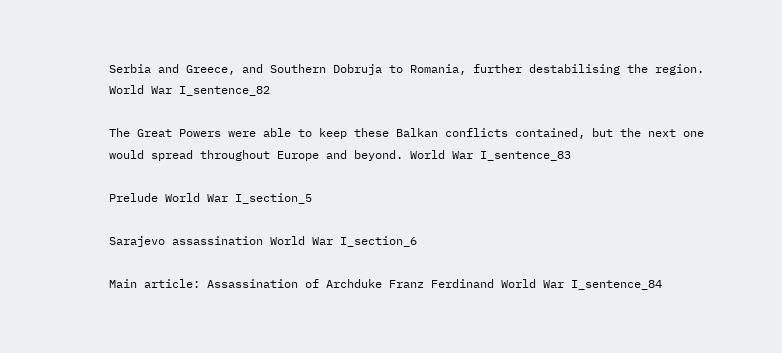Serbia and Greece, and Southern Dobruja to Romania, further destabilising the region. World War I_sentence_82

The Great Powers were able to keep these Balkan conflicts contained, but the next one would spread throughout Europe and beyond. World War I_sentence_83

Prelude World War I_section_5

Sarajevo assassination World War I_section_6

Main article: Assassination of Archduke Franz Ferdinand World War I_sentence_84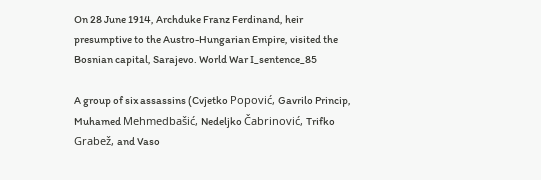On 28 June 1914, Archduke Franz Ferdinand, heir presumptive to the Austro-Hungarian Empire, visited the Bosnian capital, Sarajevo. World War I_sentence_85

A group of six assassins (Cvjetko Popović, Gavrilo Princip, Muhamed Mehmedbašić, Nedeljko Čabrinović, Trifko Grabež, and Vaso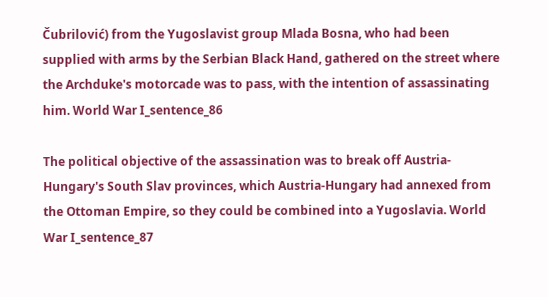Čubrilović) from the Yugoslavist group Mlada Bosna, who had been supplied with arms by the Serbian Black Hand, gathered on the street where the Archduke's motorcade was to pass, with the intention of assassinating him. World War I_sentence_86

The political objective of the assassination was to break off Austria-Hungary's South Slav provinces, which Austria-Hungary had annexed from the Ottoman Empire, so they could be combined into a Yugoslavia. World War I_sentence_87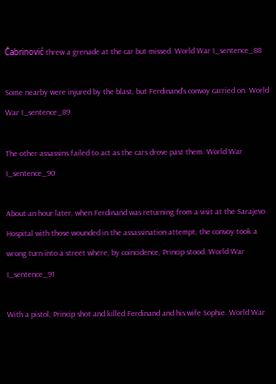Čabrinović threw a grenade at the car but missed. World War I_sentence_88

Some nearby were injured by the blast, but Ferdinand's convoy carried on. World War I_sentence_89

The other assassins failed to act as the cars drove past them. World War I_sentence_90

About an hour later, when Ferdinand was returning from a visit at the Sarajevo Hospital with those wounded in the assassination attempt, the convoy took a wrong turn into a street where, by coincidence, Princip stood. World War I_sentence_91

With a pistol, Princip shot and killed Ferdinand and his wife Sophie. World War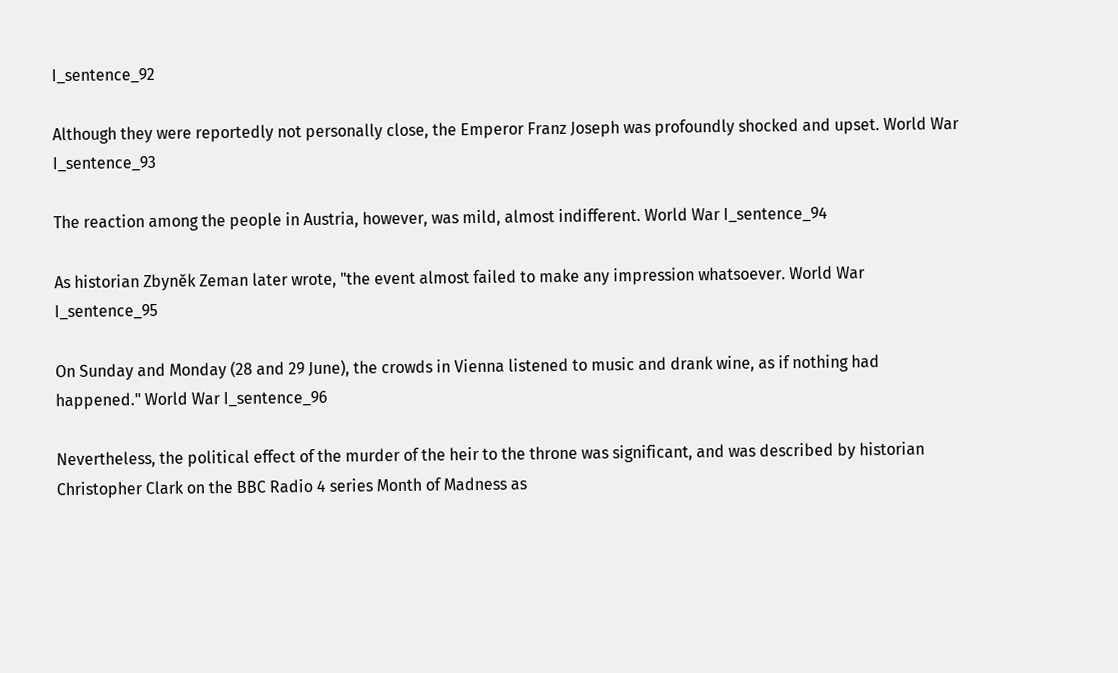I_sentence_92

Although they were reportedly not personally close, the Emperor Franz Joseph was profoundly shocked and upset. World War I_sentence_93

The reaction among the people in Austria, however, was mild, almost indifferent. World War I_sentence_94

As historian Zbyněk Zeman later wrote, "the event almost failed to make any impression whatsoever. World War I_sentence_95

On Sunday and Monday (28 and 29 June), the crowds in Vienna listened to music and drank wine, as if nothing had happened." World War I_sentence_96

Nevertheless, the political effect of the murder of the heir to the throne was significant, and was described by historian Christopher Clark on the BBC Radio 4 series Month of Madness as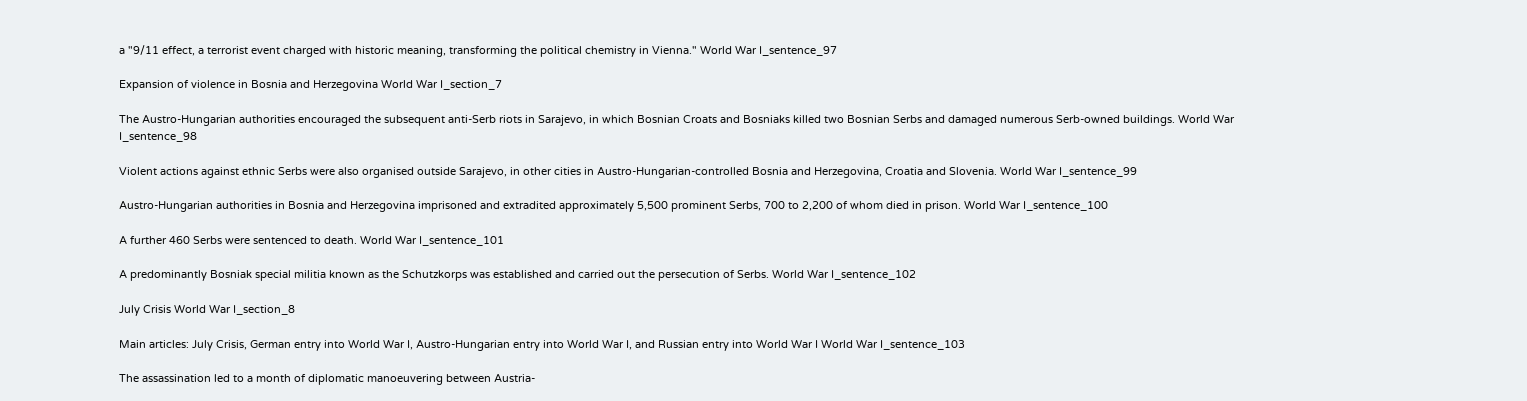a "9/11 effect, a terrorist event charged with historic meaning, transforming the political chemistry in Vienna." World War I_sentence_97

Expansion of violence in Bosnia and Herzegovina World War I_section_7

The Austro-Hungarian authorities encouraged the subsequent anti-Serb riots in Sarajevo, in which Bosnian Croats and Bosniaks killed two Bosnian Serbs and damaged numerous Serb-owned buildings. World War I_sentence_98

Violent actions against ethnic Serbs were also organised outside Sarajevo, in other cities in Austro-Hungarian-controlled Bosnia and Herzegovina, Croatia and Slovenia. World War I_sentence_99

Austro-Hungarian authorities in Bosnia and Herzegovina imprisoned and extradited approximately 5,500 prominent Serbs, 700 to 2,200 of whom died in prison. World War I_sentence_100

A further 460 Serbs were sentenced to death. World War I_sentence_101

A predominantly Bosniak special militia known as the Schutzkorps was established and carried out the persecution of Serbs. World War I_sentence_102

July Crisis World War I_section_8

Main articles: July Crisis, German entry into World War I, Austro-Hungarian entry into World War I, and Russian entry into World War I World War I_sentence_103

The assassination led to a month of diplomatic manoeuvering between Austria-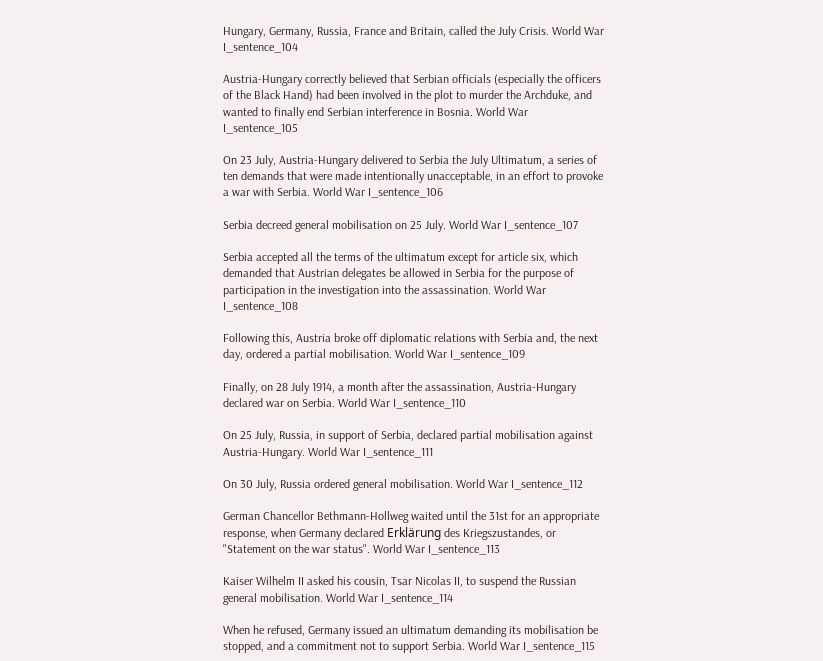Hungary, Germany, Russia, France and Britain, called the July Crisis. World War I_sentence_104

Austria-Hungary correctly believed that Serbian officials (especially the officers of the Black Hand) had been involved in the plot to murder the Archduke, and wanted to finally end Serbian interference in Bosnia. World War I_sentence_105

On 23 July, Austria-Hungary delivered to Serbia the July Ultimatum, a series of ten demands that were made intentionally unacceptable, in an effort to provoke a war with Serbia. World War I_sentence_106

Serbia decreed general mobilisation on 25 July. World War I_sentence_107

Serbia accepted all the terms of the ultimatum except for article six, which demanded that Austrian delegates be allowed in Serbia for the purpose of participation in the investigation into the assassination. World War I_sentence_108

Following this, Austria broke off diplomatic relations with Serbia and, the next day, ordered a partial mobilisation. World War I_sentence_109

Finally, on 28 July 1914, a month after the assassination, Austria-Hungary declared war on Serbia. World War I_sentence_110

On 25 July, Russia, in support of Serbia, declared partial mobilisation against Austria-Hungary. World War I_sentence_111

On 30 July, Russia ordered general mobilisation. World War I_sentence_112

German Chancellor Bethmann-Hollweg waited until the 31st for an appropriate response, when Germany declared Erklärung des Kriegszustandes, or "Statement on the war status". World War I_sentence_113

Kaiser Wilhelm II asked his cousin, Tsar Nicolas II, to suspend the Russian general mobilisation. World War I_sentence_114

When he refused, Germany issued an ultimatum demanding its mobilisation be stopped, and a commitment not to support Serbia. World War I_sentence_115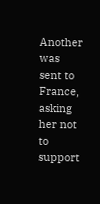Another was sent to France, asking her not to support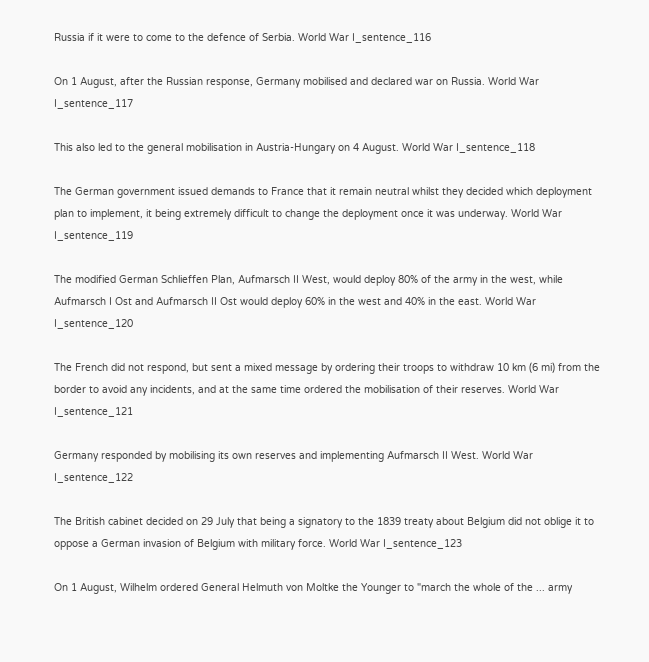Russia if it were to come to the defence of Serbia. World War I_sentence_116

On 1 August, after the Russian response, Germany mobilised and declared war on Russia. World War I_sentence_117

This also led to the general mobilisation in Austria-Hungary on 4 August. World War I_sentence_118

The German government issued demands to France that it remain neutral whilst they decided which deployment plan to implement, it being extremely difficult to change the deployment once it was underway. World War I_sentence_119

The modified German Schlieffen Plan, Aufmarsch II West, would deploy 80% of the army in the west, while Aufmarsch I Ost and Aufmarsch II Ost would deploy 60% in the west and 40% in the east. World War I_sentence_120

The French did not respond, but sent a mixed message by ordering their troops to withdraw 10 km (6 mi) from the border to avoid any incidents, and at the same time ordered the mobilisation of their reserves. World War I_sentence_121

Germany responded by mobilising its own reserves and implementing Aufmarsch II West. World War I_sentence_122

The British cabinet decided on 29 July that being a signatory to the 1839 treaty about Belgium did not oblige it to oppose a German invasion of Belgium with military force. World War I_sentence_123

On 1 August, Wilhelm ordered General Helmuth von Moltke the Younger to "march the whole of the ... army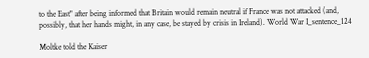to the East" after being informed that Britain would remain neutral if France was not attacked (and, possibly, that her hands might, in any case, be stayed by crisis in Ireland). World War I_sentence_124

Moltke told the Kaiser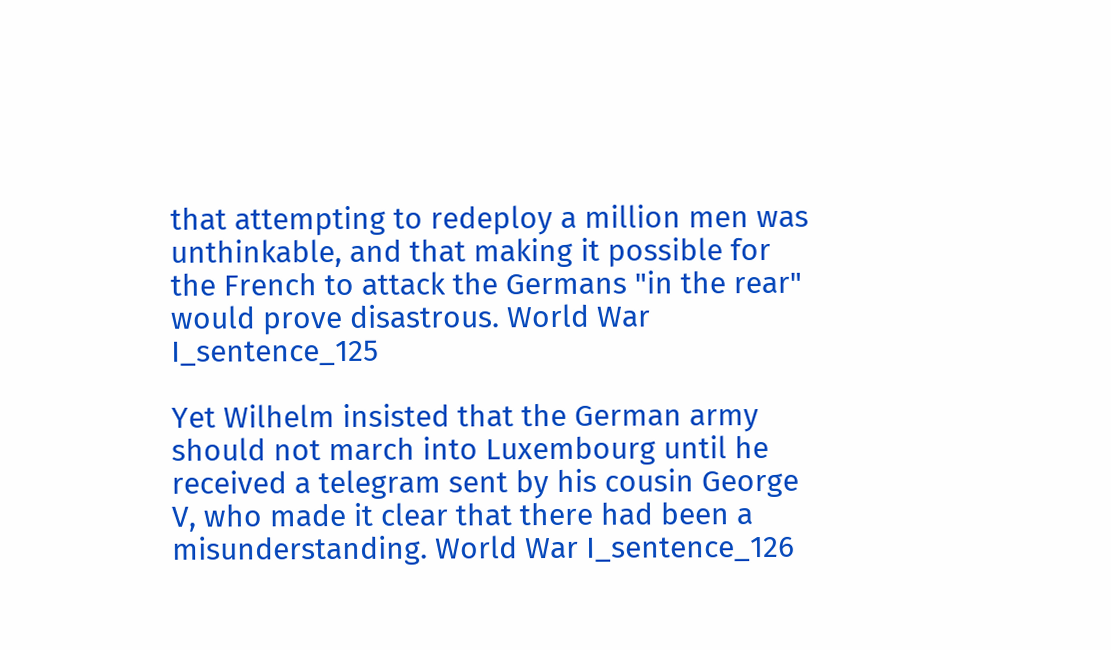that attempting to redeploy a million men was unthinkable, and that making it possible for the French to attack the Germans "in the rear" would prove disastrous. World War I_sentence_125

Yet Wilhelm insisted that the German army should not march into Luxembourg until he received a telegram sent by his cousin George V, who made it clear that there had been a misunderstanding. World War I_sentence_126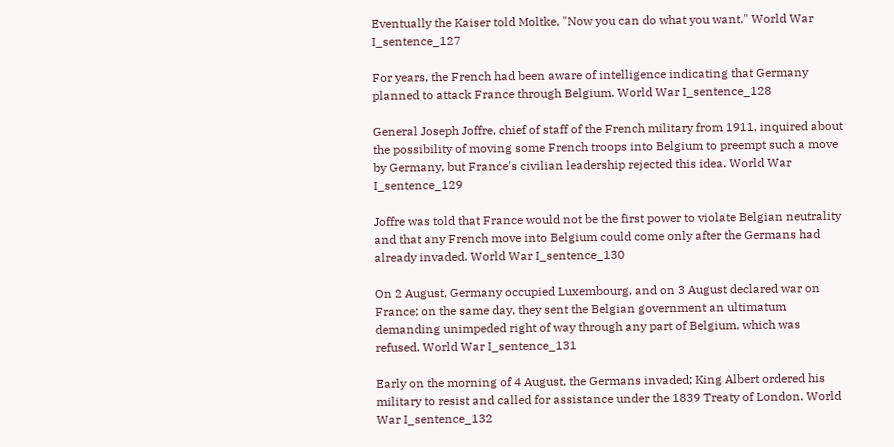Eventually the Kaiser told Moltke, "Now you can do what you want." World War I_sentence_127

For years, the French had been aware of intelligence indicating that Germany planned to attack France through Belgium. World War I_sentence_128

General Joseph Joffre, chief of staff of the French military from 1911, inquired about the possibility of moving some French troops into Belgium to preempt such a move by Germany, but France's civilian leadership rejected this idea. World War I_sentence_129

Joffre was told that France would not be the first power to violate Belgian neutrality and that any French move into Belgium could come only after the Germans had already invaded. World War I_sentence_130

On 2 August, Germany occupied Luxembourg, and on 3 August declared war on France; on the same day, they sent the Belgian government an ultimatum demanding unimpeded right of way through any part of Belgium, which was refused. World War I_sentence_131

Early on the morning of 4 August, the Germans invaded; King Albert ordered his military to resist and called for assistance under the 1839 Treaty of London. World War I_sentence_132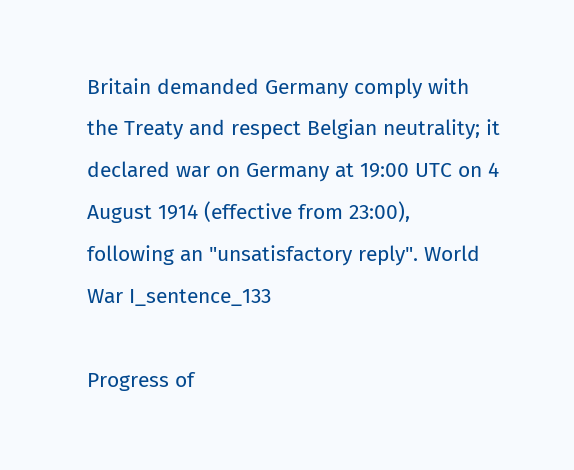Britain demanded Germany comply with the Treaty and respect Belgian neutrality; it declared war on Germany at 19:00 UTC on 4 August 1914 (effective from 23:00), following an "unsatisfactory reply". World War I_sentence_133

Progress of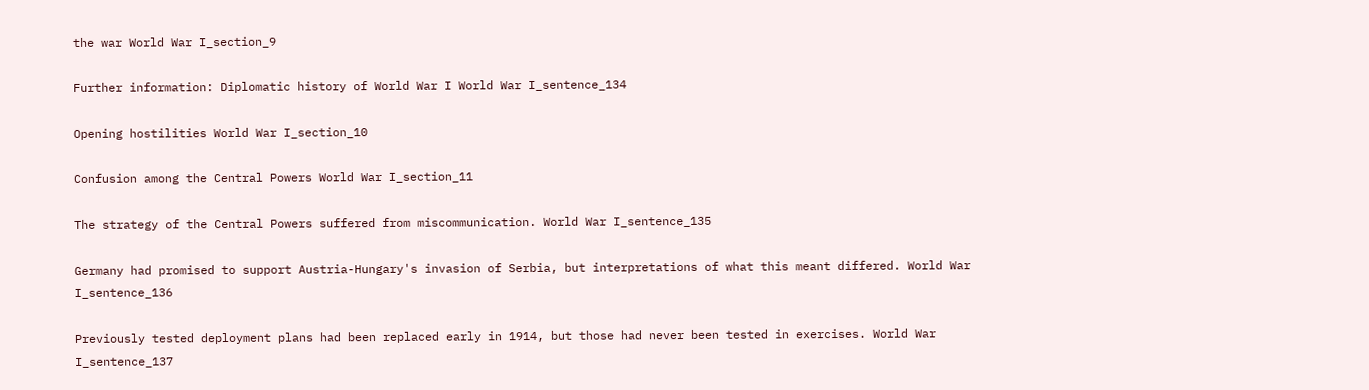the war World War I_section_9

Further information: Diplomatic history of World War I World War I_sentence_134

Opening hostilities World War I_section_10

Confusion among the Central Powers World War I_section_11

The strategy of the Central Powers suffered from miscommunication. World War I_sentence_135

Germany had promised to support Austria-Hungary's invasion of Serbia, but interpretations of what this meant differed. World War I_sentence_136

Previously tested deployment plans had been replaced early in 1914, but those had never been tested in exercises. World War I_sentence_137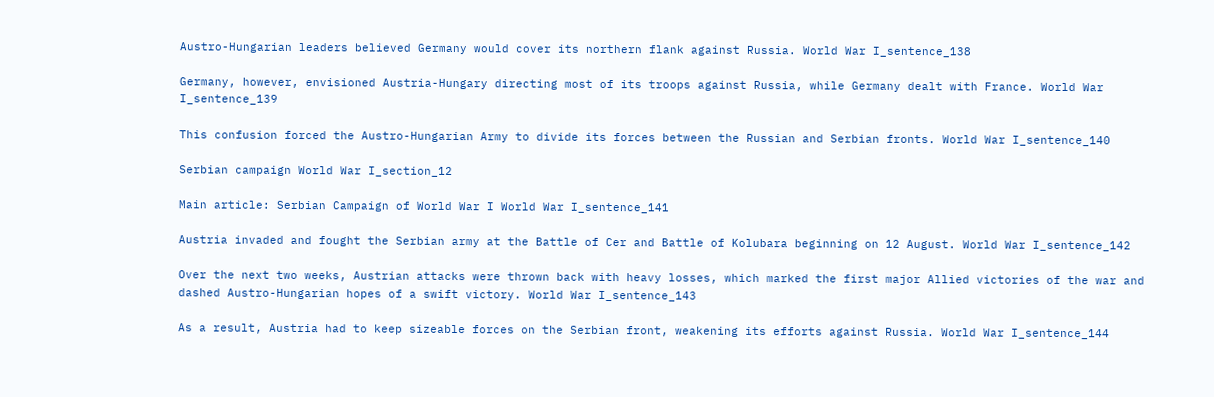Austro-Hungarian leaders believed Germany would cover its northern flank against Russia. World War I_sentence_138

Germany, however, envisioned Austria-Hungary directing most of its troops against Russia, while Germany dealt with France. World War I_sentence_139

This confusion forced the Austro-Hungarian Army to divide its forces between the Russian and Serbian fronts. World War I_sentence_140

Serbian campaign World War I_section_12

Main article: Serbian Campaign of World War I World War I_sentence_141

Austria invaded and fought the Serbian army at the Battle of Cer and Battle of Kolubara beginning on 12 August. World War I_sentence_142

Over the next two weeks, Austrian attacks were thrown back with heavy losses, which marked the first major Allied victories of the war and dashed Austro-Hungarian hopes of a swift victory. World War I_sentence_143

As a result, Austria had to keep sizeable forces on the Serbian front, weakening its efforts against Russia. World War I_sentence_144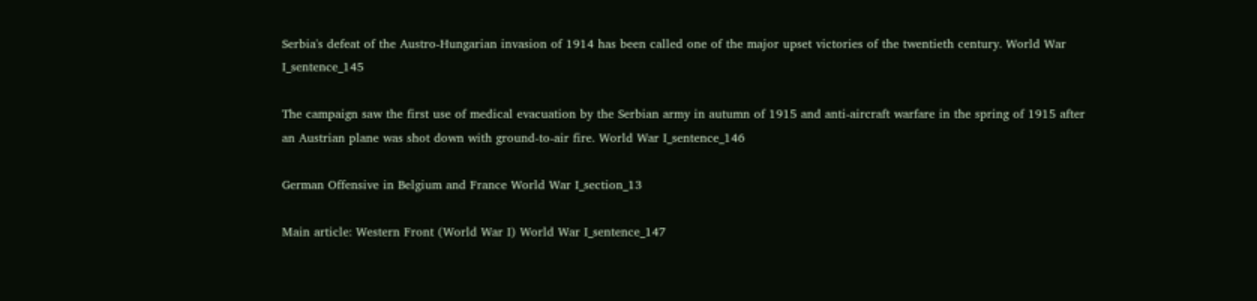Serbia's defeat of the Austro-Hungarian invasion of 1914 has been called one of the major upset victories of the twentieth century. World War I_sentence_145

The campaign saw the first use of medical evacuation by the Serbian army in autumn of 1915 and anti-aircraft warfare in the spring of 1915 after an Austrian plane was shot down with ground-to-air fire. World War I_sentence_146

German Offensive in Belgium and France World War I_section_13

Main article: Western Front (World War I) World War I_sentence_147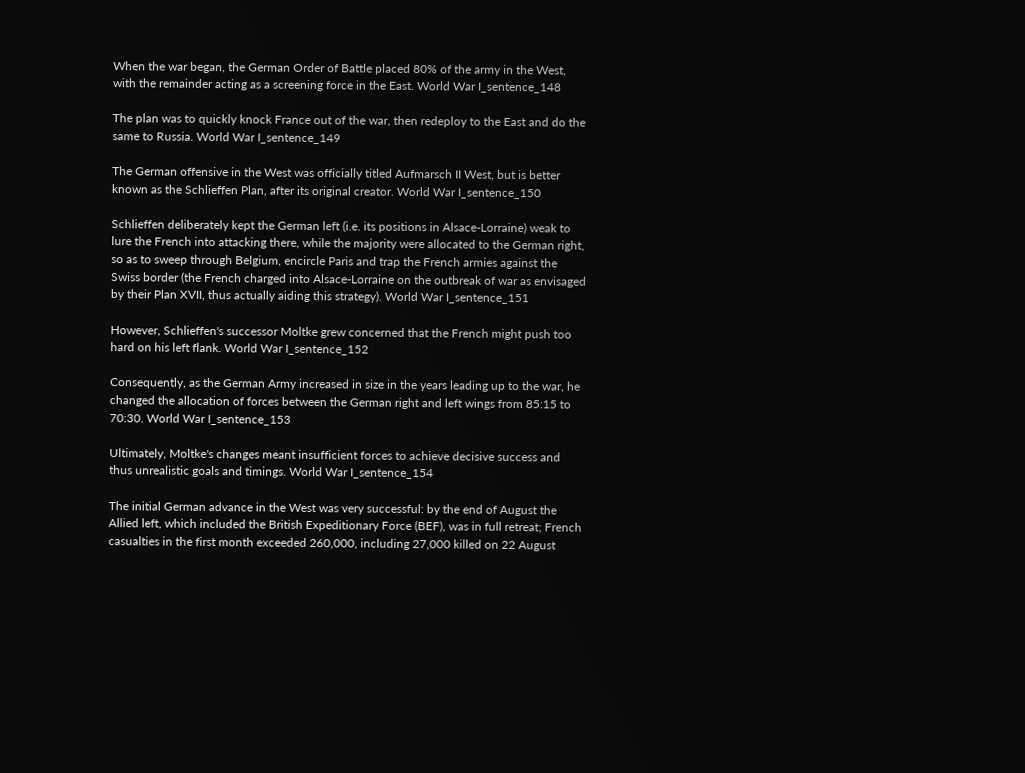When the war began, the German Order of Battle placed 80% of the army in the West, with the remainder acting as a screening force in the East. World War I_sentence_148

The plan was to quickly knock France out of the war, then redeploy to the East and do the same to Russia. World War I_sentence_149

The German offensive in the West was officially titled Aufmarsch II West, but is better known as the Schlieffen Plan, after its original creator. World War I_sentence_150

Schlieffen deliberately kept the German left (i.e. its positions in Alsace-Lorraine) weak to lure the French into attacking there, while the majority were allocated to the German right, so as to sweep through Belgium, encircle Paris and trap the French armies against the Swiss border (the French charged into Alsace-Lorraine on the outbreak of war as envisaged by their Plan XVII, thus actually aiding this strategy). World War I_sentence_151

However, Schlieffen's successor Moltke grew concerned that the French might push too hard on his left flank. World War I_sentence_152

Consequently, as the German Army increased in size in the years leading up to the war, he changed the allocation of forces between the German right and left wings from 85:15 to 70:30. World War I_sentence_153

Ultimately, Moltke's changes meant insufficient forces to achieve decisive success and thus unrealistic goals and timings. World War I_sentence_154

The initial German advance in the West was very successful: by the end of August the Allied left, which included the British Expeditionary Force (BEF), was in full retreat; French casualties in the first month exceeded 260,000, including 27,000 killed on 22 August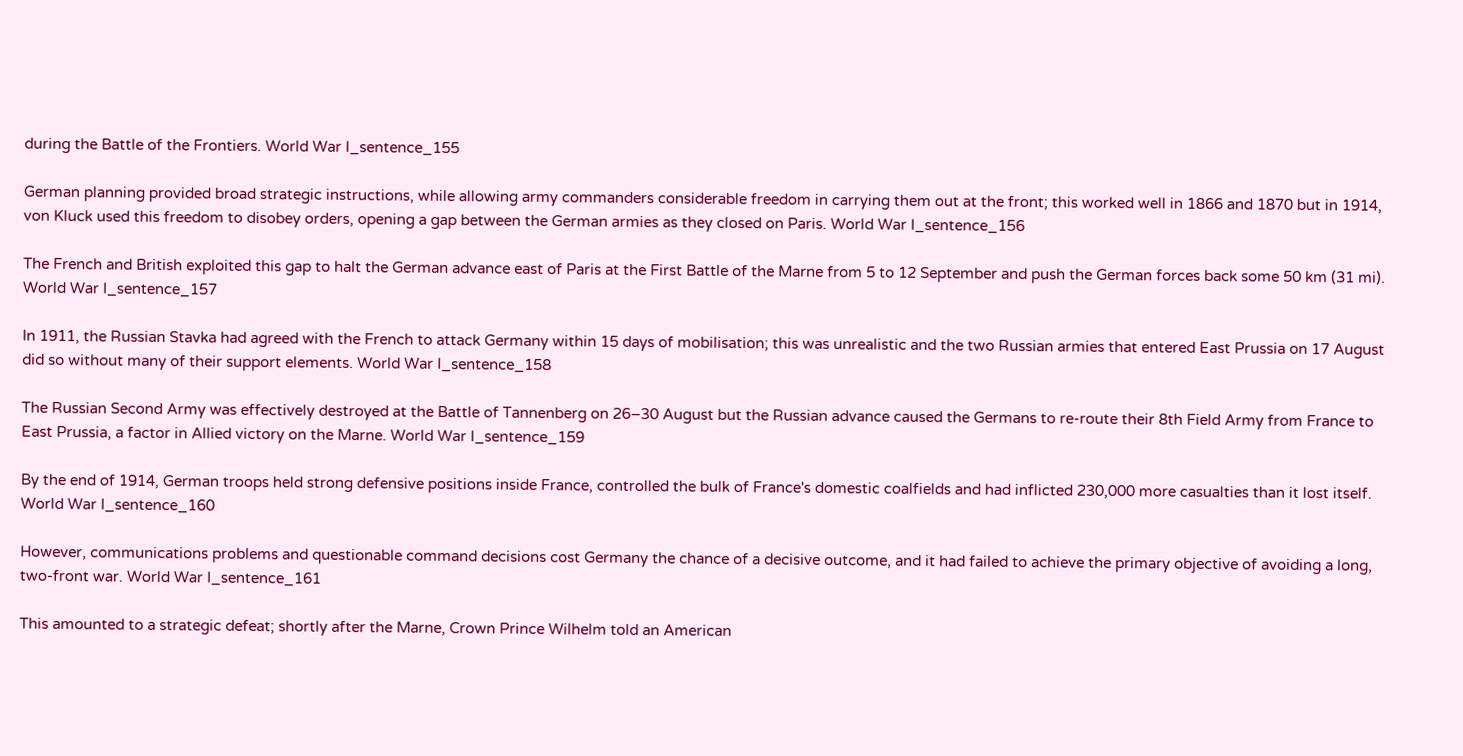during the Battle of the Frontiers. World War I_sentence_155

German planning provided broad strategic instructions, while allowing army commanders considerable freedom in carrying them out at the front; this worked well in 1866 and 1870 but in 1914, von Kluck used this freedom to disobey orders, opening a gap between the German armies as they closed on Paris. World War I_sentence_156

The French and British exploited this gap to halt the German advance east of Paris at the First Battle of the Marne from 5 to 12 September and push the German forces back some 50 km (31 mi). World War I_sentence_157

In 1911, the Russian Stavka had agreed with the French to attack Germany within 15 days of mobilisation; this was unrealistic and the two Russian armies that entered East Prussia on 17 August did so without many of their support elements. World War I_sentence_158

The Russian Second Army was effectively destroyed at the Battle of Tannenberg on 26–30 August but the Russian advance caused the Germans to re-route their 8th Field Army from France to East Prussia, a factor in Allied victory on the Marne. World War I_sentence_159

By the end of 1914, German troops held strong defensive positions inside France, controlled the bulk of France's domestic coalfields and had inflicted 230,000 more casualties than it lost itself. World War I_sentence_160

However, communications problems and questionable command decisions cost Germany the chance of a decisive outcome, and it had failed to achieve the primary objective of avoiding a long, two-front war. World War I_sentence_161

This amounted to a strategic defeat; shortly after the Marne, Crown Prince Wilhelm told an American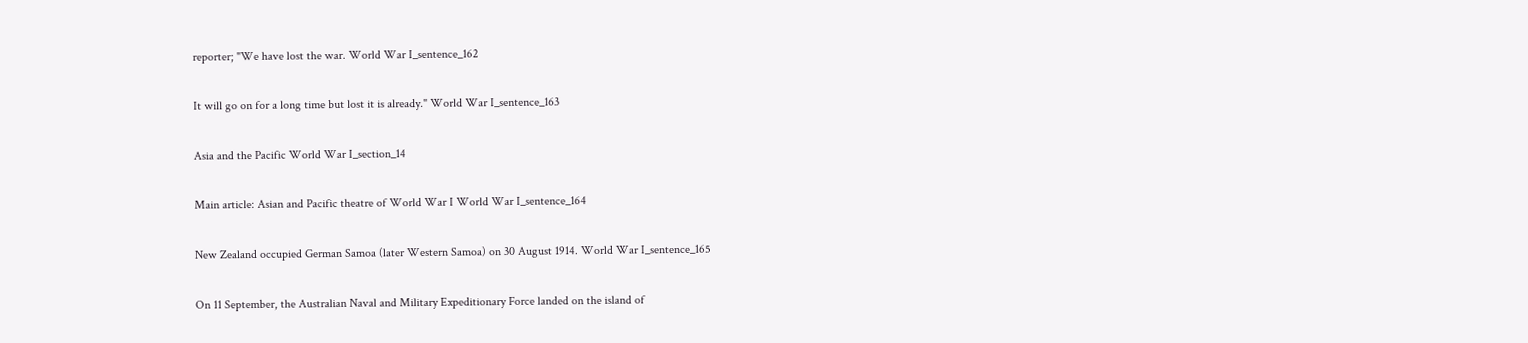reporter; "We have lost the war. World War I_sentence_162

It will go on for a long time but lost it is already." World War I_sentence_163

Asia and the Pacific World War I_section_14

Main article: Asian and Pacific theatre of World War I World War I_sentence_164

New Zealand occupied German Samoa (later Western Samoa) on 30 August 1914. World War I_sentence_165

On 11 September, the Australian Naval and Military Expeditionary Force landed on the island of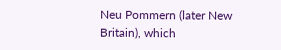Neu Pommern (later New Britain), which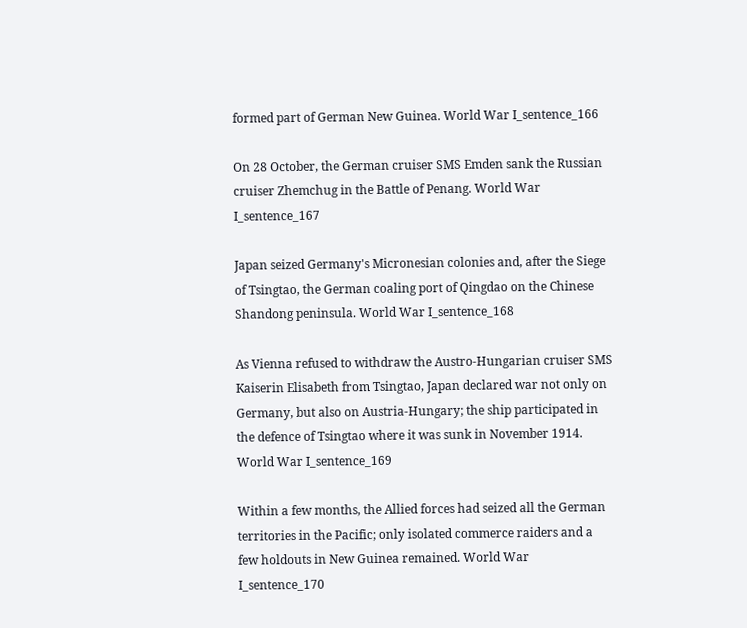formed part of German New Guinea. World War I_sentence_166

On 28 October, the German cruiser SMS Emden sank the Russian cruiser Zhemchug in the Battle of Penang. World War I_sentence_167

Japan seized Germany's Micronesian colonies and, after the Siege of Tsingtao, the German coaling port of Qingdao on the Chinese Shandong peninsula. World War I_sentence_168

As Vienna refused to withdraw the Austro-Hungarian cruiser SMS Kaiserin Elisabeth from Tsingtao, Japan declared war not only on Germany, but also on Austria-Hungary; the ship participated in the defence of Tsingtao where it was sunk in November 1914. World War I_sentence_169

Within a few months, the Allied forces had seized all the German territories in the Pacific; only isolated commerce raiders and a few holdouts in New Guinea remained. World War I_sentence_170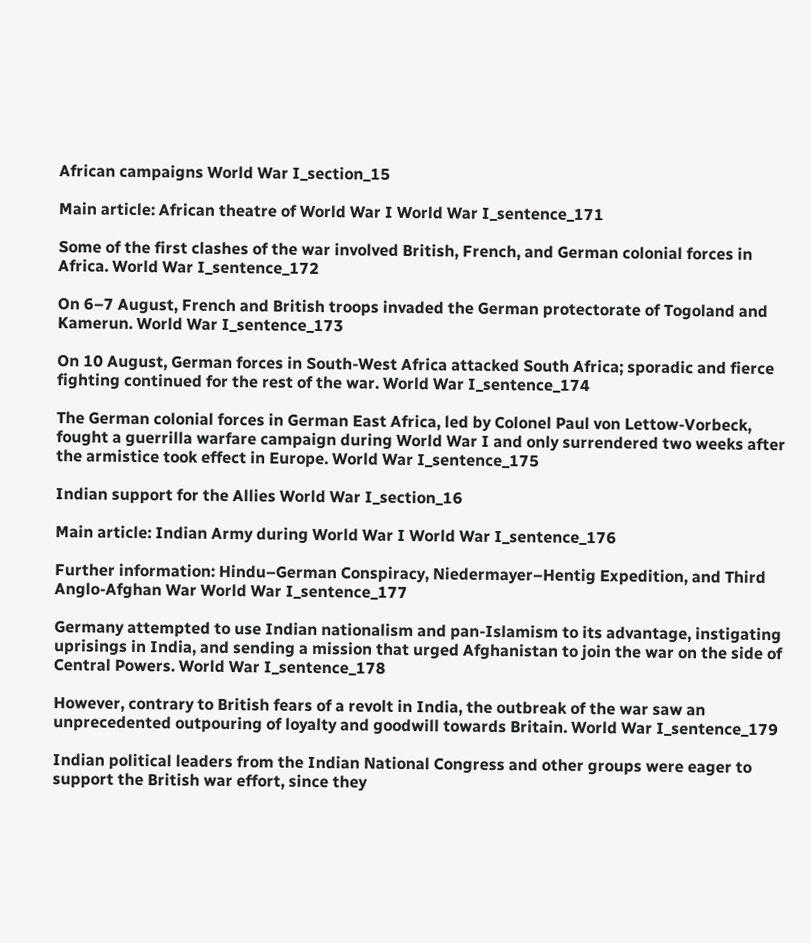African campaigns World War I_section_15

Main article: African theatre of World War I World War I_sentence_171

Some of the first clashes of the war involved British, French, and German colonial forces in Africa. World War I_sentence_172

On 6–7 August, French and British troops invaded the German protectorate of Togoland and Kamerun. World War I_sentence_173

On 10 August, German forces in South-West Africa attacked South Africa; sporadic and fierce fighting continued for the rest of the war. World War I_sentence_174

The German colonial forces in German East Africa, led by Colonel Paul von Lettow-Vorbeck, fought a guerrilla warfare campaign during World War I and only surrendered two weeks after the armistice took effect in Europe. World War I_sentence_175

Indian support for the Allies World War I_section_16

Main article: Indian Army during World War I World War I_sentence_176

Further information: Hindu–German Conspiracy, Niedermayer–Hentig Expedition, and Third Anglo-Afghan War World War I_sentence_177

Germany attempted to use Indian nationalism and pan-Islamism to its advantage, instigating uprisings in India, and sending a mission that urged Afghanistan to join the war on the side of Central Powers. World War I_sentence_178

However, contrary to British fears of a revolt in India, the outbreak of the war saw an unprecedented outpouring of loyalty and goodwill towards Britain. World War I_sentence_179

Indian political leaders from the Indian National Congress and other groups were eager to support the British war effort, since they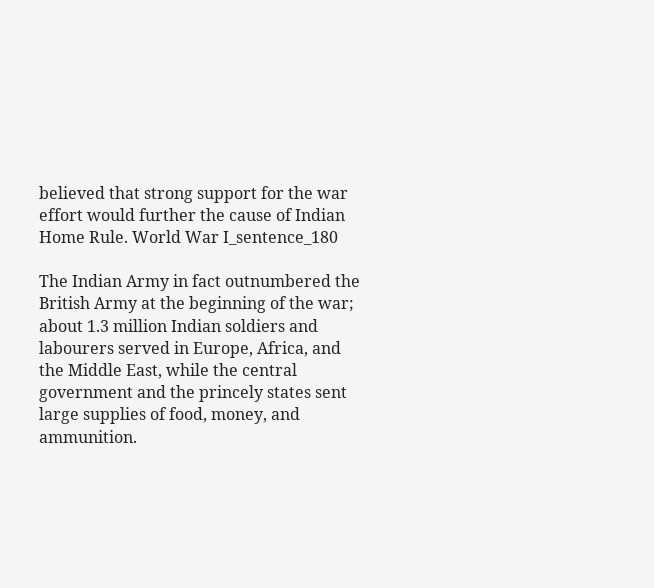believed that strong support for the war effort would further the cause of Indian Home Rule. World War I_sentence_180

The Indian Army in fact outnumbered the British Army at the beginning of the war; about 1.3 million Indian soldiers and labourers served in Europe, Africa, and the Middle East, while the central government and the princely states sent large supplies of food, money, and ammunition.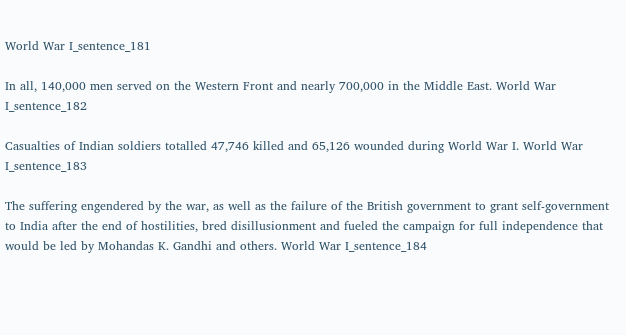World War I_sentence_181

In all, 140,000 men served on the Western Front and nearly 700,000 in the Middle East. World War I_sentence_182

Casualties of Indian soldiers totalled 47,746 killed and 65,126 wounded during World War I. World War I_sentence_183

The suffering engendered by the war, as well as the failure of the British government to grant self-government to India after the end of hostilities, bred disillusionment and fueled the campaign for full independence that would be led by Mohandas K. Gandhi and others. World War I_sentence_184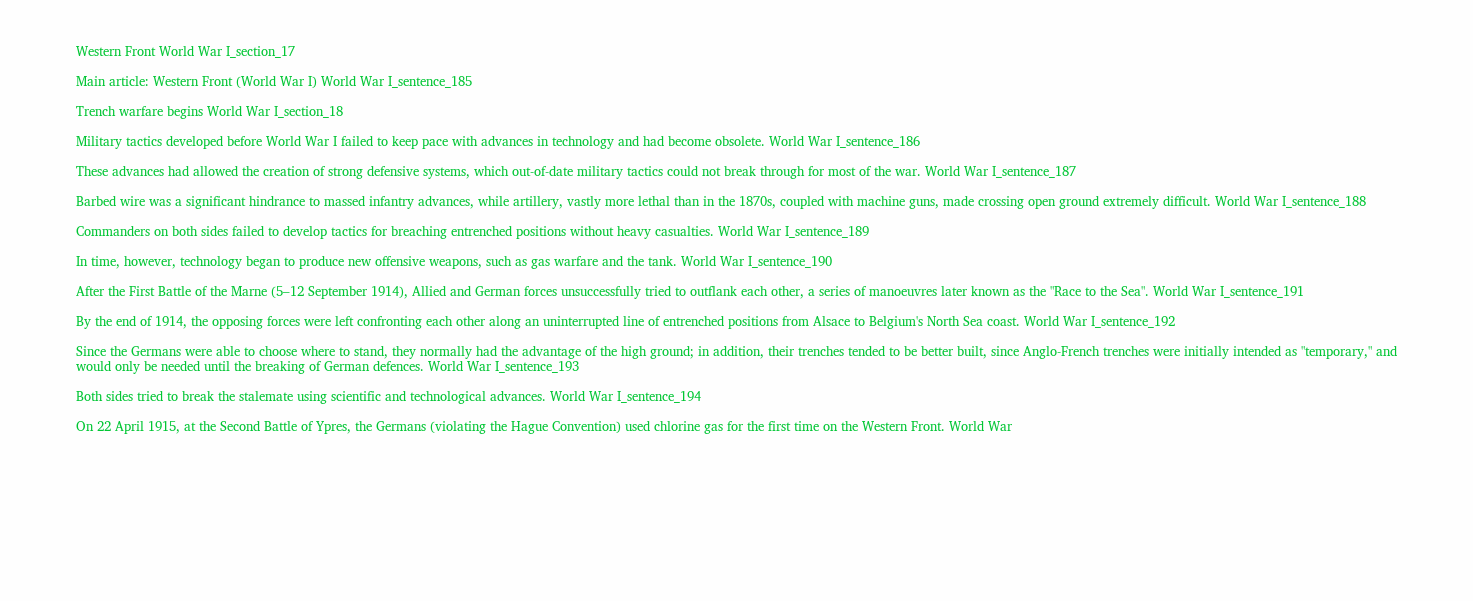Western Front World War I_section_17

Main article: Western Front (World War I) World War I_sentence_185

Trench warfare begins World War I_section_18

Military tactics developed before World War I failed to keep pace with advances in technology and had become obsolete. World War I_sentence_186

These advances had allowed the creation of strong defensive systems, which out-of-date military tactics could not break through for most of the war. World War I_sentence_187

Barbed wire was a significant hindrance to massed infantry advances, while artillery, vastly more lethal than in the 1870s, coupled with machine guns, made crossing open ground extremely difficult. World War I_sentence_188

Commanders on both sides failed to develop tactics for breaching entrenched positions without heavy casualties. World War I_sentence_189

In time, however, technology began to produce new offensive weapons, such as gas warfare and the tank. World War I_sentence_190

After the First Battle of the Marne (5–12 September 1914), Allied and German forces unsuccessfully tried to outflank each other, a series of manoeuvres later known as the "Race to the Sea". World War I_sentence_191

By the end of 1914, the opposing forces were left confronting each other along an uninterrupted line of entrenched positions from Alsace to Belgium's North Sea coast. World War I_sentence_192

Since the Germans were able to choose where to stand, they normally had the advantage of the high ground; in addition, their trenches tended to be better built, since Anglo-French trenches were initially intended as "temporary," and would only be needed until the breaking of German defences. World War I_sentence_193

Both sides tried to break the stalemate using scientific and technological advances. World War I_sentence_194

On 22 April 1915, at the Second Battle of Ypres, the Germans (violating the Hague Convention) used chlorine gas for the first time on the Western Front. World War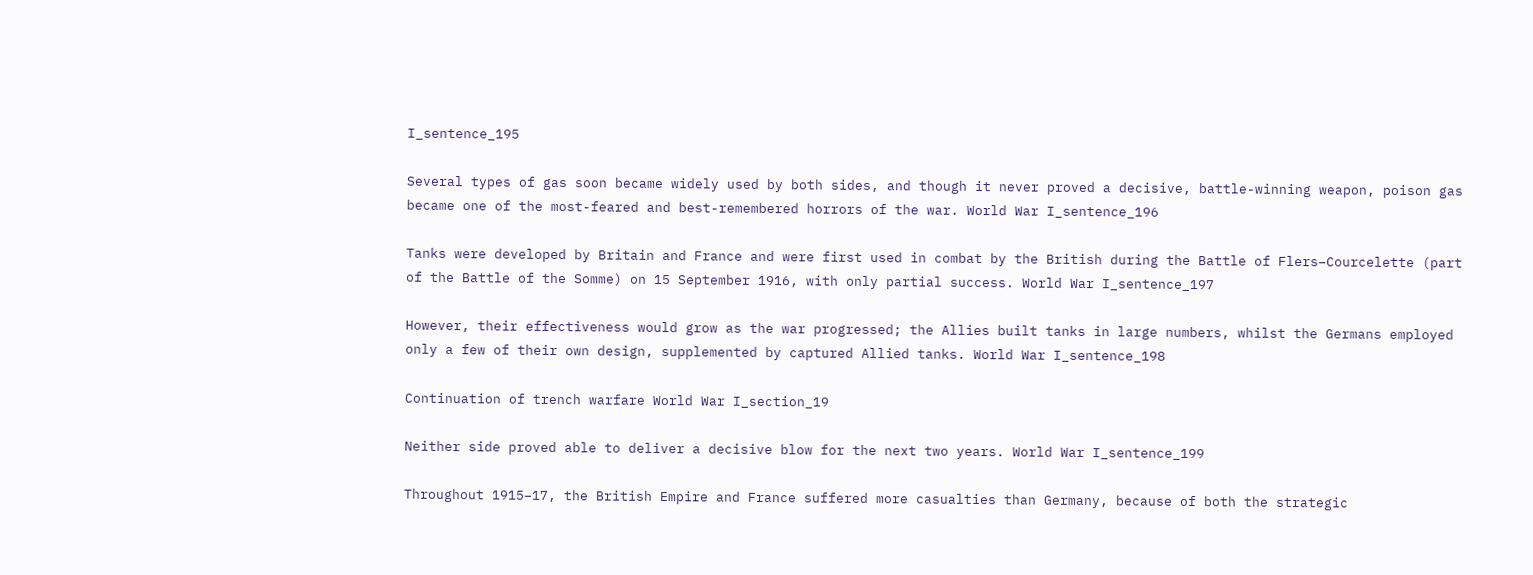I_sentence_195

Several types of gas soon became widely used by both sides, and though it never proved a decisive, battle-winning weapon, poison gas became one of the most-feared and best-remembered horrors of the war. World War I_sentence_196

Tanks were developed by Britain and France and were first used in combat by the British during the Battle of Flers–Courcelette (part of the Battle of the Somme) on 15 September 1916, with only partial success. World War I_sentence_197

However, their effectiveness would grow as the war progressed; the Allies built tanks in large numbers, whilst the Germans employed only a few of their own design, supplemented by captured Allied tanks. World War I_sentence_198

Continuation of trench warfare World War I_section_19

Neither side proved able to deliver a decisive blow for the next two years. World War I_sentence_199

Throughout 1915–17, the British Empire and France suffered more casualties than Germany, because of both the strategic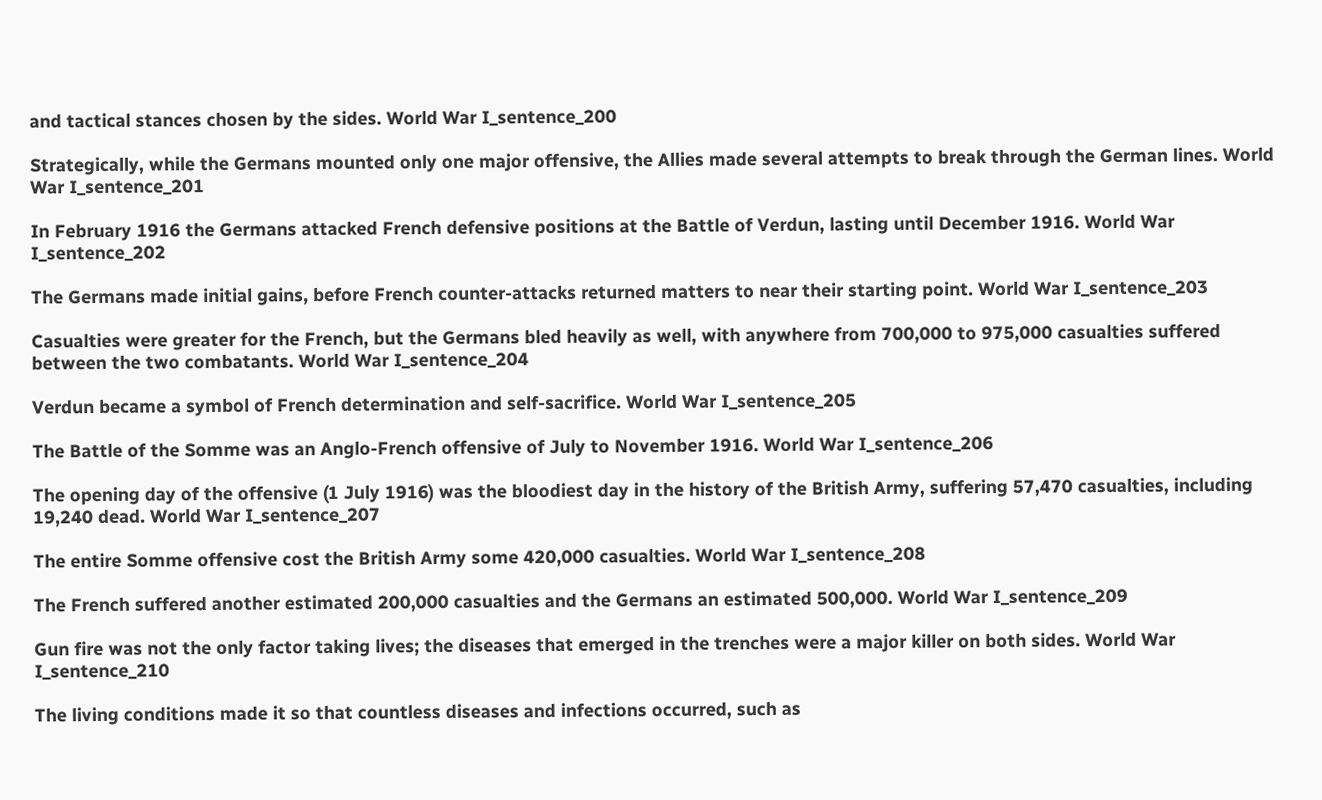and tactical stances chosen by the sides. World War I_sentence_200

Strategically, while the Germans mounted only one major offensive, the Allies made several attempts to break through the German lines. World War I_sentence_201

In February 1916 the Germans attacked French defensive positions at the Battle of Verdun, lasting until December 1916. World War I_sentence_202

The Germans made initial gains, before French counter-attacks returned matters to near their starting point. World War I_sentence_203

Casualties were greater for the French, but the Germans bled heavily as well, with anywhere from 700,000 to 975,000 casualties suffered between the two combatants. World War I_sentence_204

Verdun became a symbol of French determination and self-sacrifice. World War I_sentence_205

The Battle of the Somme was an Anglo-French offensive of July to November 1916. World War I_sentence_206

The opening day of the offensive (1 July 1916) was the bloodiest day in the history of the British Army, suffering 57,470 casualties, including 19,240 dead. World War I_sentence_207

The entire Somme offensive cost the British Army some 420,000 casualties. World War I_sentence_208

The French suffered another estimated 200,000 casualties and the Germans an estimated 500,000. World War I_sentence_209

Gun fire was not the only factor taking lives; the diseases that emerged in the trenches were a major killer on both sides. World War I_sentence_210

The living conditions made it so that countless diseases and infections occurred, such as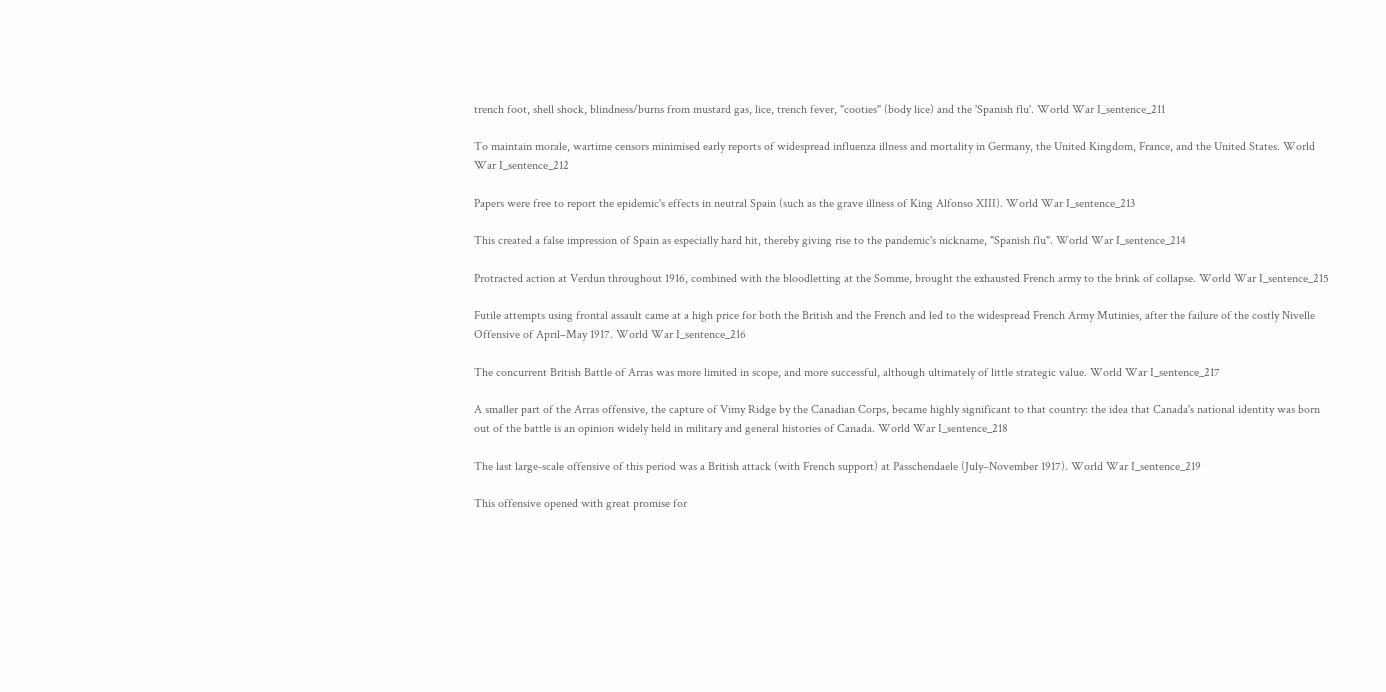trench foot, shell shock, blindness/burns from mustard gas, lice, trench fever, "cooties" (body lice) and the 'Spanish flu'. World War I_sentence_211

To maintain morale, wartime censors minimised early reports of widespread influenza illness and mortality in Germany, the United Kingdom, France, and the United States. World War I_sentence_212

Papers were free to report the epidemic's effects in neutral Spain (such as the grave illness of King Alfonso XIII). World War I_sentence_213

This created a false impression of Spain as especially hard hit, thereby giving rise to the pandemic's nickname, "Spanish flu". World War I_sentence_214

Protracted action at Verdun throughout 1916, combined with the bloodletting at the Somme, brought the exhausted French army to the brink of collapse. World War I_sentence_215

Futile attempts using frontal assault came at a high price for both the British and the French and led to the widespread French Army Mutinies, after the failure of the costly Nivelle Offensive of April–May 1917. World War I_sentence_216

The concurrent British Battle of Arras was more limited in scope, and more successful, although ultimately of little strategic value. World War I_sentence_217

A smaller part of the Arras offensive, the capture of Vimy Ridge by the Canadian Corps, became highly significant to that country: the idea that Canada's national identity was born out of the battle is an opinion widely held in military and general histories of Canada. World War I_sentence_218

The last large-scale offensive of this period was a British attack (with French support) at Passchendaele (July–November 1917). World War I_sentence_219

This offensive opened with great promise for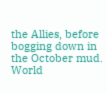the Allies, before bogging down in the October mud. World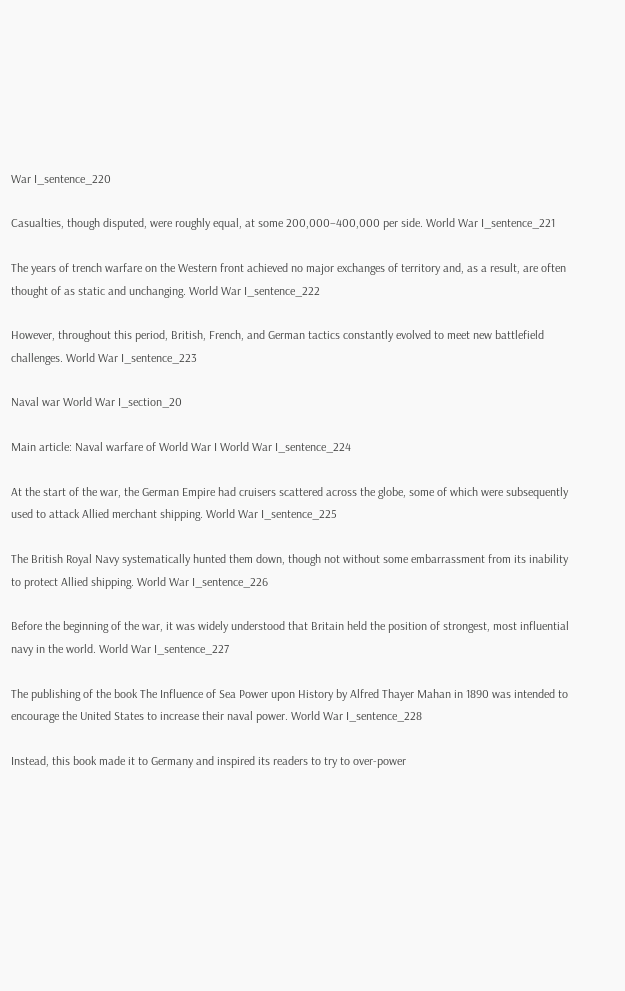War I_sentence_220

Casualties, though disputed, were roughly equal, at some 200,000–400,000 per side. World War I_sentence_221

The years of trench warfare on the Western front achieved no major exchanges of territory and, as a result, are often thought of as static and unchanging. World War I_sentence_222

However, throughout this period, British, French, and German tactics constantly evolved to meet new battlefield challenges. World War I_sentence_223

Naval war World War I_section_20

Main article: Naval warfare of World War I World War I_sentence_224

At the start of the war, the German Empire had cruisers scattered across the globe, some of which were subsequently used to attack Allied merchant shipping. World War I_sentence_225

The British Royal Navy systematically hunted them down, though not without some embarrassment from its inability to protect Allied shipping. World War I_sentence_226

Before the beginning of the war, it was widely understood that Britain held the position of strongest, most influential navy in the world. World War I_sentence_227

The publishing of the book The Influence of Sea Power upon History by Alfred Thayer Mahan in 1890 was intended to encourage the United States to increase their naval power. World War I_sentence_228

Instead, this book made it to Germany and inspired its readers to try to over-power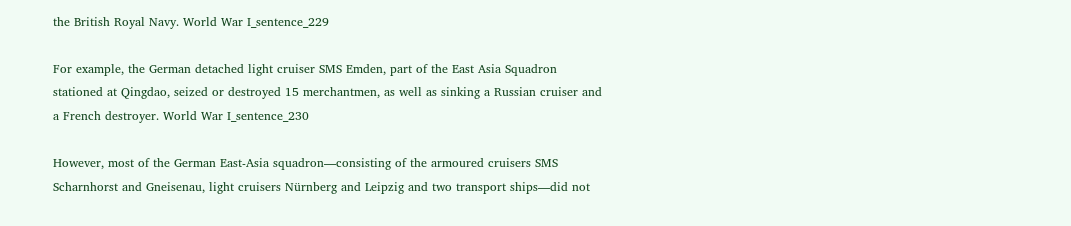the British Royal Navy. World War I_sentence_229

For example, the German detached light cruiser SMS Emden, part of the East Asia Squadron stationed at Qingdao, seized or destroyed 15 merchantmen, as well as sinking a Russian cruiser and a French destroyer. World War I_sentence_230

However, most of the German East-Asia squadron—consisting of the armoured cruisers SMS Scharnhorst and Gneisenau, light cruisers Nürnberg and Leipzig and two transport ships—did not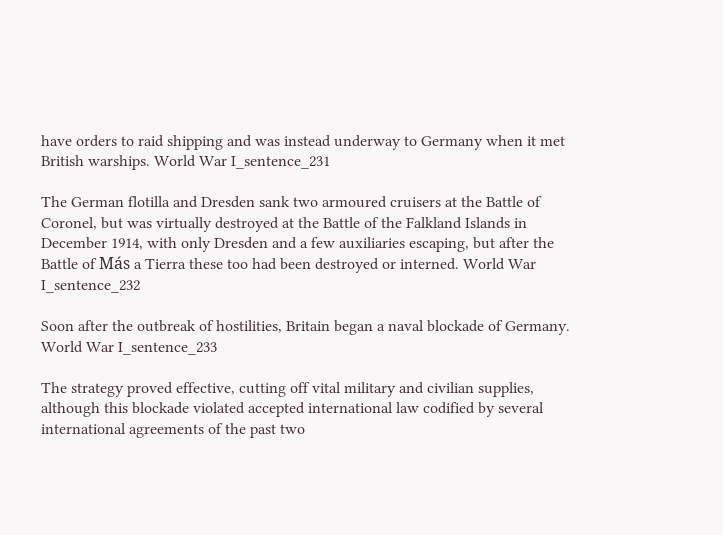have orders to raid shipping and was instead underway to Germany when it met British warships. World War I_sentence_231

The German flotilla and Dresden sank two armoured cruisers at the Battle of Coronel, but was virtually destroyed at the Battle of the Falkland Islands in December 1914, with only Dresden and a few auxiliaries escaping, but after the Battle of Más a Tierra these too had been destroyed or interned. World War I_sentence_232

Soon after the outbreak of hostilities, Britain began a naval blockade of Germany. World War I_sentence_233

The strategy proved effective, cutting off vital military and civilian supplies, although this blockade violated accepted international law codified by several international agreements of the past two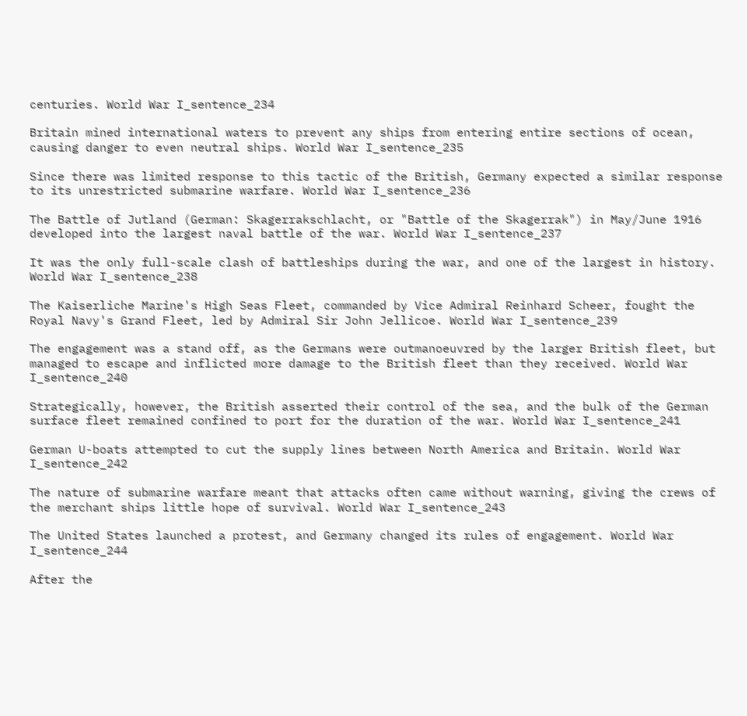centuries. World War I_sentence_234

Britain mined international waters to prevent any ships from entering entire sections of ocean, causing danger to even neutral ships. World War I_sentence_235

Since there was limited response to this tactic of the British, Germany expected a similar response to its unrestricted submarine warfare. World War I_sentence_236

The Battle of Jutland (German: Skagerrakschlacht, or "Battle of the Skagerrak") in May/June 1916 developed into the largest naval battle of the war. World War I_sentence_237

It was the only full-scale clash of battleships during the war, and one of the largest in history. World War I_sentence_238

The Kaiserliche Marine's High Seas Fleet, commanded by Vice Admiral Reinhard Scheer, fought the Royal Navy's Grand Fleet, led by Admiral Sir John Jellicoe. World War I_sentence_239

The engagement was a stand off, as the Germans were outmanoeuvred by the larger British fleet, but managed to escape and inflicted more damage to the British fleet than they received. World War I_sentence_240

Strategically, however, the British asserted their control of the sea, and the bulk of the German surface fleet remained confined to port for the duration of the war. World War I_sentence_241

German U-boats attempted to cut the supply lines between North America and Britain. World War I_sentence_242

The nature of submarine warfare meant that attacks often came without warning, giving the crews of the merchant ships little hope of survival. World War I_sentence_243

The United States launched a protest, and Germany changed its rules of engagement. World War I_sentence_244

After the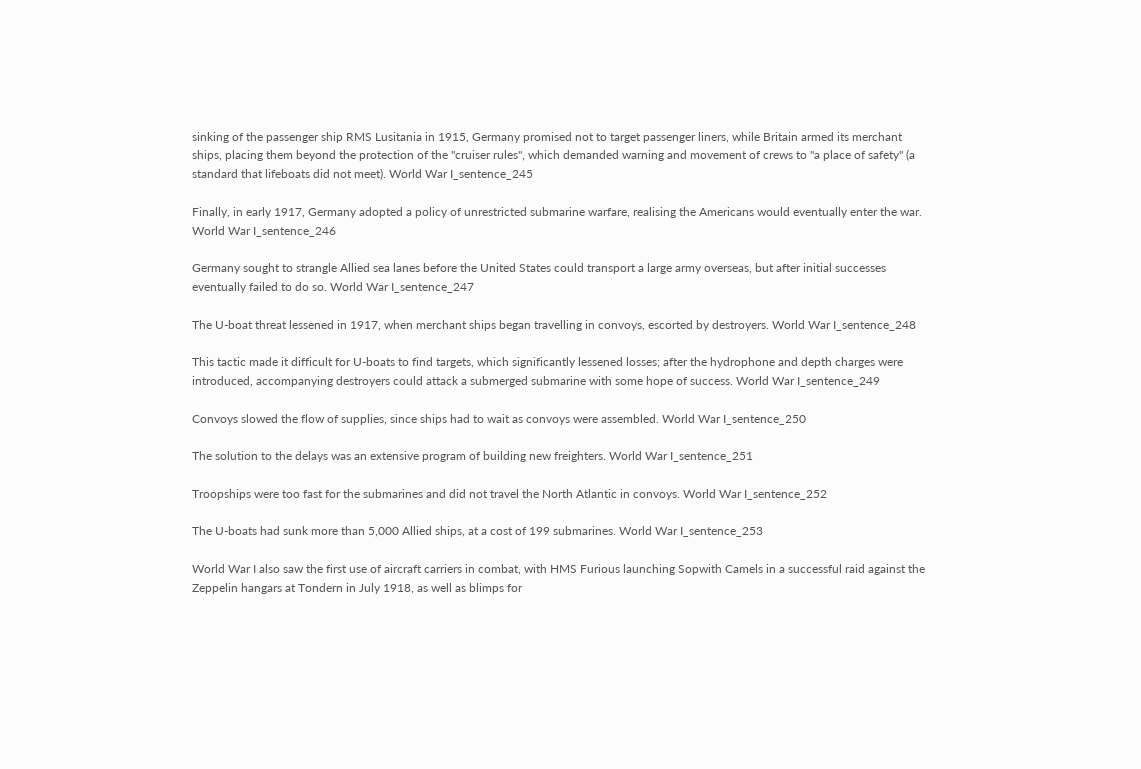sinking of the passenger ship RMS Lusitania in 1915, Germany promised not to target passenger liners, while Britain armed its merchant ships, placing them beyond the protection of the "cruiser rules", which demanded warning and movement of crews to "a place of safety" (a standard that lifeboats did not meet). World War I_sentence_245

Finally, in early 1917, Germany adopted a policy of unrestricted submarine warfare, realising the Americans would eventually enter the war. World War I_sentence_246

Germany sought to strangle Allied sea lanes before the United States could transport a large army overseas, but after initial successes eventually failed to do so. World War I_sentence_247

The U-boat threat lessened in 1917, when merchant ships began travelling in convoys, escorted by destroyers. World War I_sentence_248

This tactic made it difficult for U-boats to find targets, which significantly lessened losses; after the hydrophone and depth charges were introduced, accompanying destroyers could attack a submerged submarine with some hope of success. World War I_sentence_249

Convoys slowed the flow of supplies, since ships had to wait as convoys were assembled. World War I_sentence_250

The solution to the delays was an extensive program of building new freighters. World War I_sentence_251

Troopships were too fast for the submarines and did not travel the North Atlantic in convoys. World War I_sentence_252

The U-boats had sunk more than 5,000 Allied ships, at a cost of 199 submarines. World War I_sentence_253

World War I also saw the first use of aircraft carriers in combat, with HMS Furious launching Sopwith Camels in a successful raid against the Zeppelin hangars at Tondern in July 1918, as well as blimps for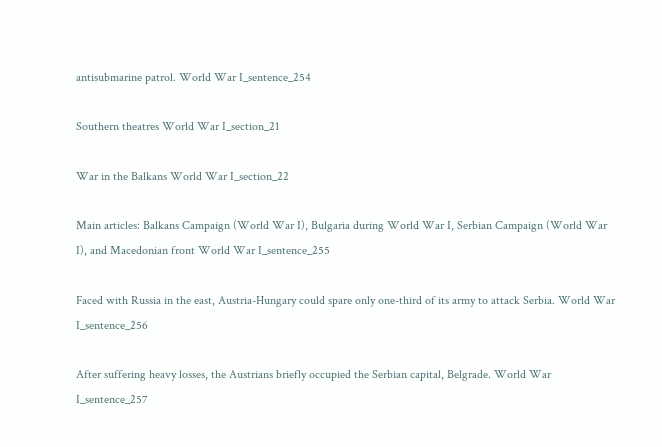antisubmarine patrol. World War I_sentence_254

Southern theatres World War I_section_21

War in the Balkans World War I_section_22

Main articles: Balkans Campaign (World War I), Bulgaria during World War I, Serbian Campaign (World War I), and Macedonian front World War I_sentence_255

Faced with Russia in the east, Austria-Hungary could spare only one-third of its army to attack Serbia. World War I_sentence_256

After suffering heavy losses, the Austrians briefly occupied the Serbian capital, Belgrade. World War I_sentence_257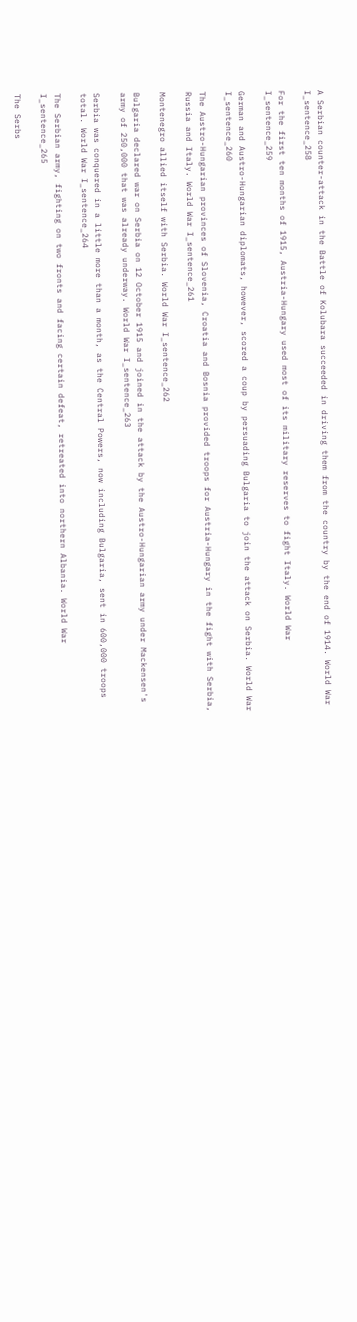A Serbian counter-attack in the Battle of Kolubara succeeded in driving them from the country by the end of 1914. World War I_sentence_258

For the first ten months of 1915, Austria-Hungary used most of its military reserves to fight Italy. World War I_sentence_259

German and Austro-Hungarian diplomats, however, scored a coup by persuading Bulgaria to join the attack on Serbia. World War I_sentence_260

The Austro-Hungarian provinces of Slovenia, Croatia and Bosnia provided troops for Austria-Hungary in the fight with Serbia, Russia and Italy. World War I_sentence_261

Montenegro allied itself with Serbia. World War I_sentence_262

Bulgaria declared war on Serbia on 12 October 1915 and joined in the attack by the Austro-Hungarian army under Mackensen's army of 250,000 that was already underway. World War I_sentence_263

Serbia was conquered in a little more than a month, as the Central Powers, now including Bulgaria, sent in 600,000 troops total. World War I_sentence_264

The Serbian army, fighting on two fronts and facing certain defeat, retreated into northern Albania. World War I_sentence_265

The Serbs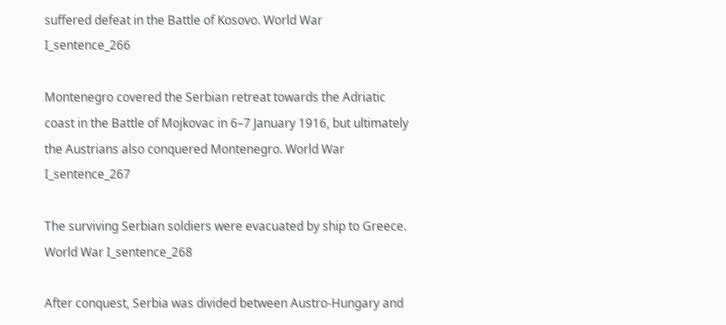suffered defeat in the Battle of Kosovo. World War I_sentence_266

Montenegro covered the Serbian retreat towards the Adriatic coast in the Battle of Mojkovac in 6–7 January 1916, but ultimately the Austrians also conquered Montenegro. World War I_sentence_267

The surviving Serbian soldiers were evacuated by ship to Greece. World War I_sentence_268

After conquest, Serbia was divided between Austro-Hungary and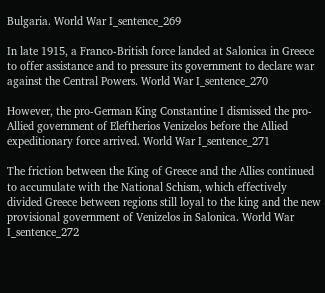Bulgaria. World War I_sentence_269

In late 1915, a Franco-British force landed at Salonica in Greece to offer assistance and to pressure its government to declare war against the Central Powers. World War I_sentence_270

However, the pro-German King Constantine I dismissed the pro-Allied government of Eleftherios Venizelos before the Allied expeditionary force arrived. World War I_sentence_271

The friction between the King of Greece and the Allies continued to accumulate with the National Schism, which effectively divided Greece between regions still loyal to the king and the new provisional government of Venizelos in Salonica. World War I_sentence_272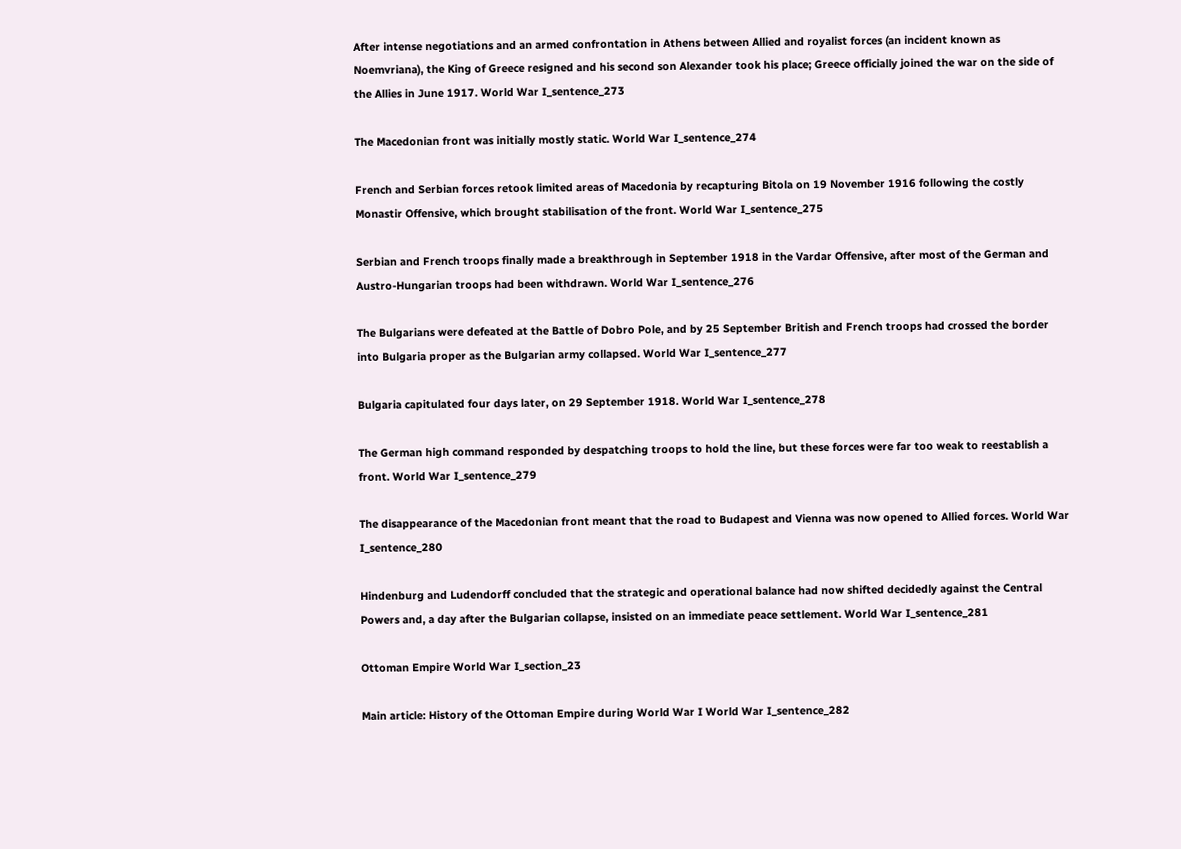After intense negotiations and an armed confrontation in Athens between Allied and royalist forces (an incident known as Noemvriana), the King of Greece resigned and his second son Alexander took his place; Greece officially joined the war on the side of the Allies in June 1917. World War I_sentence_273

The Macedonian front was initially mostly static. World War I_sentence_274

French and Serbian forces retook limited areas of Macedonia by recapturing Bitola on 19 November 1916 following the costly Monastir Offensive, which brought stabilisation of the front. World War I_sentence_275

Serbian and French troops finally made a breakthrough in September 1918 in the Vardar Offensive, after most of the German and Austro-Hungarian troops had been withdrawn. World War I_sentence_276

The Bulgarians were defeated at the Battle of Dobro Pole, and by 25 September British and French troops had crossed the border into Bulgaria proper as the Bulgarian army collapsed. World War I_sentence_277

Bulgaria capitulated four days later, on 29 September 1918. World War I_sentence_278

The German high command responded by despatching troops to hold the line, but these forces were far too weak to reestablish a front. World War I_sentence_279

The disappearance of the Macedonian front meant that the road to Budapest and Vienna was now opened to Allied forces. World War I_sentence_280

Hindenburg and Ludendorff concluded that the strategic and operational balance had now shifted decidedly against the Central Powers and, a day after the Bulgarian collapse, insisted on an immediate peace settlement. World War I_sentence_281

Ottoman Empire World War I_section_23

Main article: History of the Ottoman Empire during World War I World War I_sentence_282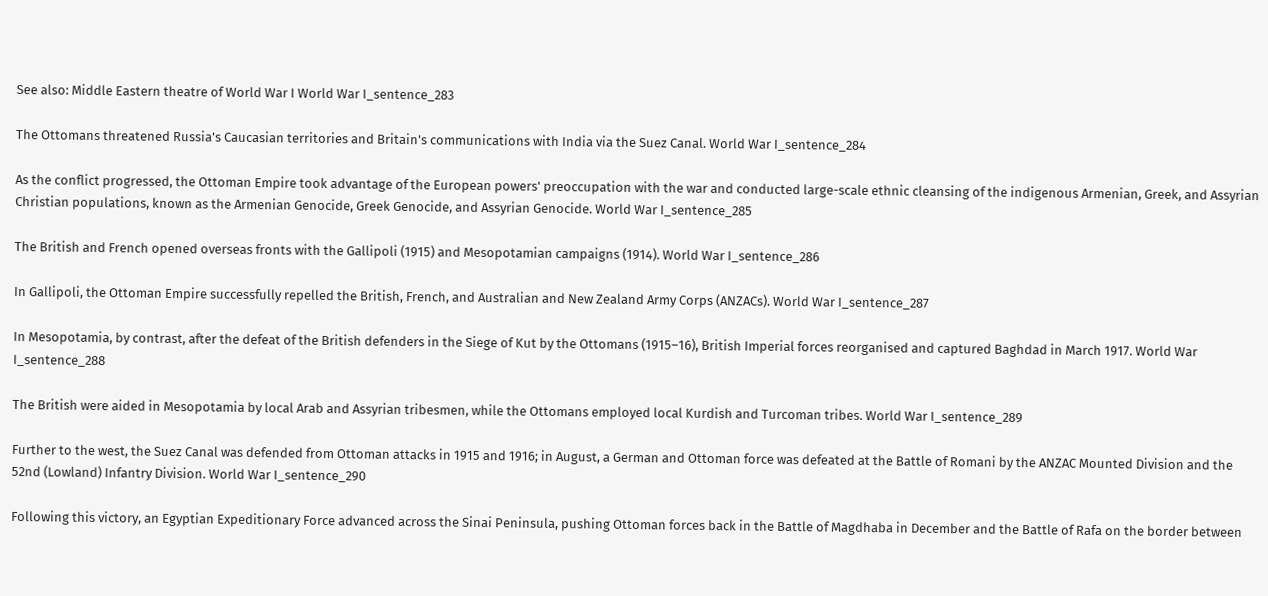See also: Middle Eastern theatre of World War I World War I_sentence_283

The Ottomans threatened Russia's Caucasian territories and Britain's communications with India via the Suez Canal. World War I_sentence_284

As the conflict progressed, the Ottoman Empire took advantage of the European powers' preoccupation with the war and conducted large-scale ethnic cleansing of the indigenous Armenian, Greek, and Assyrian Christian populations, known as the Armenian Genocide, Greek Genocide, and Assyrian Genocide. World War I_sentence_285

The British and French opened overseas fronts with the Gallipoli (1915) and Mesopotamian campaigns (1914). World War I_sentence_286

In Gallipoli, the Ottoman Empire successfully repelled the British, French, and Australian and New Zealand Army Corps (ANZACs). World War I_sentence_287

In Mesopotamia, by contrast, after the defeat of the British defenders in the Siege of Kut by the Ottomans (1915–16), British Imperial forces reorganised and captured Baghdad in March 1917. World War I_sentence_288

The British were aided in Mesopotamia by local Arab and Assyrian tribesmen, while the Ottomans employed local Kurdish and Turcoman tribes. World War I_sentence_289

Further to the west, the Suez Canal was defended from Ottoman attacks in 1915 and 1916; in August, a German and Ottoman force was defeated at the Battle of Romani by the ANZAC Mounted Division and the 52nd (Lowland) Infantry Division. World War I_sentence_290

Following this victory, an Egyptian Expeditionary Force advanced across the Sinai Peninsula, pushing Ottoman forces back in the Battle of Magdhaba in December and the Battle of Rafa on the border between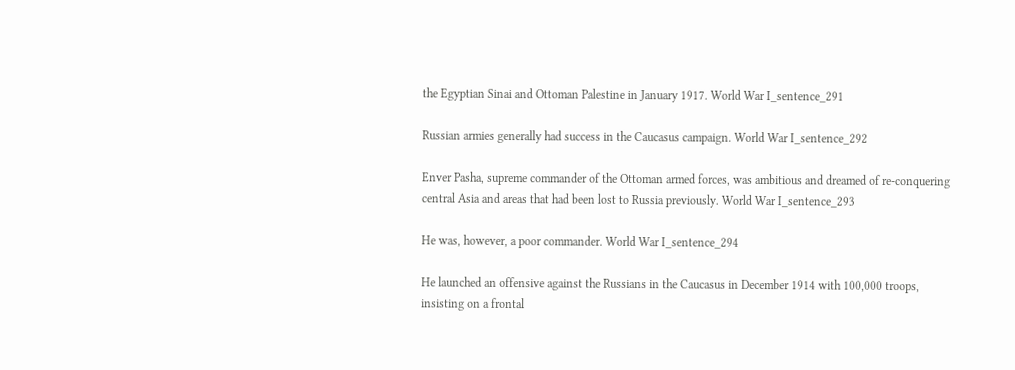the Egyptian Sinai and Ottoman Palestine in January 1917. World War I_sentence_291

Russian armies generally had success in the Caucasus campaign. World War I_sentence_292

Enver Pasha, supreme commander of the Ottoman armed forces, was ambitious and dreamed of re-conquering central Asia and areas that had been lost to Russia previously. World War I_sentence_293

He was, however, a poor commander. World War I_sentence_294

He launched an offensive against the Russians in the Caucasus in December 1914 with 100,000 troops, insisting on a frontal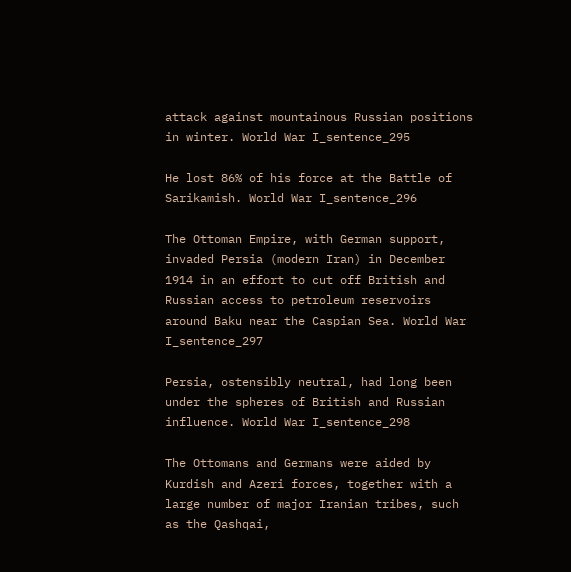attack against mountainous Russian positions in winter. World War I_sentence_295

He lost 86% of his force at the Battle of Sarikamish. World War I_sentence_296

The Ottoman Empire, with German support, invaded Persia (modern Iran) in December 1914 in an effort to cut off British and Russian access to petroleum reservoirs around Baku near the Caspian Sea. World War I_sentence_297

Persia, ostensibly neutral, had long been under the spheres of British and Russian influence. World War I_sentence_298

The Ottomans and Germans were aided by Kurdish and Azeri forces, together with a large number of major Iranian tribes, such as the Qashqai,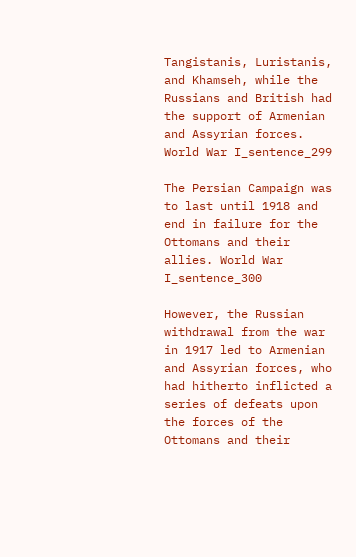Tangistanis, Luristanis, and Khamseh, while the Russians and British had the support of Armenian and Assyrian forces. World War I_sentence_299

The Persian Campaign was to last until 1918 and end in failure for the Ottomans and their allies. World War I_sentence_300

However, the Russian withdrawal from the war in 1917 led to Armenian and Assyrian forces, who had hitherto inflicted a series of defeats upon the forces of the Ottomans and their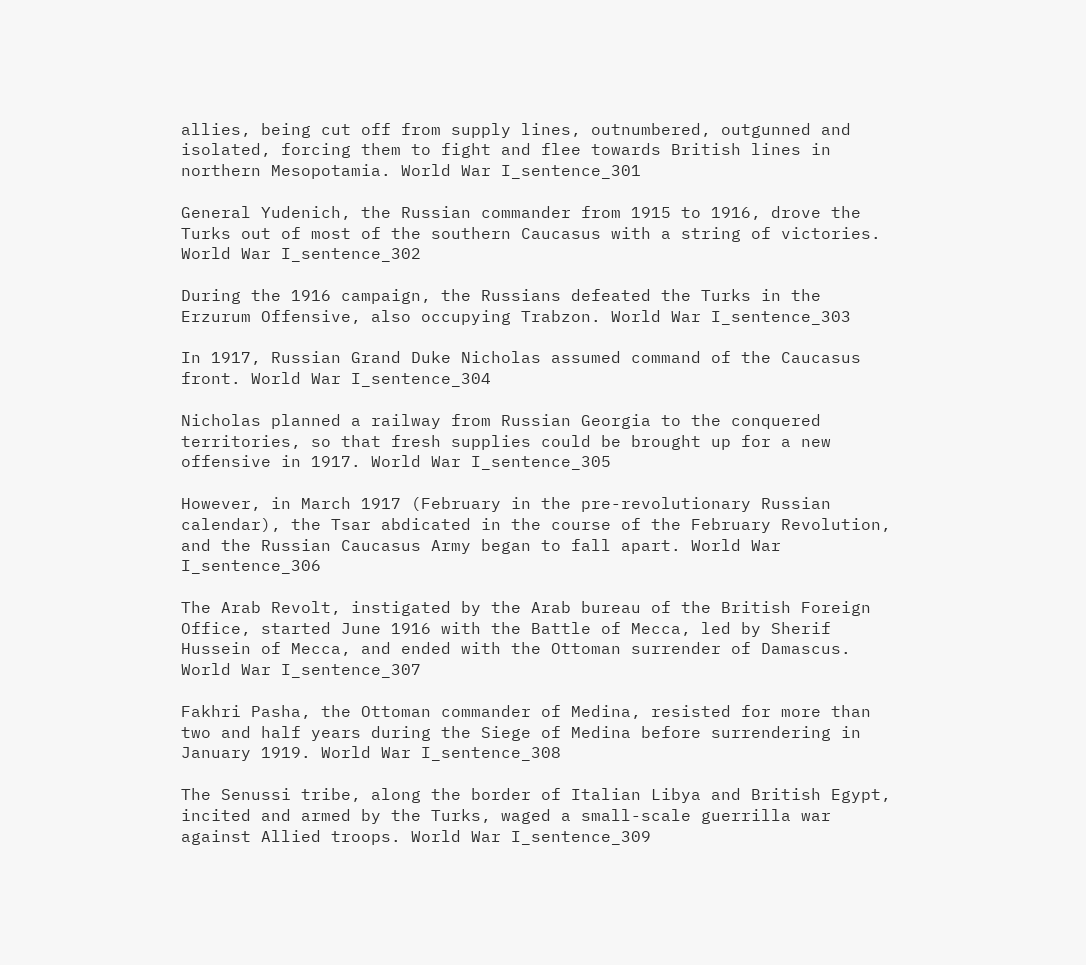allies, being cut off from supply lines, outnumbered, outgunned and isolated, forcing them to fight and flee towards British lines in northern Mesopotamia. World War I_sentence_301

General Yudenich, the Russian commander from 1915 to 1916, drove the Turks out of most of the southern Caucasus with a string of victories. World War I_sentence_302

During the 1916 campaign, the Russians defeated the Turks in the Erzurum Offensive, also occupying Trabzon. World War I_sentence_303

In 1917, Russian Grand Duke Nicholas assumed command of the Caucasus front. World War I_sentence_304

Nicholas planned a railway from Russian Georgia to the conquered territories, so that fresh supplies could be brought up for a new offensive in 1917. World War I_sentence_305

However, in March 1917 (February in the pre-revolutionary Russian calendar), the Tsar abdicated in the course of the February Revolution, and the Russian Caucasus Army began to fall apart. World War I_sentence_306

The Arab Revolt, instigated by the Arab bureau of the British Foreign Office, started June 1916 with the Battle of Mecca, led by Sherif Hussein of Mecca, and ended with the Ottoman surrender of Damascus. World War I_sentence_307

Fakhri Pasha, the Ottoman commander of Medina, resisted for more than two and half years during the Siege of Medina before surrendering in January 1919. World War I_sentence_308

The Senussi tribe, along the border of Italian Libya and British Egypt, incited and armed by the Turks, waged a small-scale guerrilla war against Allied troops. World War I_sentence_309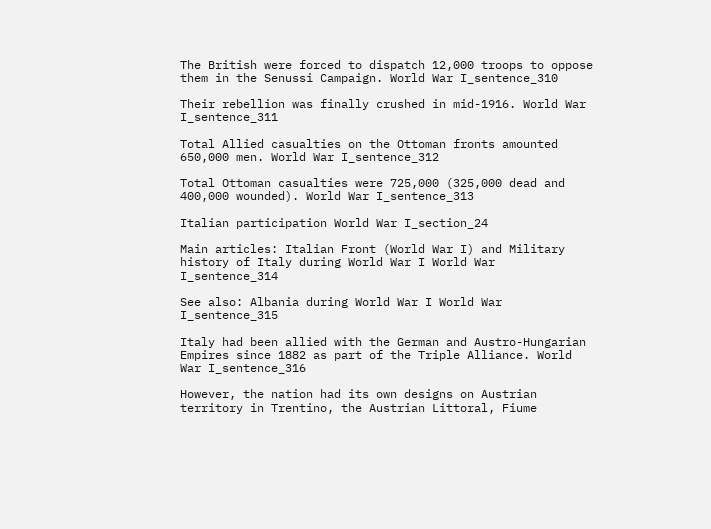The British were forced to dispatch 12,000 troops to oppose them in the Senussi Campaign. World War I_sentence_310

Their rebellion was finally crushed in mid-1916. World War I_sentence_311

Total Allied casualties on the Ottoman fronts amounted 650,000 men. World War I_sentence_312

Total Ottoman casualties were 725,000 (325,000 dead and 400,000 wounded). World War I_sentence_313

Italian participation World War I_section_24

Main articles: Italian Front (World War I) and Military history of Italy during World War I World War I_sentence_314

See also: Albania during World War I World War I_sentence_315

Italy had been allied with the German and Austro-Hungarian Empires since 1882 as part of the Triple Alliance. World War I_sentence_316

However, the nation had its own designs on Austrian territory in Trentino, the Austrian Littoral, Fiume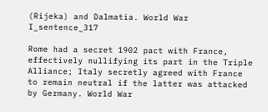(Rijeka) and Dalmatia. World War I_sentence_317

Rome had a secret 1902 pact with France, effectively nullifying its part in the Triple Alliance; Italy secretly agreed with France to remain neutral if the latter was attacked by Germany. World War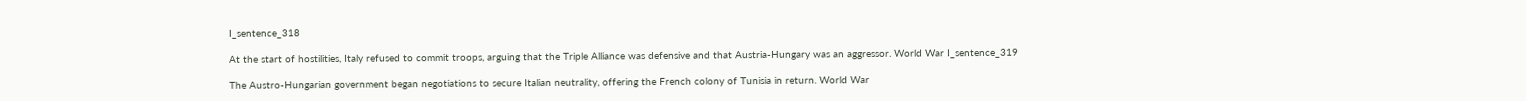I_sentence_318

At the start of hostilities, Italy refused to commit troops, arguing that the Triple Alliance was defensive and that Austria-Hungary was an aggressor. World War I_sentence_319

The Austro-Hungarian government began negotiations to secure Italian neutrality, offering the French colony of Tunisia in return. World War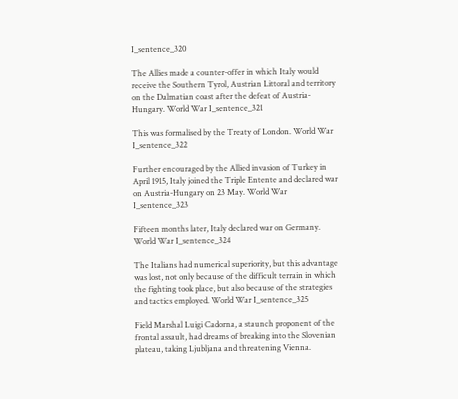I_sentence_320

The Allies made a counter-offer in which Italy would receive the Southern Tyrol, Austrian Littoral and territory on the Dalmatian coast after the defeat of Austria-Hungary. World War I_sentence_321

This was formalised by the Treaty of London. World War I_sentence_322

Further encouraged by the Allied invasion of Turkey in April 1915, Italy joined the Triple Entente and declared war on Austria-Hungary on 23 May. World War I_sentence_323

Fifteen months later, Italy declared war on Germany. World War I_sentence_324

The Italians had numerical superiority, but this advantage was lost, not only because of the difficult terrain in which the fighting took place, but also because of the strategies and tactics employed. World War I_sentence_325

Field Marshal Luigi Cadorna, a staunch proponent of the frontal assault, had dreams of breaking into the Slovenian plateau, taking Ljubljana and threatening Vienna.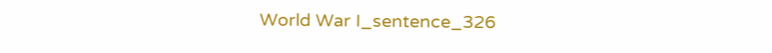World War I_sentence_326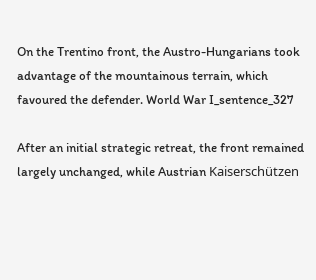On the Trentino front, the Austro-Hungarians took advantage of the mountainous terrain, which favoured the defender. World War I_sentence_327

After an initial strategic retreat, the front remained largely unchanged, while Austrian Kaiserschützen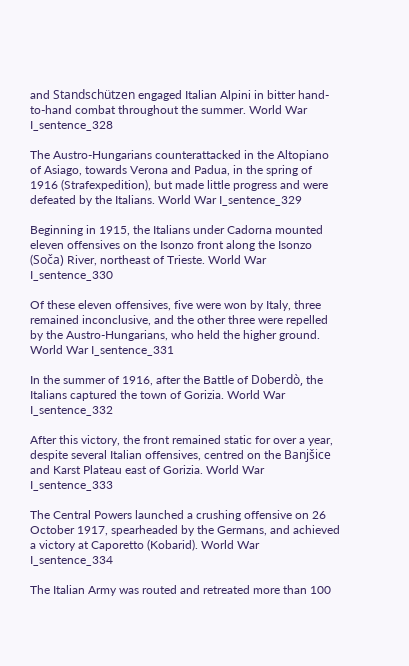and Standschützen engaged Italian Alpini in bitter hand-to-hand combat throughout the summer. World War I_sentence_328

The Austro-Hungarians counterattacked in the Altopiano of Asiago, towards Verona and Padua, in the spring of 1916 (Strafexpedition), but made little progress and were defeated by the Italians. World War I_sentence_329

Beginning in 1915, the Italians under Cadorna mounted eleven offensives on the Isonzo front along the Isonzo (Soča) River, northeast of Trieste. World War I_sentence_330

Of these eleven offensives, five were won by Italy, three remained inconclusive, and the other three were repelled by the Austro-Hungarians, who held the higher ground. World War I_sentence_331

In the summer of 1916, after the Battle of Doberdò, the Italians captured the town of Gorizia. World War I_sentence_332

After this victory, the front remained static for over a year, despite several Italian offensives, centred on the Banjšice and Karst Plateau east of Gorizia. World War I_sentence_333

The Central Powers launched a crushing offensive on 26 October 1917, spearheaded by the Germans, and achieved a victory at Caporetto (Kobarid). World War I_sentence_334

The Italian Army was routed and retreated more than 100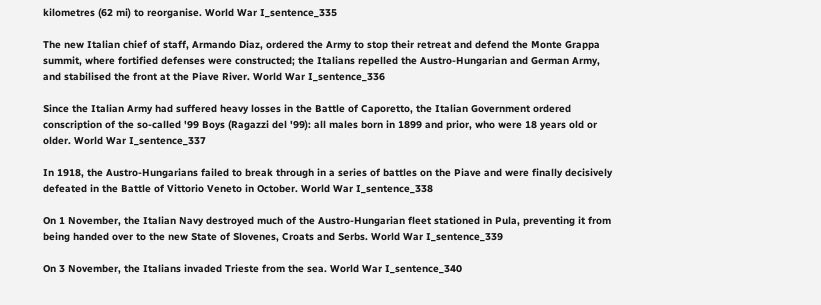kilometres (62 mi) to reorganise. World War I_sentence_335

The new Italian chief of staff, Armando Diaz, ordered the Army to stop their retreat and defend the Monte Grappa summit, where fortified defenses were constructed; the Italians repelled the Austro-Hungarian and German Army, and stabilised the front at the Piave River. World War I_sentence_336

Since the Italian Army had suffered heavy losses in the Battle of Caporetto, the Italian Government ordered conscription of the so-called '99 Boys (Ragazzi del '99): all males born in 1899 and prior, who were 18 years old or older. World War I_sentence_337

In 1918, the Austro-Hungarians failed to break through in a series of battles on the Piave and were finally decisively defeated in the Battle of Vittorio Veneto in October. World War I_sentence_338

On 1 November, the Italian Navy destroyed much of the Austro-Hungarian fleet stationed in Pula, preventing it from being handed over to the new State of Slovenes, Croats and Serbs. World War I_sentence_339

On 3 November, the Italians invaded Trieste from the sea. World War I_sentence_340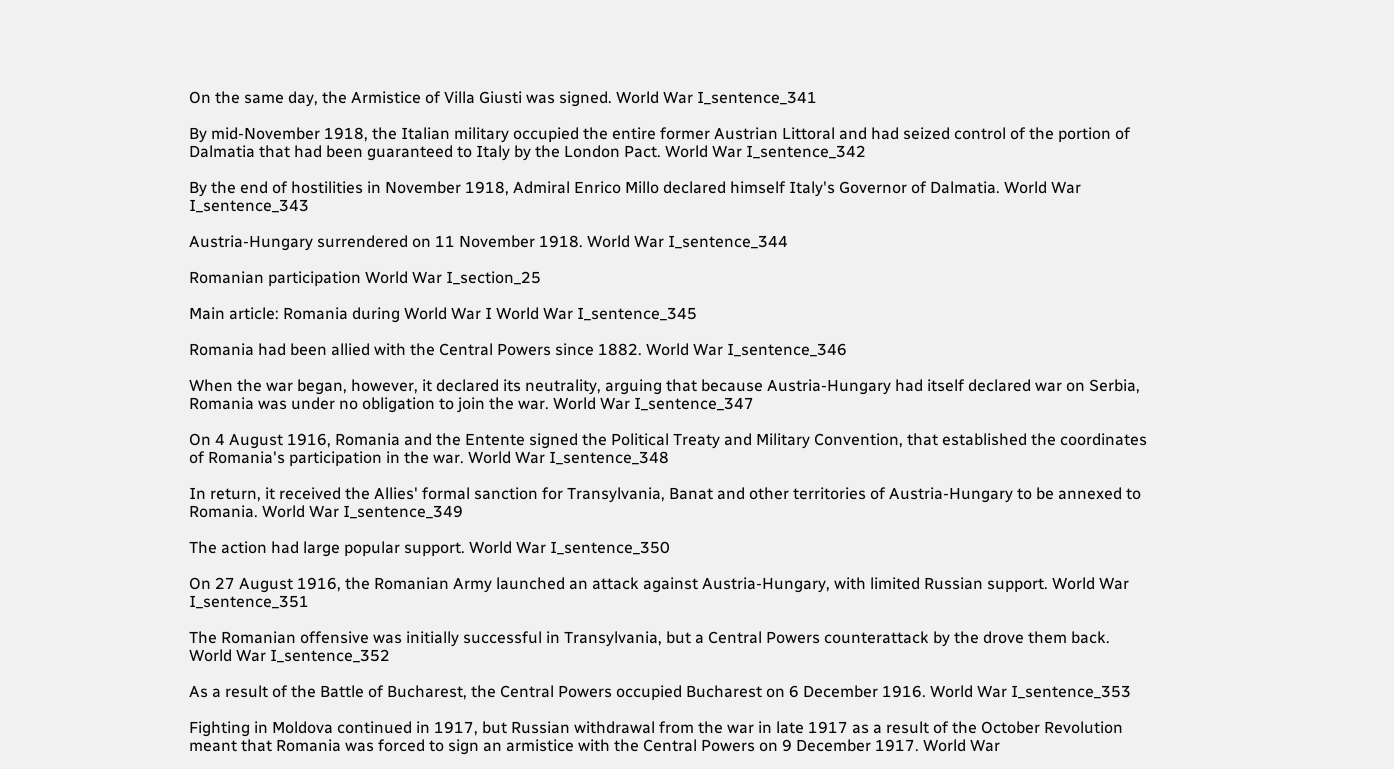On the same day, the Armistice of Villa Giusti was signed. World War I_sentence_341

By mid-November 1918, the Italian military occupied the entire former Austrian Littoral and had seized control of the portion of Dalmatia that had been guaranteed to Italy by the London Pact. World War I_sentence_342

By the end of hostilities in November 1918, Admiral Enrico Millo declared himself Italy's Governor of Dalmatia. World War I_sentence_343

Austria-Hungary surrendered on 11 November 1918. World War I_sentence_344

Romanian participation World War I_section_25

Main article: Romania during World War I World War I_sentence_345

Romania had been allied with the Central Powers since 1882. World War I_sentence_346

When the war began, however, it declared its neutrality, arguing that because Austria-Hungary had itself declared war on Serbia, Romania was under no obligation to join the war. World War I_sentence_347

On 4 August 1916, Romania and the Entente signed the Political Treaty and Military Convention, that established the coordinates of Romania's participation in the war. World War I_sentence_348

In return, it received the Allies' formal sanction for Transylvania, Banat and other territories of Austria-Hungary to be annexed to Romania. World War I_sentence_349

The action had large popular support. World War I_sentence_350

On 27 August 1916, the Romanian Army launched an attack against Austria-Hungary, with limited Russian support. World War I_sentence_351

The Romanian offensive was initially successful in Transylvania, but a Central Powers counterattack by the drove them back. World War I_sentence_352

As a result of the Battle of Bucharest, the Central Powers occupied Bucharest on 6 December 1916. World War I_sentence_353

Fighting in Moldova continued in 1917, but Russian withdrawal from the war in late 1917 as a result of the October Revolution meant that Romania was forced to sign an armistice with the Central Powers on 9 December 1917. World War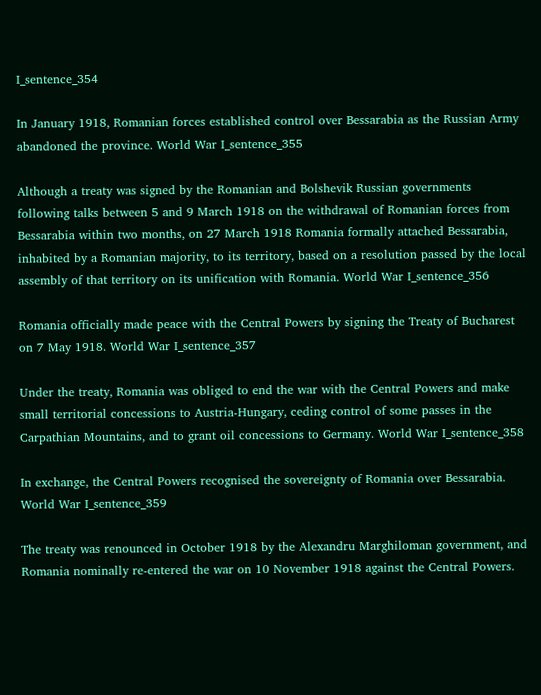I_sentence_354

In January 1918, Romanian forces established control over Bessarabia as the Russian Army abandoned the province. World War I_sentence_355

Although a treaty was signed by the Romanian and Bolshevik Russian governments following talks between 5 and 9 March 1918 on the withdrawal of Romanian forces from Bessarabia within two months, on 27 March 1918 Romania formally attached Bessarabia, inhabited by a Romanian majority, to its territory, based on a resolution passed by the local assembly of that territory on its unification with Romania. World War I_sentence_356

Romania officially made peace with the Central Powers by signing the Treaty of Bucharest on 7 May 1918. World War I_sentence_357

Under the treaty, Romania was obliged to end the war with the Central Powers and make small territorial concessions to Austria-Hungary, ceding control of some passes in the Carpathian Mountains, and to grant oil concessions to Germany. World War I_sentence_358

In exchange, the Central Powers recognised the sovereignty of Romania over Bessarabia. World War I_sentence_359

The treaty was renounced in October 1918 by the Alexandru Marghiloman government, and Romania nominally re-entered the war on 10 November 1918 against the Central Powers.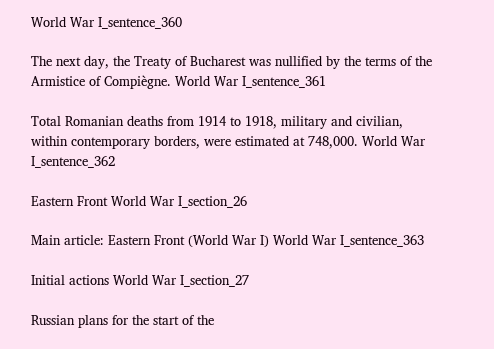World War I_sentence_360

The next day, the Treaty of Bucharest was nullified by the terms of the Armistice of Compiègne. World War I_sentence_361

Total Romanian deaths from 1914 to 1918, military and civilian, within contemporary borders, were estimated at 748,000. World War I_sentence_362

Eastern Front World War I_section_26

Main article: Eastern Front (World War I) World War I_sentence_363

Initial actions World War I_section_27

Russian plans for the start of the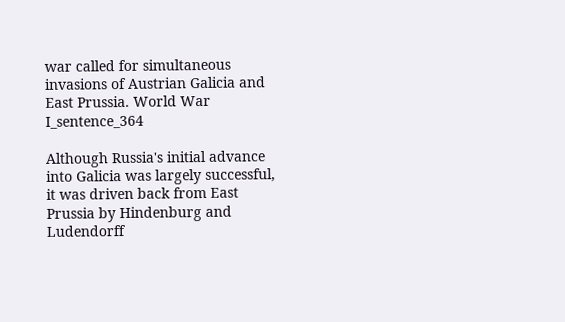war called for simultaneous invasions of Austrian Galicia and East Prussia. World War I_sentence_364

Although Russia's initial advance into Galicia was largely successful, it was driven back from East Prussia by Hindenburg and Ludendorff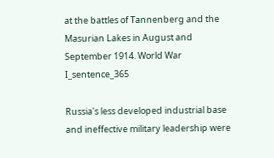at the battles of Tannenberg and the Masurian Lakes in August and September 1914. World War I_sentence_365

Russia's less developed industrial base and ineffective military leadership were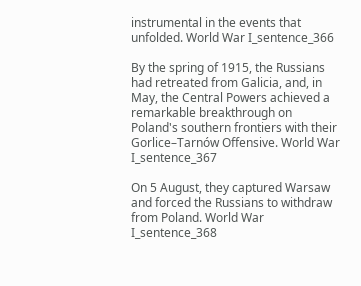instrumental in the events that unfolded. World War I_sentence_366

By the spring of 1915, the Russians had retreated from Galicia, and, in May, the Central Powers achieved a remarkable breakthrough on Poland's southern frontiers with their Gorlice–Tarnów Offensive. World War I_sentence_367

On 5 August, they captured Warsaw and forced the Russians to withdraw from Poland. World War I_sentence_368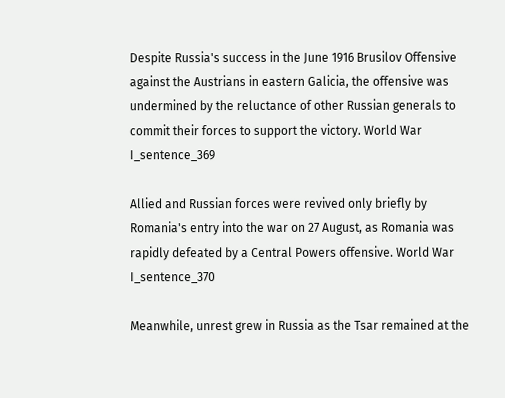Despite Russia's success in the June 1916 Brusilov Offensive against the Austrians in eastern Galicia, the offensive was undermined by the reluctance of other Russian generals to commit their forces to support the victory. World War I_sentence_369

Allied and Russian forces were revived only briefly by Romania's entry into the war on 27 August, as Romania was rapidly defeated by a Central Powers offensive. World War I_sentence_370

Meanwhile, unrest grew in Russia as the Tsar remained at the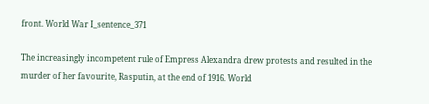front. World War I_sentence_371

The increasingly incompetent rule of Empress Alexandra drew protests and resulted in the murder of her favourite, Rasputin, at the end of 1916. World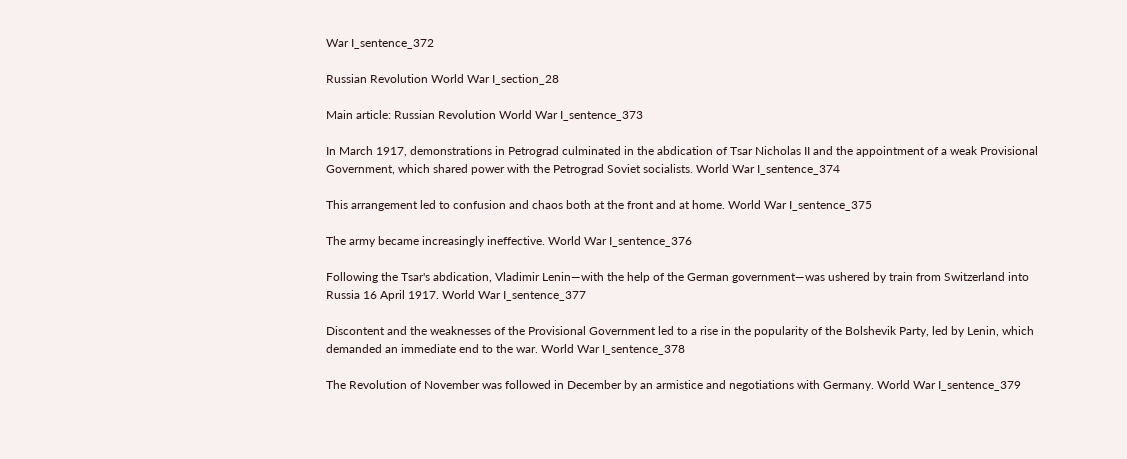War I_sentence_372

Russian Revolution World War I_section_28

Main article: Russian Revolution World War I_sentence_373

In March 1917, demonstrations in Petrograd culminated in the abdication of Tsar Nicholas II and the appointment of a weak Provisional Government, which shared power with the Petrograd Soviet socialists. World War I_sentence_374

This arrangement led to confusion and chaos both at the front and at home. World War I_sentence_375

The army became increasingly ineffective. World War I_sentence_376

Following the Tsar's abdication, Vladimir Lenin—with the help of the German government—was ushered by train from Switzerland into Russia 16 April 1917. World War I_sentence_377

Discontent and the weaknesses of the Provisional Government led to a rise in the popularity of the Bolshevik Party, led by Lenin, which demanded an immediate end to the war. World War I_sentence_378

The Revolution of November was followed in December by an armistice and negotiations with Germany. World War I_sentence_379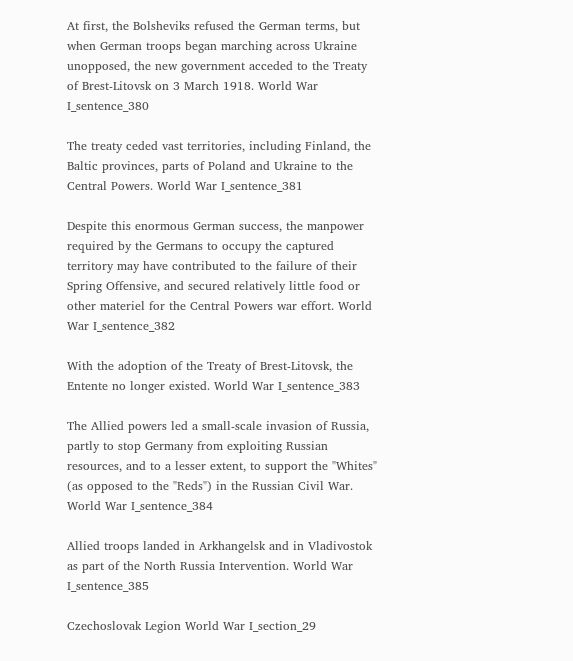At first, the Bolsheviks refused the German terms, but when German troops began marching across Ukraine unopposed, the new government acceded to the Treaty of Brest-Litovsk on 3 March 1918. World War I_sentence_380

The treaty ceded vast territories, including Finland, the Baltic provinces, parts of Poland and Ukraine to the Central Powers. World War I_sentence_381

Despite this enormous German success, the manpower required by the Germans to occupy the captured territory may have contributed to the failure of their Spring Offensive, and secured relatively little food or other materiel for the Central Powers war effort. World War I_sentence_382

With the adoption of the Treaty of Brest-Litovsk, the Entente no longer existed. World War I_sentence_383

The Allied powers led a small-scale invasion of Russia, partly to stop Germany from exploiting Russian resources, and to a lesser extent, to support the "Whites" (as opposed to the "Reds") in the Russian Civil War. World War I_sentence_384

Allied troops landed in Arkhangelsk and in Vladivostok as part of the North Russia Intervention. World War I_sentence_385

Czechoslovak Legion World War I_section_29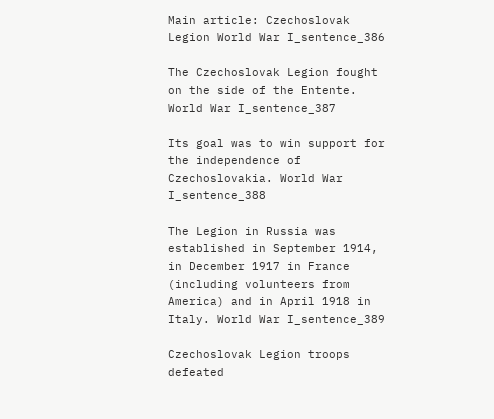Main article: Czechoslovak Legion World War I_sentence_386

The Czechoslovak Legion fought on the side of the Entente. World War I_sentence_387

Its goal was to win support for the independence of Czechoslovakia. World War I_sentence_388

The Legion in Russia was established in September 1914, in December 1917 in France (including volunteers from America) and in April 1918 in Italy. World War I_sentence_389

Czechoslovak Legion troops defeated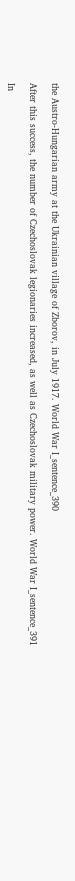the Austro-Hungarian army at the Ukrainian village of Zborov, in July 1917. World War I_sentence_390

After this success, the number of Czechoslovak legionaries increased, as well as Czechoslovak military power. World War I_sentence_391

In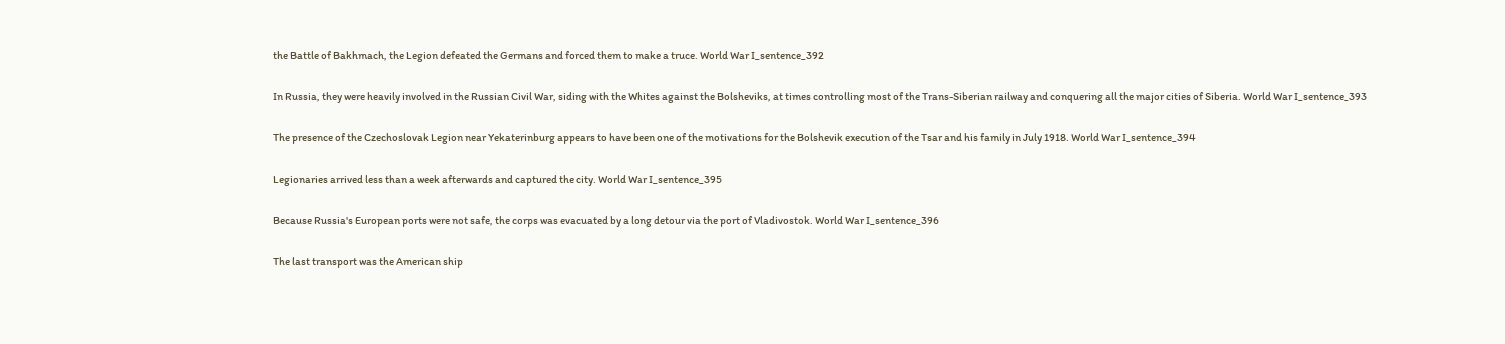the Battle of Bakhmach, the Legion defeated the Germans and forced them to make a truce. World War I_sentence_392

In Russia, they were heavily involved in the Russian Civil War, siding with the Whites against the Bolsheviks, at times controlling most of the Trans-Siberian railway and conquering all the major cities of Siberia. World War I_sentence_393

The presence of the Czechoslovak Legion near Yekaterinburg appears to have been one of the motivations for the Bolshevik execution of the Tsar and his family in July 1918. World War I_sentence_394

Legionaries arrived less than a week afterwards and captured the city. World War I_sentence_395

Because Russia's European ports were not safe, the corps was evacuated by a long detour via the port of Vladivostok. World War I_sentence_396

The last transport was the American ship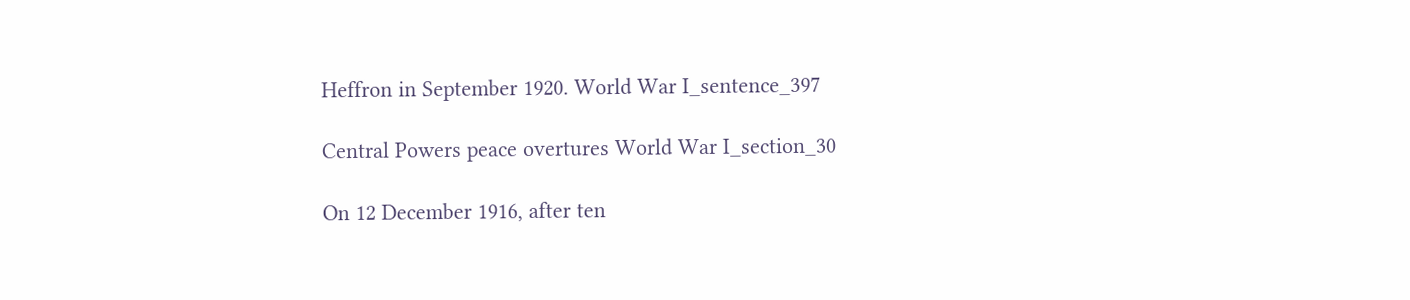Heffron in September 1920. World War I_sentence_397

Central Powers peace overtures World War I_section_30

On 12 December 1916, after ten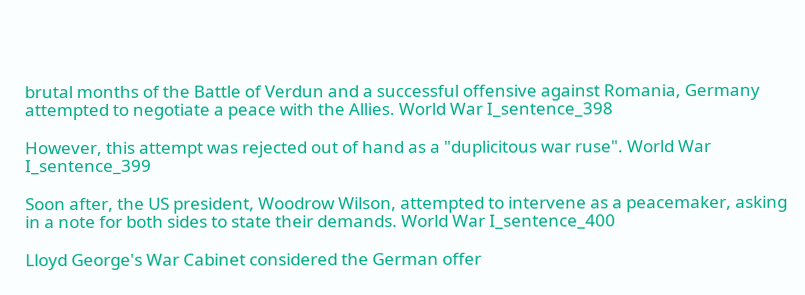brutal months of the Battle of Verdun and a successful offensive against Romania, Germany attempted to negotiate a peace with the Allies. World War I_sentence_398

However, this attempt was rejected out of hand as a "duplicitous war ruse". World War I_sentence_399

Soon after, the US president, Woodrow Wilson, attempted to intervene as a peacemaker, asking in a note for both sides to state their demands. World War I_sentence_400

Lloyd George's War Cabinet considered the German offer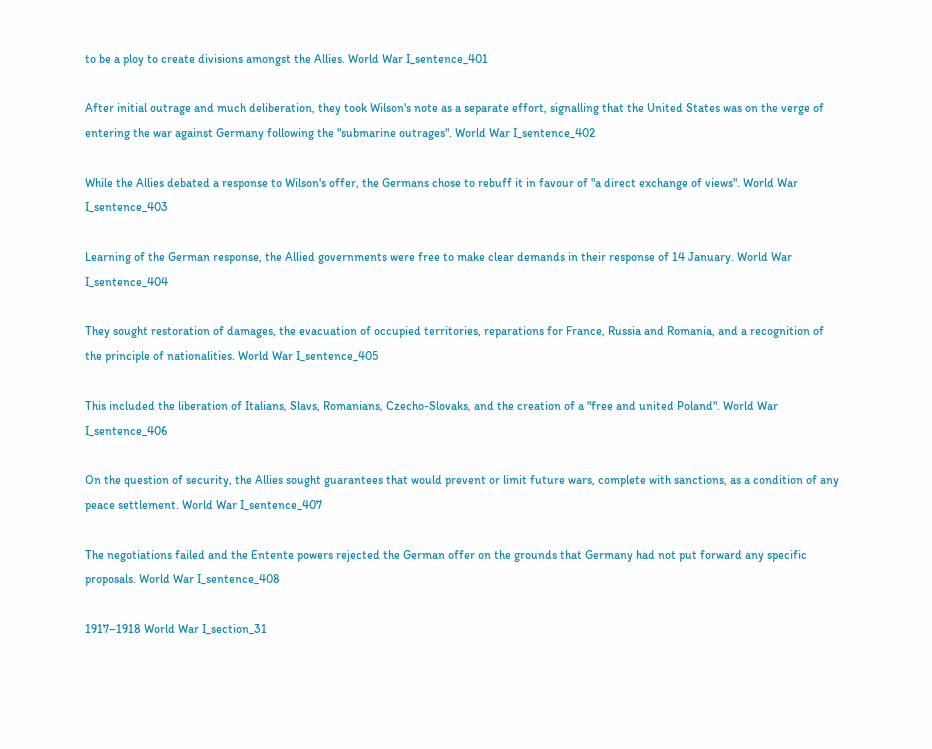to be a ploy to create divisions amongst the Allies. World War I_sentence_401

After initial outrage and much deliberation, they took Wilson's note as a separate effort, signalling that the United States was on the verge of entering the war against Germany following the "submarine outrages". World War I_sentence_402

While the Allies debated a response to Wilson's offer, the Germans chose to rebuff it in favour of "a direct exchange of views". World War I_sentence_403

Learning of the German response, the Allied governments were free to make clear demands in their response of 14 January. World War I_sentence_404

They sought restoration of damages, the evacuation of occupied territories, reparations for France, Russia and Romania, and a recognition of the principle of nationalities. World War I_sentence_405

This included the liberation of Italians, Slavs, Romanians, Czecho-Slovaks, and the creation of a "free and united Poland". World War I_sentence_406

On the question of security, the Allies sought guarantees that would prevent or limit future wars, complete with sanctions, as a condition of any peace settlement. World War I_sentence_407

The negotiations failed and the Entente powers rejected the German offer on the grounds that Germany had not put forward any specific proposals. World War I_sentence_408

1917–1918 World War I_section_31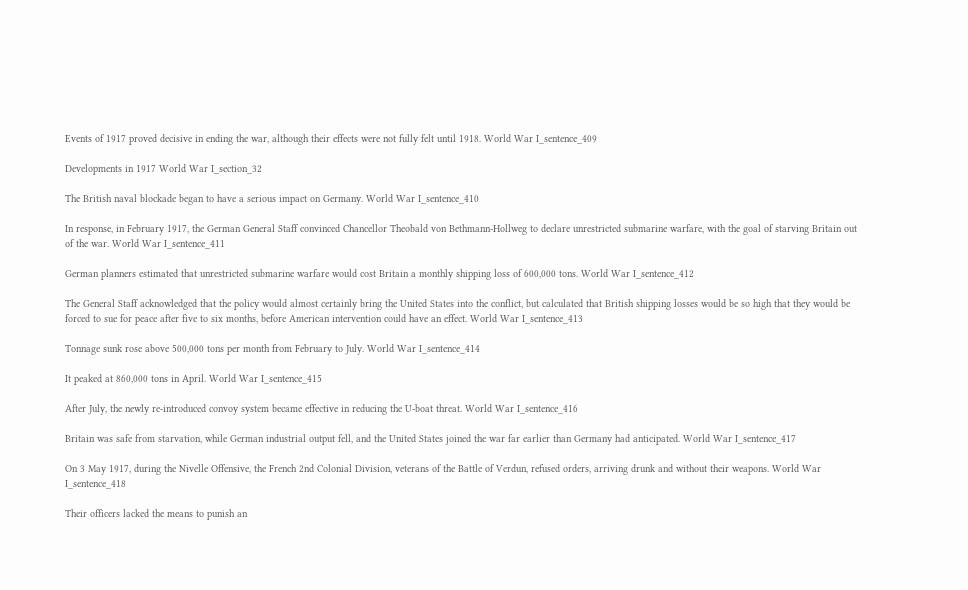Events of 1917 proved decisive in ending the war, although their effects were not fully felt until 1918. World War I_sentence_409

Developments in 1917 World War I_section_32

The British naval blockade began to have a serious impact on Germany. World War I_sentence_410

In response, in February 1917, the German General Staff convinced Chancellor Theobald von Bethmann-Hollweg to declare unrestricted submarine warfare, with the goal of starving Britain out of the war. World War I_sentence_411

German planners estimated that unrestricted submarine warfare would cost Britain a monthly shipping loss of 600,000 tons. World War I_sentence_412

The General Staff acknowledged that the policy would almost certainly bring the United States into the conflict, but calculated that British shipping losses would be so high that they would be forced to sue for peace after five to six months, before American intervention could have an effect. World War I_sentence_413

Tonnage sunk rose above 500,000 tons per month from February to July. World War I_sentence_414

It peaked at 860,000 tons in April. World War I_sentence_415

After July, the newly re-introduced convoy system became effective in reducing the U-boat threat. World War I_sentence_416

Britain was safe from starvation, while German industrial output fell, and the United States joined the war far earlier than Germany had anticipated. World War I_sentence_417

On 3 May 1917, during the Nivelle Offensive, the French 2nd Colonial Division, veterans of the Battle of Verdun, refused orders, arriving drunk and without their weapons. World War I_sentence_418

Their officers lacked the means to punish an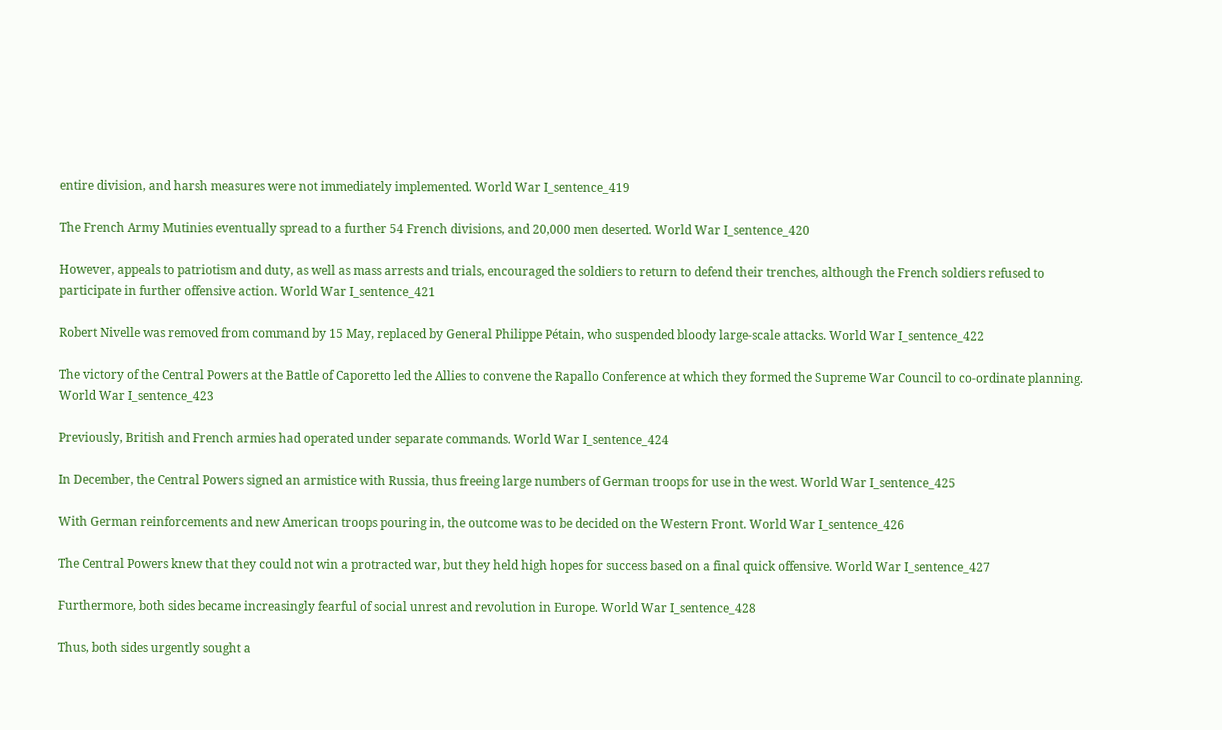entire division, and harsh measures were not immediately implemented. World War I_sentence_419

The French Army Mutinies eventually spread to a further 54 French divisions, and 20,000 men deserted. World War I_sentence_420

However, appeals to patriotism and duty, as well as mass arrests and trials, encouraged the soldiers to return to defend their trenches, although the French soldiers refused to participate in further offensive action. World War I_sentence_421

Robert Nivelle was removed from command by 15 May, replaced by General Philippe Pétain, who suspended bloody large-scale attacks. World War I_sentence_422

The victory of the Central Powers at the Battle of Caporetto led the Allies to convene the Rapallo Conference at which they formed the Supreme War Council to co-ordinate planning. World War I_sentence_423

Previously, British and French armies had operated under separate commands. World War I_sentence_424

In December, the Central Powers signed an armistice with Russia, thus freeing large numbers of German troops for use in the west. World War I_sentence_425

With German reinforcements and new American troops pouring in, the outcome was to be decided on the Western Front. World War I_sentence_426

The Central Powers knew that they could not win a protracted war, but they held high hopes for success based on a final quick offensive. World War I_sentence_427

Furthermore, both sides became increasingly fearful of social unrest and revolution in Europe. World War I_sentence_428

Thus, both sides urgently sought a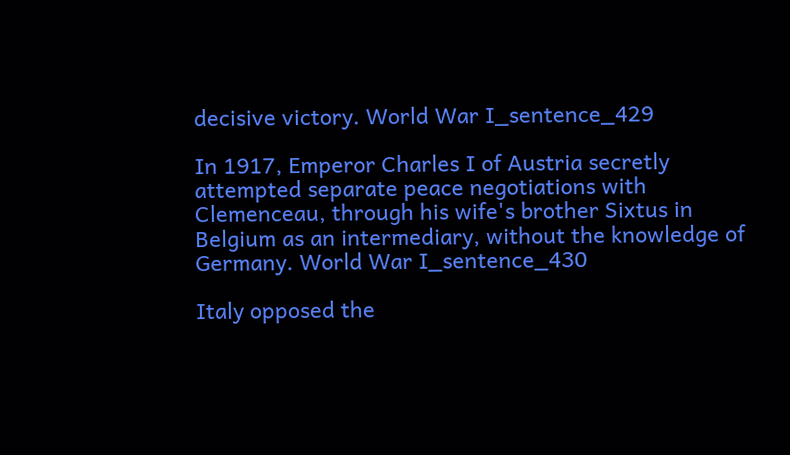decisive victory. World War I_sentence_429

In 1917, Emperor Charles I of Austria secretly attempted separate peace negotiations with Clemenceau, through his wife's brother Sixtus in Belgium as an intermediary, without the knowledge of Germany. World War I_sentence_430

Italy opposed the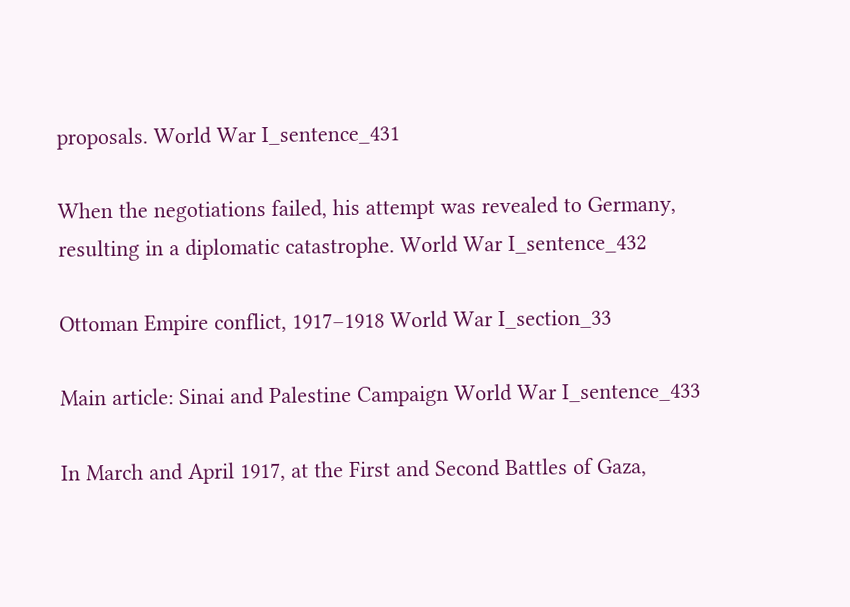proposals. World War I_sentence_431

When the negotiations failed, his attempt was revealed to Germany, resulting in a diplomatic catastrophe. World War I_sentence_432

Ottoman Empire conflict, 1917–1918 World War I_section_33

Main article: Sinai and Palestine Campaign World War I_sentence_433

In March and April 1917, at the First and Second Battles of Gaza,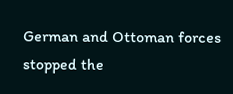German and Ottoman forces stopped the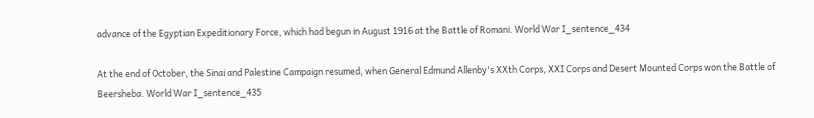advance of the Egyptian Expeditionary Force, which had begun in August 1916 at the Battle of Romani. World War I_sentence_434

At the end of October, the Sinai and Palestine Campaign resumed, when General Edmund Allenby's XXth Corps, XXI Corps and Desert Mounted Corps won the Battle of Beersheba. World War I_sentence_435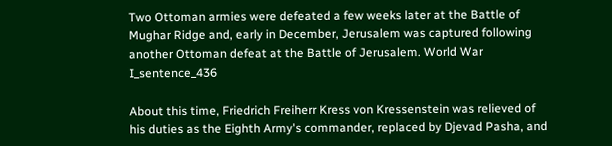Two Ottoman armies were defeated a few weeks later at the Battle of Mughar Ridge and, early in December, Jerusalem was captured following another Ottoman defeat at the Battle of Jerusalem. World War I_sentence_436

About this time, Friedrich Freiherr Kress von Kressenstein was relieved of his duties as the Eighth Army's commander, replaced by Djevad Pasha, and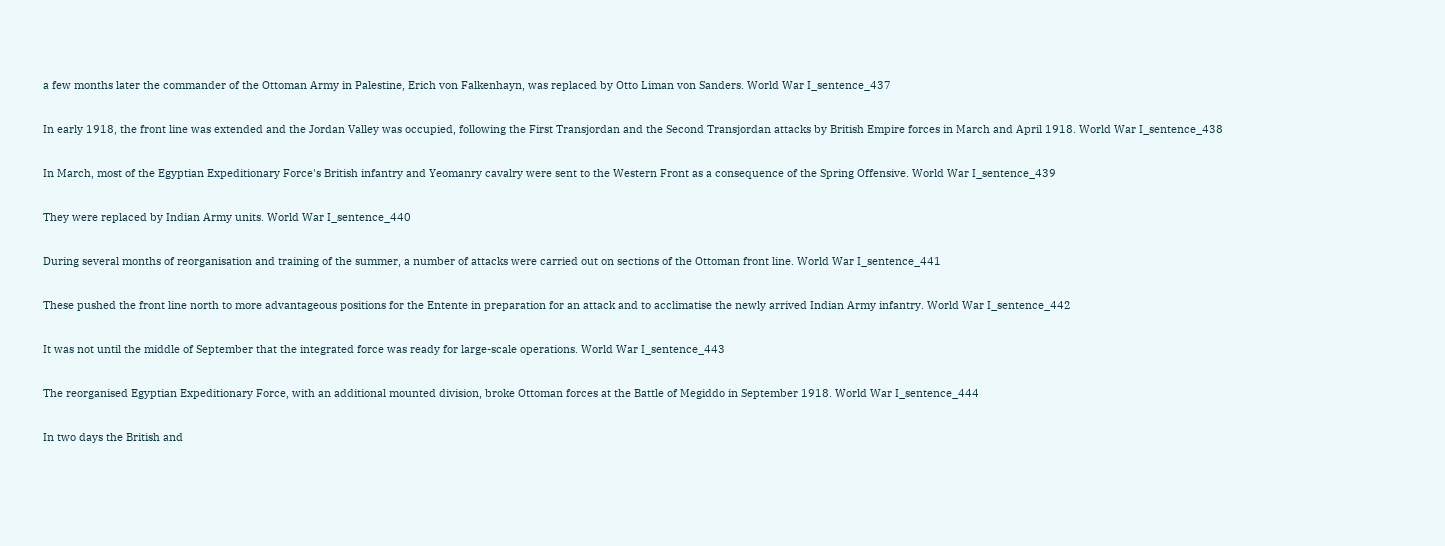a few months later the commander of the Ottoman Army in Palestine, Erich von Falkenhayn, was replaced by Otto Liman von Sanders. World War I_sentence_437

In early 1918, the front line was extended and the Jordan Valley was occupied, following the First Transjordan and the Second Transjordan attacks by British Empire forces in March and April 1918. World War I_sentence_438

In March, most of the Egyptian Expeditionary Force's British infantry and Yeomanry cavalry were sent to the Western Front as a consequence of the Spring Offensive. World War I_sentence_439

They were replaced by Indian Army units. World War I_sentence_440

During several months of reorganisation and training of the summer, a number of attacks were carried out on sections of the Ottoman front line. World War I_sentence_441

These pushed the front line north to more advantageous positions for the Entente in preparation for an attack and to acclimatise the newly arrived Indian Army infantry. World War I_sentence_442

It was not until the middle of September that the integrated force was ready for large-scale operations. World War I_sentence_443

The reorganised Egyptian Expeditionary Force, with an additional mounted division, broke Ottoman forces at the Battle of Megiddo in September 1918. World War I_sentence_444

In two days the British and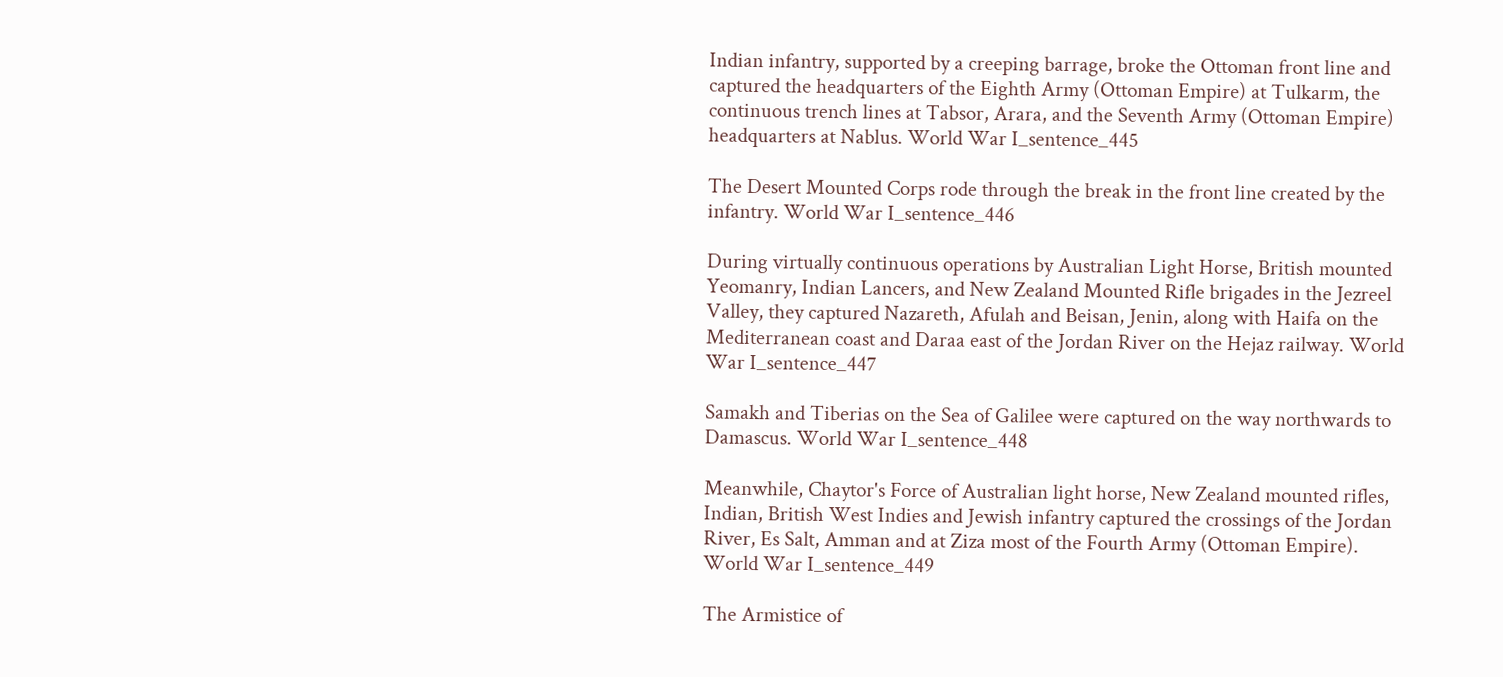Indian infantry, supported by a creeping barrage, broke the Ottoman front line and captured the headquarters of the Eighth Army (Ottoman Empire) at Tulkarm, the continuous trench lines at Tabsor, Arara, and the Seventh Army (Ottoman Empire) headquarters at Nablus. World War I_sentence_445

The Desert Mounted Corps rode through the break in the front line created by the infantry. World War I_sentence_446

During virtually continuous operations by Australian Light Horse, British mounted Yeomanry, Indian Lancers, and New Zealand Mounted Rifle brigades in the Jezreel Valley, they captured Nazareth, Afulah and Beisan, Jenin, along with Haifa on the Mediterranean coast and Daraa east of the Jordan River on the Hejaz railway. World War I_sentence_447

Samakh and Tiberias on the Sea of Galilee were captured on the way northwards to Damascus. World War I_sentence_448

Meanwhile, Chaytor's Force of Australian light horse, New Zealand mounted rifles, Indian, British West Indies and Jewish infantry captured the crossings of the Jordan River, Es Salt, Amman and at Ziza most of the Fourth Army (Ottoman Empire). World War I_sentence_449

The Armistice of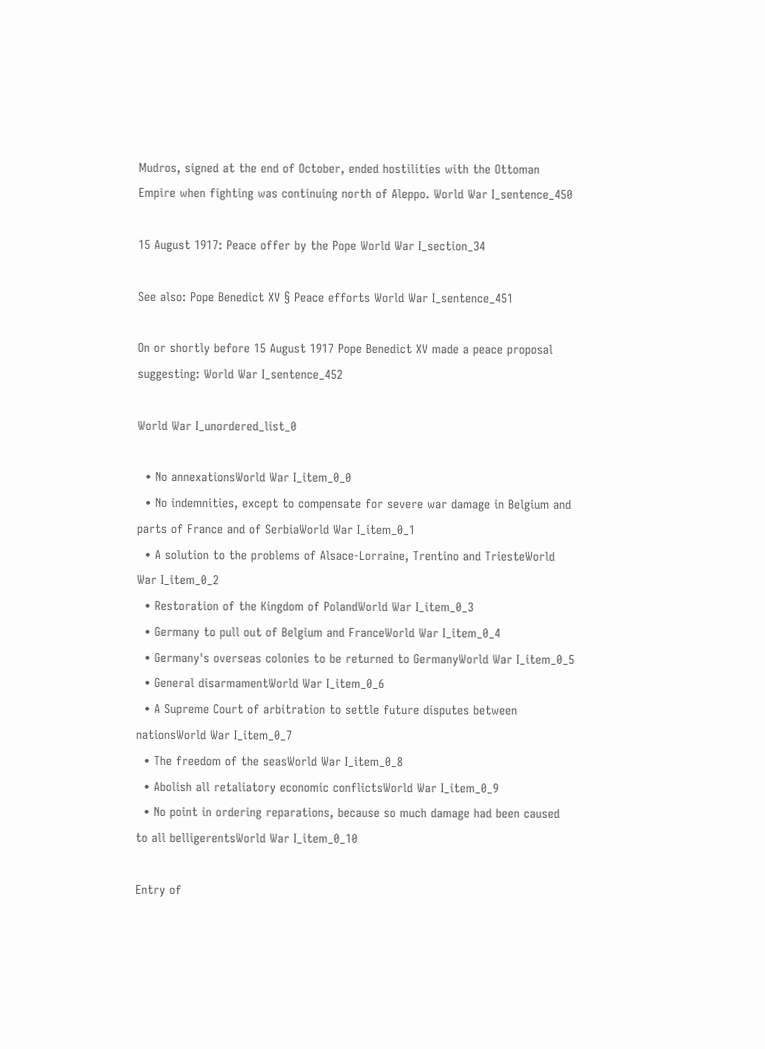Mudros, signed at the end of October, ended hostilities with the Ottoman Empire when fighting was continuing north of Aleppo. World War I_sentence_450

15 August 1917: Peace offer by the Pope World War I_section_34

See also: Pope Benedict XV § Peace efforts World War I_sentence_451

On or shortly before 15 August 1917 Pope Benedict XV made a peace proposal suggesting: World War I_sentence_452

World War I_unordered_list_0

  • No annexationsWorld War I_item_0_0
  • No indemnities, except to compensate for severe war damage in Belgium and parts of France and of SerbiaWorld War I_item_0_1
  • A solution to the problems of Alsace-Lorraine, Trentino and TriesteWorld War I_item_0_2
  • Restoration of the Kingdom of PolandWorld War I_item_0_3
  • Germany to pull out of Belgium and FranceWorld War I_item_0_4
  • Germany's overseas colonies to be returned to GermanyWorld War I_item_0_5
  • General disarmamentWorld War I_item_0_6
  • A Supreme Court of arbitration to settle future disputes between nationsWorld War I_item_0_7
  • The freedom of the seasWorld War I_item_0_8
  • Abolish all retaliatory economic conflictsWorld War I_item_0_9
  • No point in ordering reparations, because so much damage had been caused to all belligerentsWorld War I_item_0_10

Entry of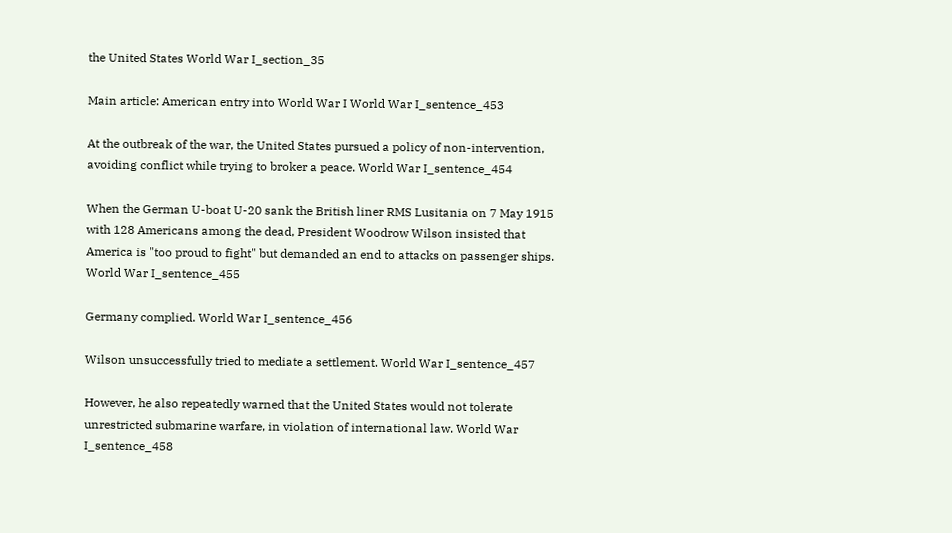the United States World War I_section_35

Main article: American entry into World War I World War I_sentence_453

At the outbreak of the war, the United States pursued a policy of non-intervention, avoiding conflict while trying to broker a peace. World War I_sentence_454

When the German U-boat U-20 sank the British liner RMS Lusitania on 7 May 1915 with 128 Americans among the dead, President Woodrow Wilson insisted that America is "too proud to fight" but demanded an end to attacks on passenger ships. World War I_sentence_455

Germany complied. World War I_sentence_456

Wilson unsuccessfully tried to mediate a settlement. World War I_sentence_457

However, he also repeatedly warned that the United States would not tolerate unrestricted submarine warfare, in violation of international law. World War I_sentence_458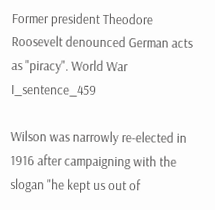Former president Theodore Roosevelt denounced German acts as "piracy". World War I_sentence_459

Wilson was narrowly re-elected in 1916 after campaigning with the slogan "he kept us out of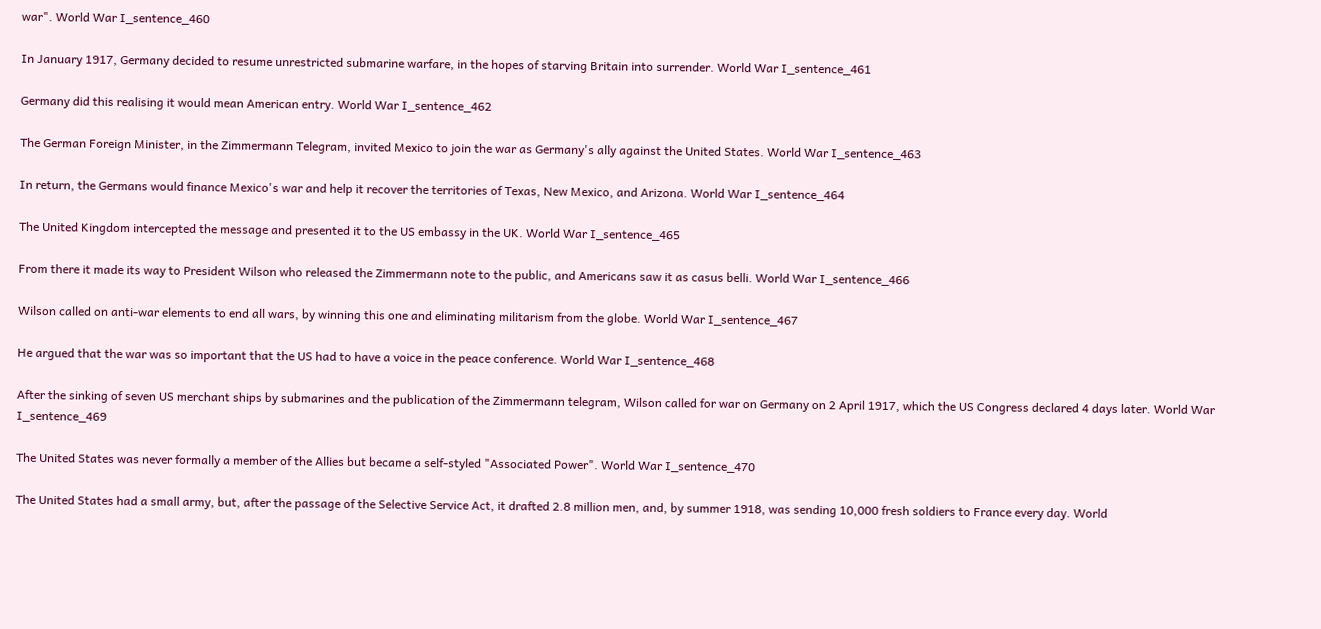war". World War I_sentence_460

In January 1917, Germany decided to resume unrestricted submarine warfare, in the hopes of starving Britain into surrender. World War I_sentence_461

Germany did this realising it would mean American entry. World War I_sentence_462

The German Foreign Minister, in the Zimmermann Telegram, invited Mexico to join the war as Germany's ally against the United States. World War I_sentence_463

In return, the Germans would finance Mexico's war and help it recover the territories of Texas, New Mexico, and Arizona. World War I_sentence_464

The United Kingdom intercepted the message and presented it to the US embassy in the UK. World War I_sentence_465

From there it made its way to President Wilson who released the Zimmermann note to the public, and Americans saw it as casus belli. World War I_sentence_466

Wilson called on anti-war elements to end all wars, by winning this one and eliminating militarism from the globe. World War I_sentence_467

He argued that the war was so important that the US had to have a voice in the peace conference. World War I_sentence_468

After the sinking of seven US merchant ships by submarines and the publication of the Zimmermann telegram, Wilson called for war on Germany on 2 April 1917, which the US Congress declared 4 days later. World War I_sentence_469

The United States was never formally a member of the Allies but became a self-styled "Associated Power". World War I_sentence_470

The United States had a small army, but, after the passage of the Selective Service Act, it drafted 2.8 million men, and, by summer 1918, was sending 10,000 fresh soldiers to France every day. World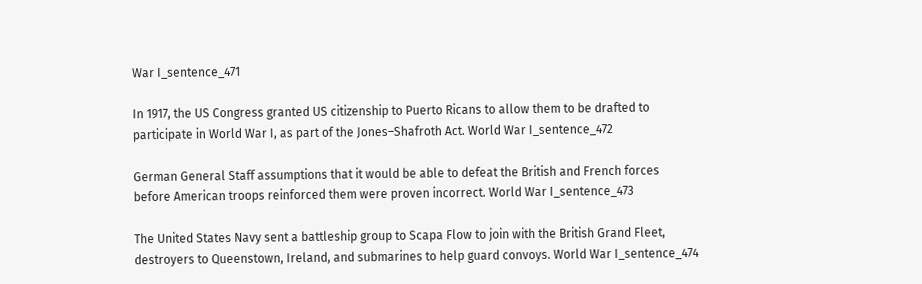War I_sentence_471

In 1917, the US Congress granted US citizenship to Puerto Ricans to allow them to be drafted to participate in World War I, as part of the Jones–Shafroth Act. World War I_sentence_472

German General Staff assumptions that it would be able to defeat the British and French forces before American troops reinforced them were proven incorrect. World War I_sentence_473

The United States Navy sent a battleship group to Scapa Flow to join with the British Grand Fleet, destroyers to Queenstown, Ireland, and submarines to help guard convoys. World War I_sentence_474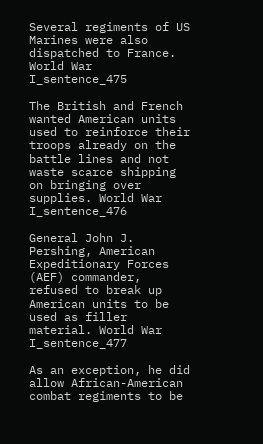Several regiments of US Marines were also dispatched to France. World War I_sentence_475

The British and French wanted American units used to reinforce their troops already on the battle lines and not waste scarce shipping on bringing over supplies. World War I_sentence_476

General John J. Pershing, American Expeditionary Forces (AEF) commander, refused to break up American units to be used as filler material. World War I_sentence_477

As an exception, he did allow African-American combat regiments to be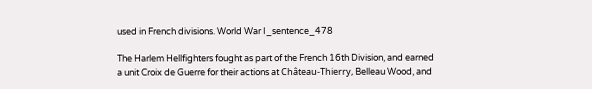used in French divisions. World War I_sentence_478

The Harlem Hellfighters fought as part of the French 16th Division, and earned a unit Croix de Guerre for their actions at Château-Thierry, Belleau Wood, and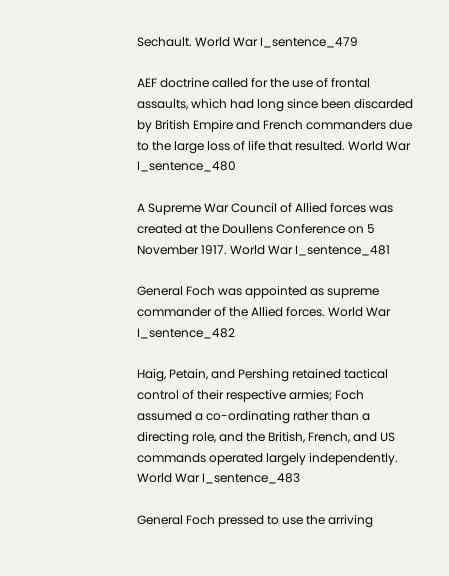Sechault. World War I_sentence_479

AEF doctrine called for the use of frontal assaults, which had long since been discarded by British Empire and French commanders due to the large loss of life that resulted. World War I_sentence_480

A Supreme War Council of Allied forces was created at the Doullens Conference on 5 November 1917. World War I_sentence_481

General Foch was appointed as supreme commander of the Allied forces. World War I_sentence_482

Haig, Petain, and Pershing retained tactical control of their respective armies; Foch assumed a co-ordinating rather than a directing role, and the British, French, and US commands operated largely independently. World War I_sentence_483

General Foch pressed to use the arriving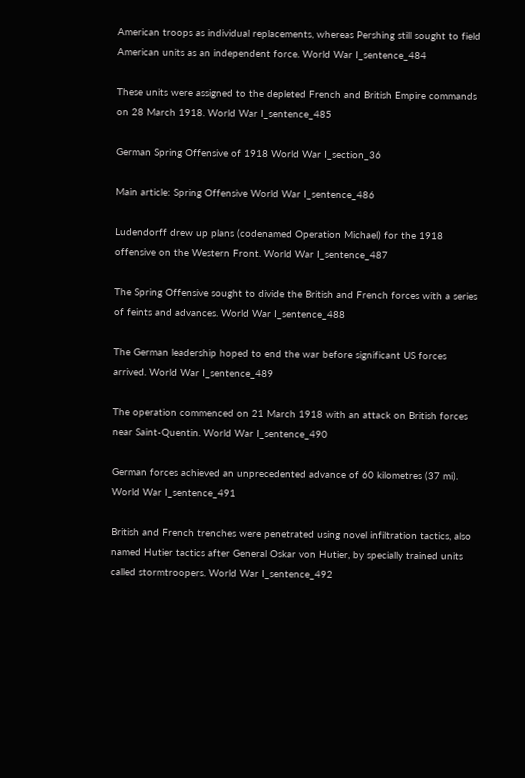American troops as individual replacements, whereas Pershing still sought to field American units as an independent force. World War I_sentence_484

These units were assigned to the depleted French and British Empire commands on 28 March 1918. World War I_sentence_485

German Spring Offensive of 1918 World War I_section_36

Main article: Spring Offensive World War I_sentence_486

Ludendorff drew up plans (codenamed Operation Michael) for the 1918 offensive on the Western Front. World War I_sentence_487

The Spring Offensive sought to divide the British and French forces with a series of feints and advances. World War I_sentence_488

The German leadership hoped to end the war before significant US forces arrived. World War I_sentence_489

The operation commenced on 21 March 1918 with an attack on British forces near Saint-Quentin. World War I_sentence_490

German forces achieved an unprecedented advance of 60 kilometres (37 mi). World War I_sentence_491

British and French trenches were penetrated using novel infiltration tactics, also named Hutier tactics after General Oskar von Hutier, by specially trained units called stormtroopers. World War I_sentence_492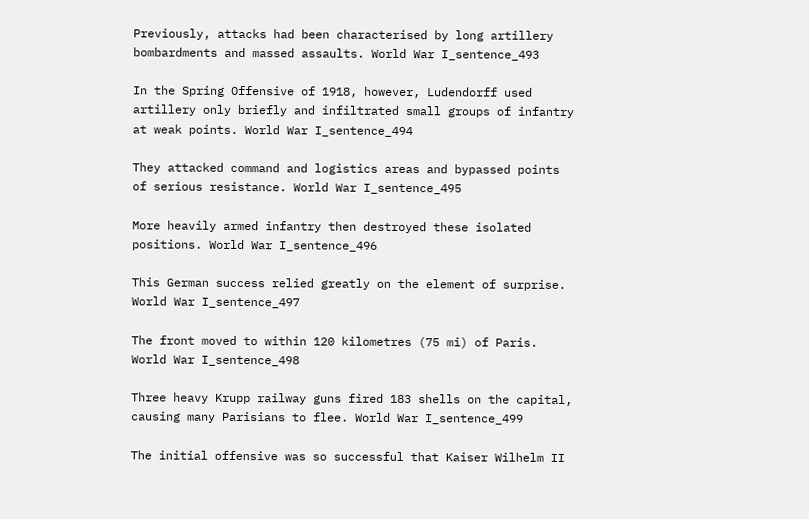Previously, attacks had been characterised by long artillery bombardments and massed assaults. World War I_sentence_493

In the Spring Offensive of 1918, however, Ludendorff used artillery only briefly and infiltrated small groups of infantry at weak points. World War I_sentence_494

They attacked command and logistics areas and bypassed points of serious resistance. World War I_sentence_495

More heavily armed infantry then destroyed these isolated positions. World War I_sentence_496

This German success relied greatly on the element of surprise. World War I_sentence_497

The front moved to within 120 kilometres (75 mi) of Paris. World War I_sentence_498

Three heavy Krupp railway guns fired 183 shells on the capital, causing many Parisians to flee. World War I_sentence_499

The initial offensive was so successful that Kaiser Wilhelm II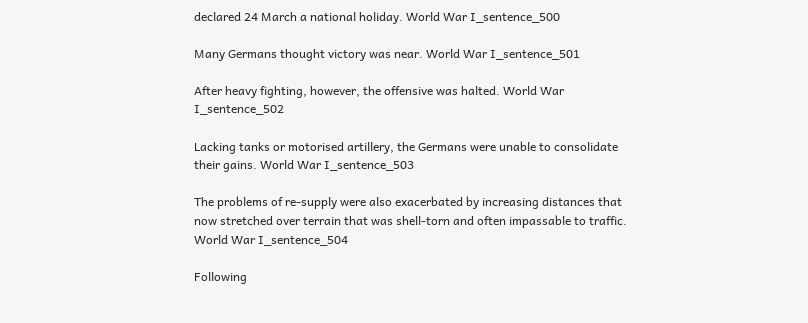declared 24 March a national holiday. World War I_sentence_500

Many Germans thought victory was near. World War I_sentence_501

After heavy fighting, however, the offensive was halted. World War I_sentence_502

Lacking tanks or motorised artillery, the Germans were unable to consolidate their gains. World War I_sentence_503

The problems of re-supply were also exacerbated by increasing distances that now stretched over terrain that was shell-torn and often impassable to traffic. World War I_sentence_504

Following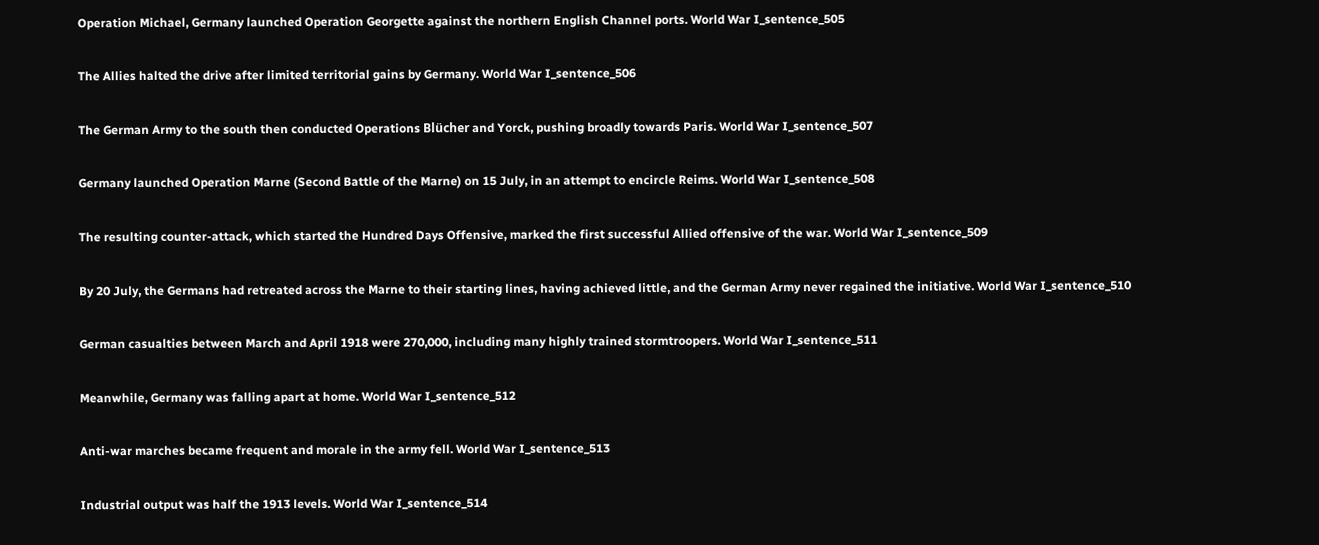Operation Michael, Germany launched Operation Georgette against the northern English Channel ports. World War I_sentence_505

The Allies halted the drive after limited territorial gains by Germany. World War I_sentence_506

The German Army to the south then conducted Operations Blücher and Yorck, pushing broadly towards Paris. World War I_sentence_507

Germany launched Operation Marne (Second Battle of the Marne) on 15 July, in an attempt to encircle Reims. World War I_sentence_508

The resulting counter-attack, which started the Hundred Days Offensive, marked the first successful Allied offensive of the war. World War I_sentence_509

By 20 July, the Germans had retreated across the Marne to their starting lines, having achieved little, and the German Army never regained the initiative. World War I_sentence_510

German casualties between March and April 1918 were 270,000, including many highly trained stormtroopers. World War I_sentence_511

Meanwhile, Germany was falling apart at home. World War I_sentence_512

Anti-war marches became frequent and morale in the army fell. World War I_sentence_513

Industrial output was half the 1913 levels. World War I_sentence_514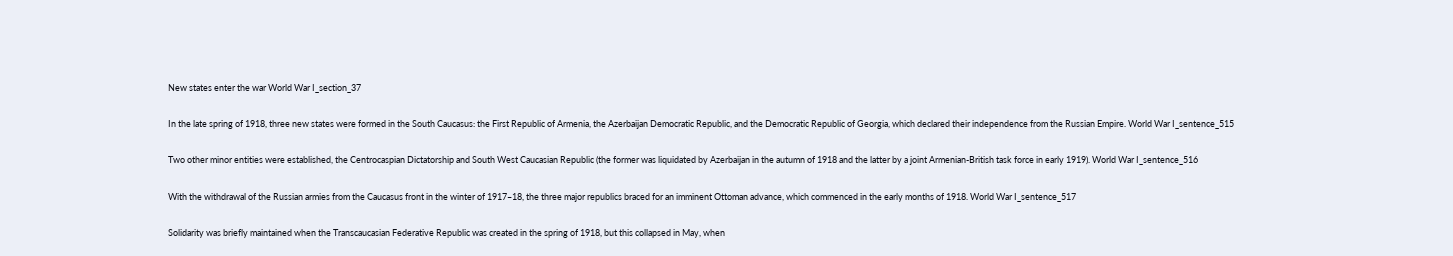New states enter the war World War I_section_37

In the late spring of 1918, three new states were formed in the South Caucasus: the First Republic of Armenia, the Azerbaijan Democratic Republic, and the Democratic Republic of Georgia, which declared their independence from the Russian Empire. World War I_sentence_515

Two other minor entities were established, the Centrocaspian Dictatorship and South West Caucasian Republic (the former was liquidated by Azerbaijan in the autumn of 1918 and the latter by a joint Armenian-British task force in early 1919). World War I_sentence_516

With the withdrawal of the Russian armies from the Caucasus front in the winter of 1917–18, the three major republics braced for an imminent Ottoman advance, which commenced in the early months of 1918. World War I_sentence_517

Solidarity was briefly maintained when the Transcaucasian Federative Republic was created in the spring of 1918, but this collapsed in May, when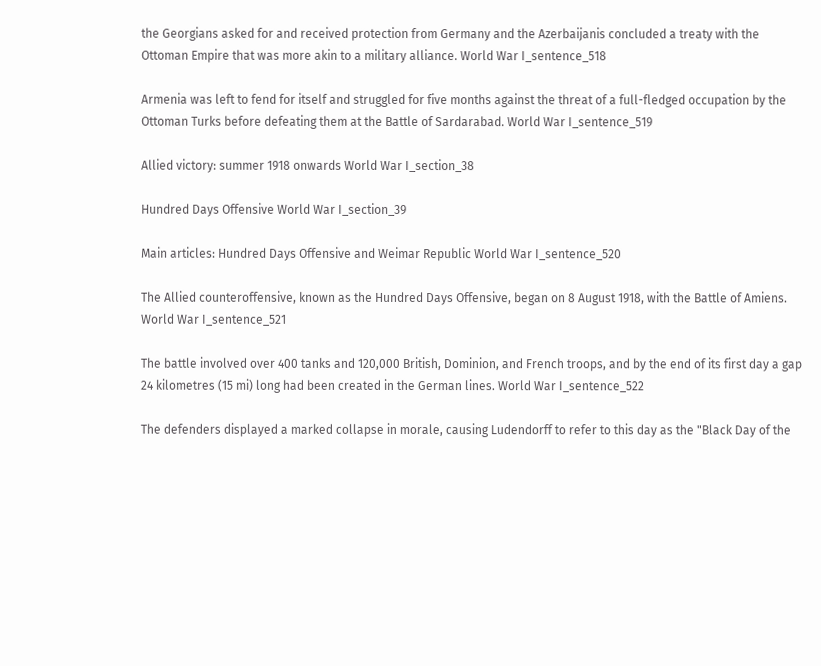the Georgians asked for and received protection from Germany and the Azerbaijanis concluded a treaty with the Ottoman Empire that was more akin to a military alliance. World War I_sentence_518

Armenia was left to fend for itself and struggled for five months against the threat of a full-fledged occupation by the Ottoman Turks before defeating them at the Battle of Sardarabad. World War I_sentence_519

Allied victory: summer 1918 onwards World War I_section_38

Hundred Days Offensive World War I_section_39

Main articles: Hundred Days Offensive and Weimar Republic World War I_sentence_520

The Allied counteroffensive, known as the Hundred Days Offensive, began on 8 August 1918, with the Battle of Amiens. World War I_sentence_521

The battle involved over 400 tanks and 120,000 British, Dominion, and French troops, and by the end of its first day a gap 24 kilometres (15 mi) long had been created in the German lines. World War I_sentence_522

The defenders displayed a marked collapse in morale, causing Ludendorff to refer to this day as the "Black Day of the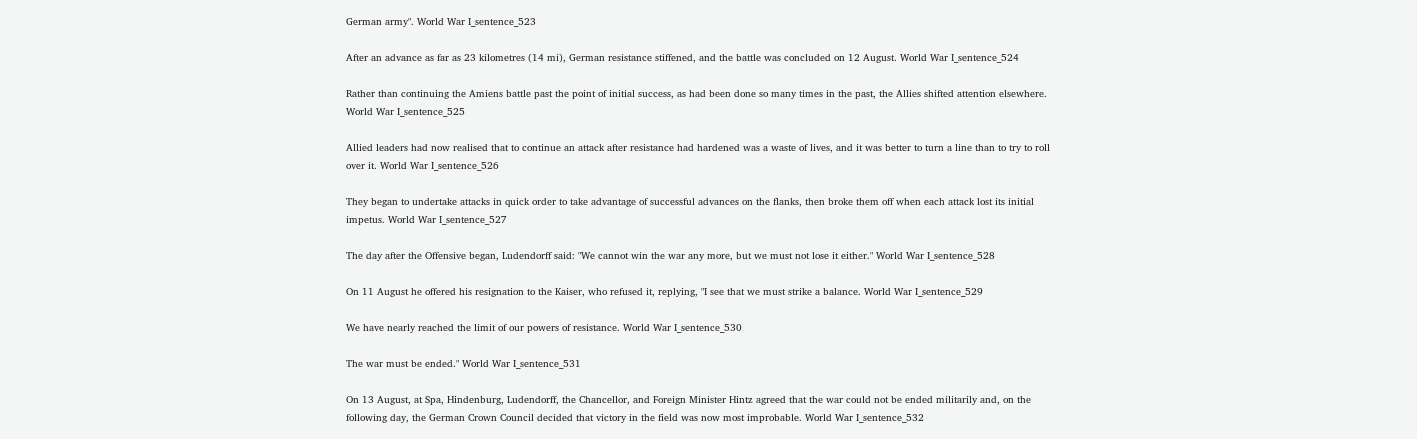German army". World War I_sentence_523

After an advance as far as 23 kilometres (14 mi), German resistance stiffened, and the battle was concluded on 12 August. World War I_sentence_524

Rather than continuing the Amiens battle past the point of initial success, as had been done so many times in the past, the Allies shifted attention elsewhere. World War I_sentence_525

Allied leaders had now realised that to continue an attack after resistance had hardened was a waste of lives, and it was better to turn a line than to try to roll over it. World War I_sentence_526

They began to undertake attacks in quick order to take advantage of successful advances on the flanks, then broke them off when each attack lost its initial impetus. World War I_sentence_527

The day after the Offensive began, Ludendorff said: "We cannot win the war any more, but we must not lose it either." World War I_sentence_528

On 11 August he offered his resignation to the Kaiser, who refused it, replying, "I see that we must strike a balance. World War I_sentence_529

We have nearly reached the limit of our powers of resistance. World War I_sentence_530

The war must be ended." World War I_sentence_531

On 13 August, at Spa, Hindenburg, Ludendorff, the Chancellor, and Foreign Minister Hintz agreed that the war could not be ended militarily and, on the following day, the German Crown Council decided that victory in the field was now most improbable. World War I_sentence_532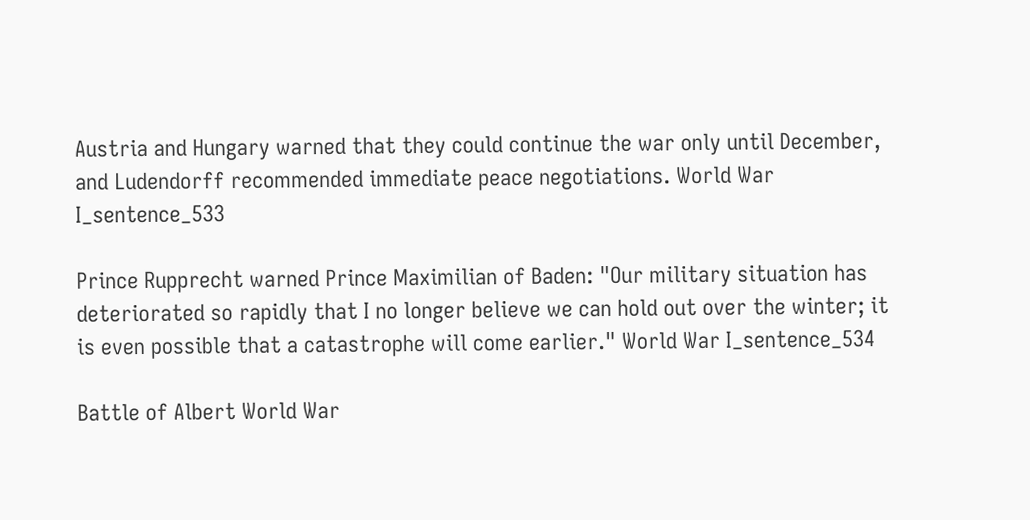Austria and Hungary warned that they could continue the war only until December, and Ludendorff recommended immediate peace negotiations. World War I_sentence_533

Prince Rupprecht warned Prince Maximilian of Baden: "Our military situation has deteriorated so rapidly that I no longer believe we can hold out over the winter; it is even possible that a catastrophe will come earlier." World War I_sentence_534

Battle of Albert World War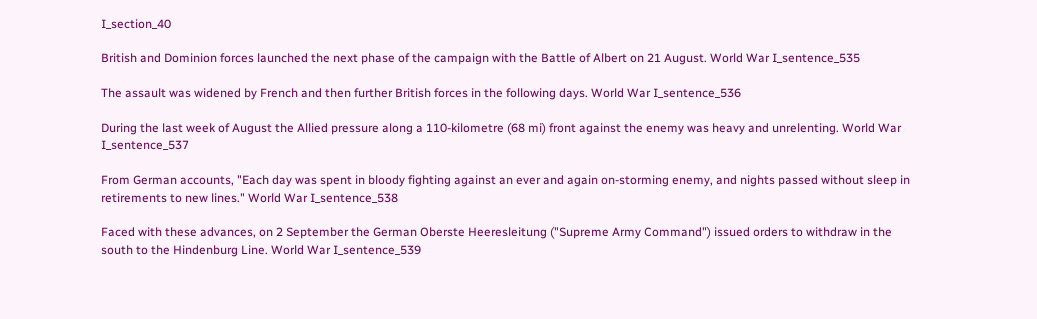I_section_40

British and Dominion forces launched the next phase of the campaign with the Battle of Albert on 21 August. World War I_sentence_535

The assault was widened by French and then further British forces in the following days. World War I_sentence_536

During the last week of August the Allied pressure along a 110-kilometre (68 mi) front against the enemy was heavy and unrelenting. World War I_sentence_537

From German accounts, "Each day was spent in bloody fighting against an ever and again on-storming enemy, and nights passed without sleep in retirements to new lines." World War I_sentence_538

Faced with these advances, on 2 September the German Oberste Heeresleitung ("Supreme Army Command") issued orders to withdraw in the south to the Hindenburg Line. World War I_sentence_539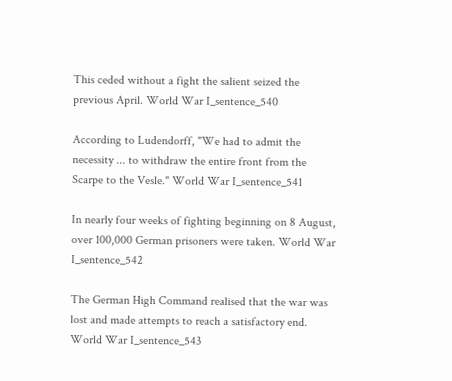This ceded without a fight the salient seized the previous April. World War I_sentence_540

According to Ludendorff, "We had to admit the necessity ... to withdraw the entire front from the Scarpe to the Vesle." World War I_sentence_541

In nearly four weeks of fighting beginning on 8 August, over 100,000 German prisoners were taken. World War I_sentence_542

The German High Command realised that the war was lost and made attempts to reach a satisfactory end. World War I_sentence_543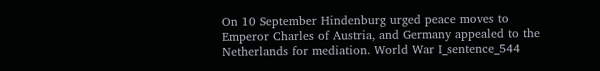On 10 September Hindenburg urged peace moves to Emperor Charles of Austria, and Germany appealed to the Netherlands for mediation. World War I_sentence_544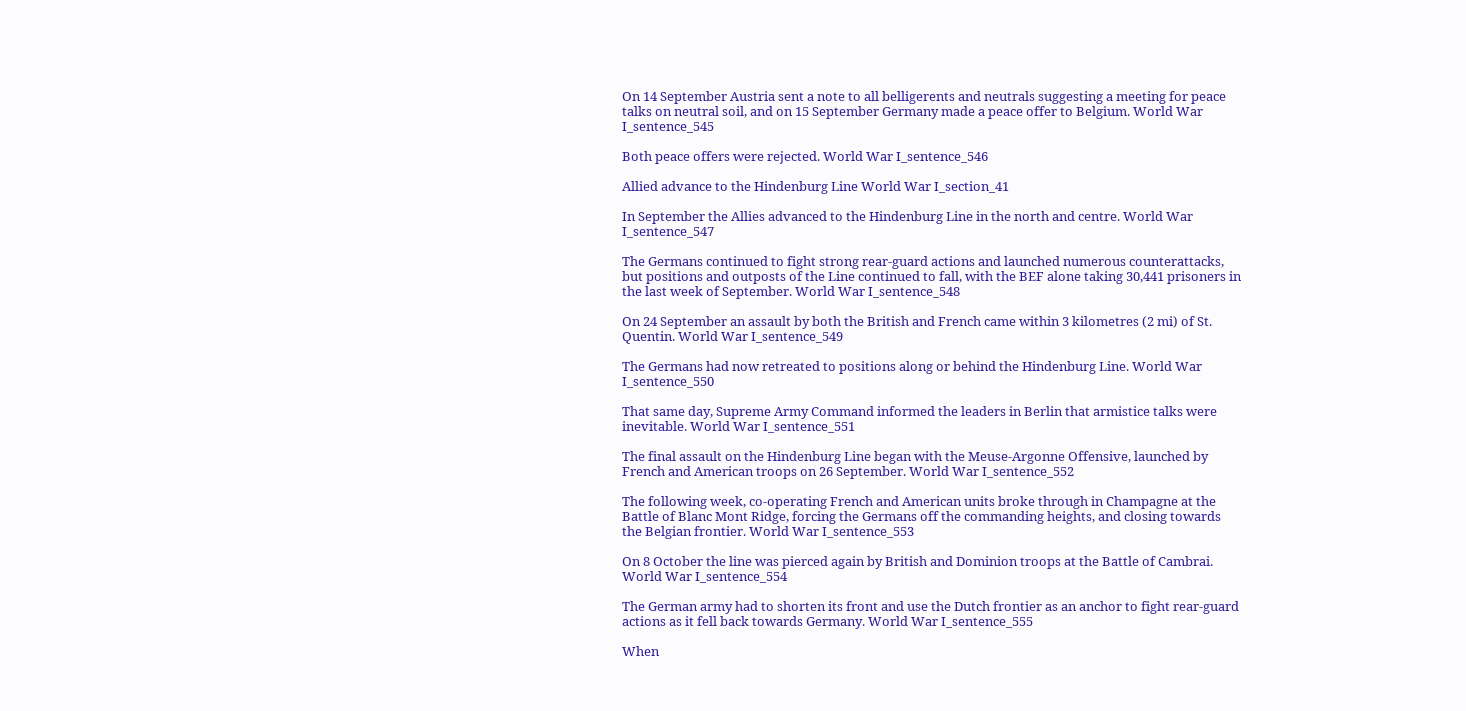On 14 September Austria sent a note to all belligerents and neutrals suggesting a meeting for peace talks on neutral soil, and on 15 September Germany made a peace offer to Belgium. World War I_sentence_545

Both peace offers were rejected. World War I_sentence_546

Allied advance to the Hindenburg Line World War I_section_41

In September the Allies advanced to the Hindenburg Line in the north and centre. World War I_sentence_547

The Germans continued to fight strong rear-guard actions and launched numerous counterattacks, but positions and outposts of the Line continued to fall, with the BEF alone taking 30,441 prisoners in the last week of September. World War I_sentence_548

On 24 September an assault by both the British and French came within 3 kilometres (2 mi) of St. Quentin. World War I_sentence_549

The Germans had now retreated to positions along or behind the Hindenburg Line. World War I_sentence_550

That same day, Supreme Army Command informed the leaders in Berlin that armistice talks were inevitable. World War I_sentence_551

The final assault on the Hindenburg Line began with the Meuse-Argonne Offensive, launched by French and American troops on 26 September. World War I_sentence_552

The following week, co-operating French and American units broke through in Champagne at the Battle of Blanc Mont Ridge, forcing the Germans off the commanding heights, and closing towards the Belgian frontier. World War I_sentence_553

On 8 October the line was pierced again by British and Dominion troops at the Battle of Cambrai. World War I_sentence_554

The German army had to shorten its front and use the Dutch frontier as an anchor to fight rear-guard actions as it fell back towards Germany. World War I_sentence_555

When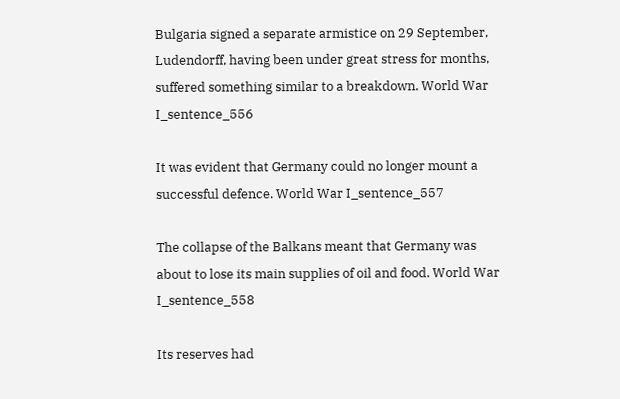Bulgaria signed a separate armistice on 29 September, Ludendorff, having been under great stress for months, suffered something similar to a breakdown. World War I_sentence_556

It was evident that Germany could no longer mount a successful defence. World War I_sentence_557

The collapse of the Balkans meant that Germany was about to lose its main supplies of oil and food. World War I_sentence_558

Its reserves had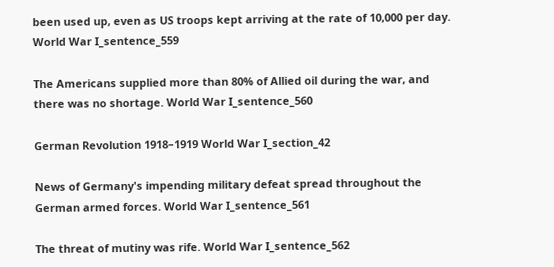been used up, even as US troops kept arriving at the rate of 10,000 per day. World War I_sentence_559

The Americans supplied more than 80% of Allied oil during the war, and there was no shortage. World War I_sentence_560

German Revolution 1918–1919 World War I_section_42

News of Germany's impending military defeat spread throughout the German armed forces. World War I_sentence_561

The threat of mutiny was rife. World War I_sentence_562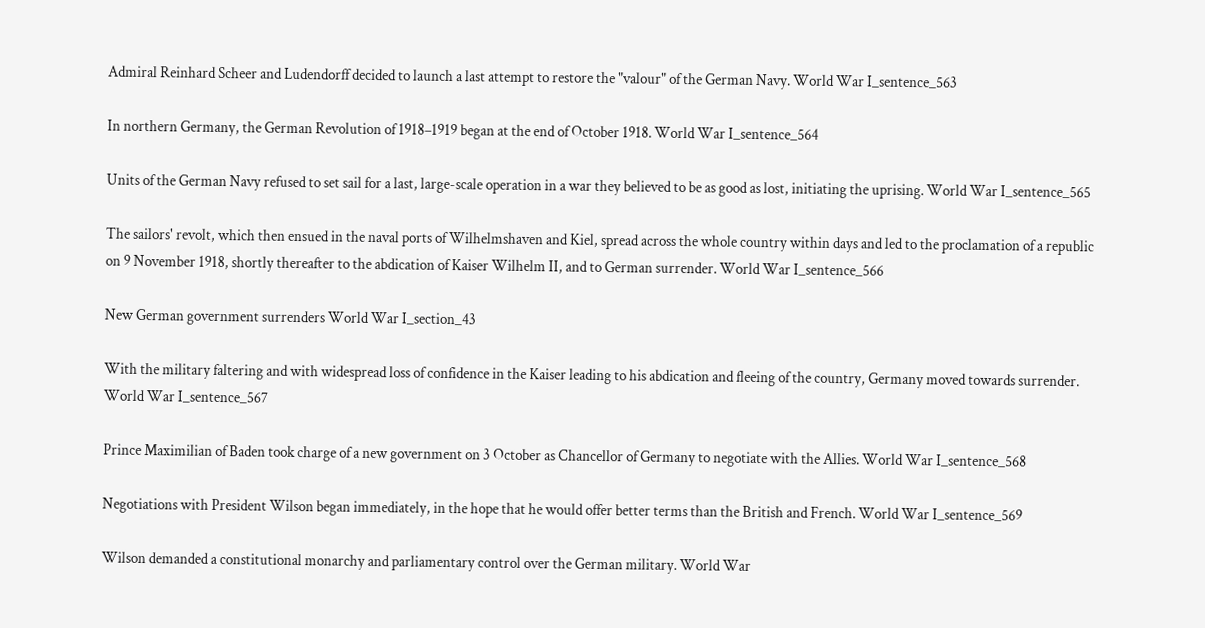Admiral Reinhard Scheer and Ludendorff decided to launch a last attempt to restore the "valour" of the German Navy. World War I_sentence_563

In northern Germany, the German Revolution of 1918–1919 began at the end of October 1918. World War I_sentence_564

Units of the German Navy refused to set sail for a last, large-scale operation in a war they believed to be as good as lost, initiating the uprising. World War I_sentence_565

The sailors' revolt, which then ensued in the naval ports of Wilhelmshaven and Kiel, spread across the whole country within days and led to the proclamation of a republic on 9 November 1918, shortly thereafter to the abdication of Kaiser Wilhelm II, and to German surrender. World War I_sentence_566

New German government surrenders World War I_section_43

With the military faltering and with widespread loss of confidence in the Kaiser leading to his abdication and fleeing of the country, Germany moved towards surrender. World War I_sentence_567

Prince Maximilian of Baden took charge of a new government on 3 October as Chancellor of Germany to negotiate with the Allies. World War I_sentence_568

Negotiations with President Wilson began immediately, in the hope that he would offer better terms than the British and French. World War I_sentence_569

Wilson demanded a constitutional monarchy and parliamentary control over the German military. World War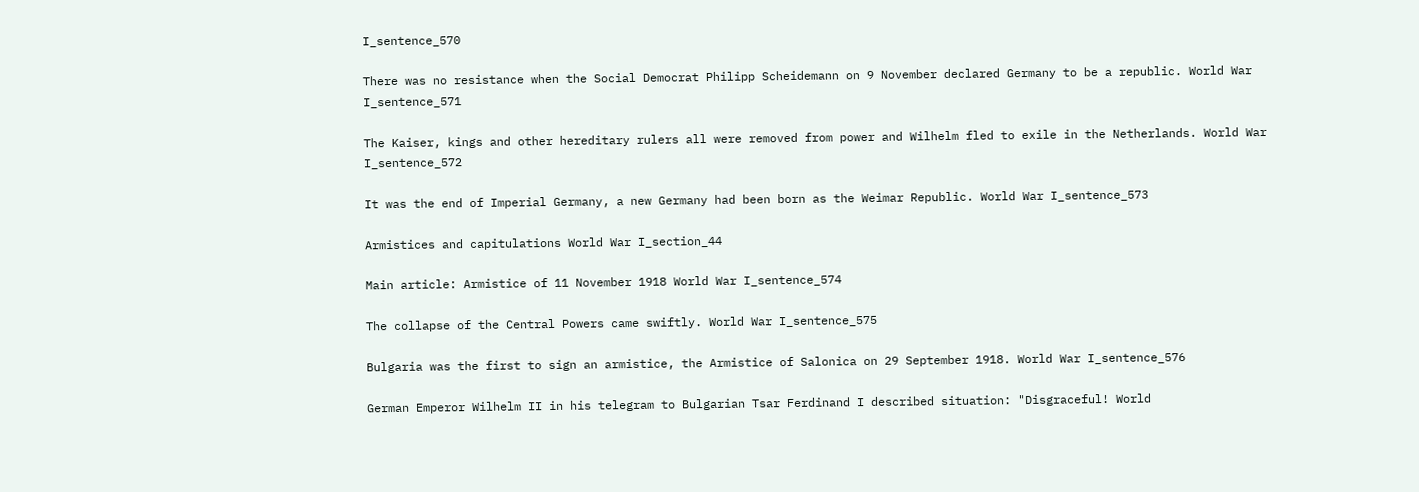I_sentence_570

There was no resistance when the Social Democrat Philipp Scheidemann on 9 November declared Germany to be a republic. World War I_sentence_571

The Kaiser, kings and other hereditary rulers all were removed from power and Wilhelm fled to exile in the Netherlands. World War I_sentence_572

It was the end of Imperial Germany, a new Germany had been born as the Weimar Republic. World War I_sentence_573

Armistices and capitulations World War I_section_44

Main article: Armistice of 11 November 1918 World War I_sentence_574

The collapse of the Central Powers came swiftly. World War I_sentence_575

Bulgaria was the first to sign an armistice, the Armistice of Salonica on 29 September 1918. World War I_sentence_576

German Emperor Wilhelm II in his telegram to Bulgarian Tsar Ferdinand I described situation: "Disgraceful! World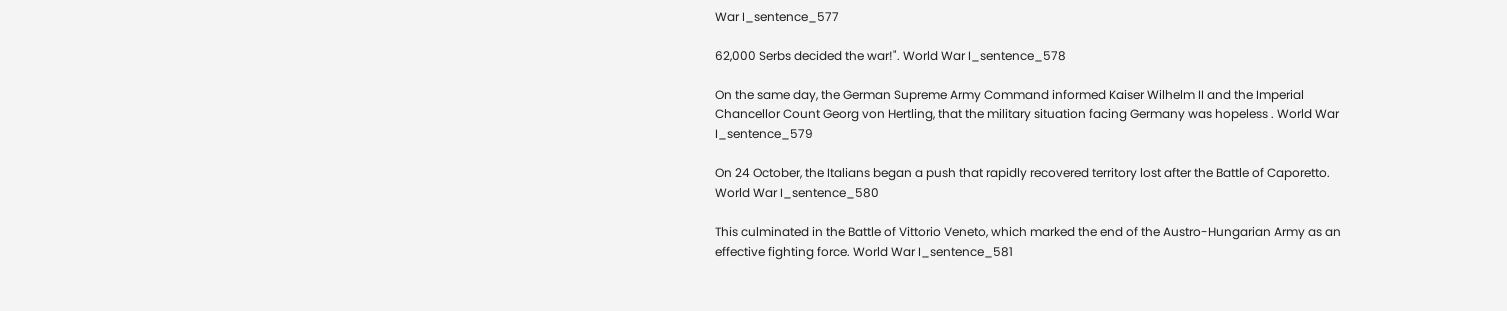War I_sentence_577

62,000 Serbs decided the war!". World War I_sentence_578

On the same day, the German Supreme Army Command informed Kaiser Wilhelm II and the Imperial Chancellor Count Georg von Hertling, that the military situation facing Germany was hopeless . World War I_sentence_579

On 24 October, the Italians began a push that rapidly recovered territory lost after the Battle of Caporetto. World War I_sentence_580

This culminated in the Battle of Vittorio Veneto, which marked the end of the Austro-Hungarian Army as an effective fighting force. World War I_sentence_581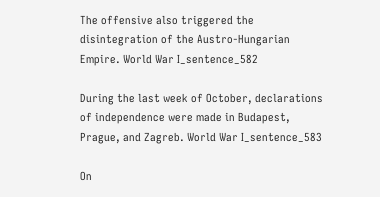The offensive also triggered the disintegration of the Austro-Hungarian Empire. World War I_sentence_582

During the last week of October, declarations of independence were made in Budapest, Prague, and Zagreb. World War I_sentence_583

On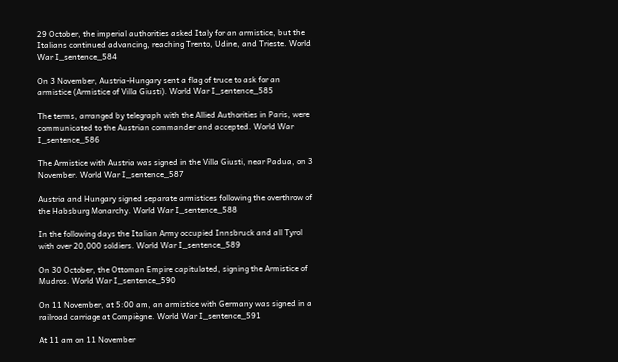29 October, the imperial authorities asked Italy for an armistice, but the Italians continued advancing, reaching Trento, Udine, and Trieste. World War I_sentence_584

On 3 November, Austria-Hungary sent a flag of truce to ask for an armistice (Armistice of Villa Giusti). World War I_sentence_585

The terms, arranged by telegraph with the Allied Authorities in Paris, were communicated to the Austrian commander and accepted. World War I_sentence_586

The Armistice with Austria was signed in the Villa Giusti, near Padua, on 3 November. World War I_sentence_587

Austria and Hungary signed separate armistices following the overthrow of the Habsburg Monarchy. World War I_sentence_588

In the following days the Italian Army occupied Innsbruck and all Tyrol with over 20,000 soldiers. World War I_sentence_589

On 30 October, the Ottoman Empire capitulated, signing the Armistice of Mudros. World War I_sentence_590

On 11 November, at 5:00 am, an armistice with Germany was signed in a railroad carriage at Compiègne. World War I_sentence_591

At 11 am on 11 November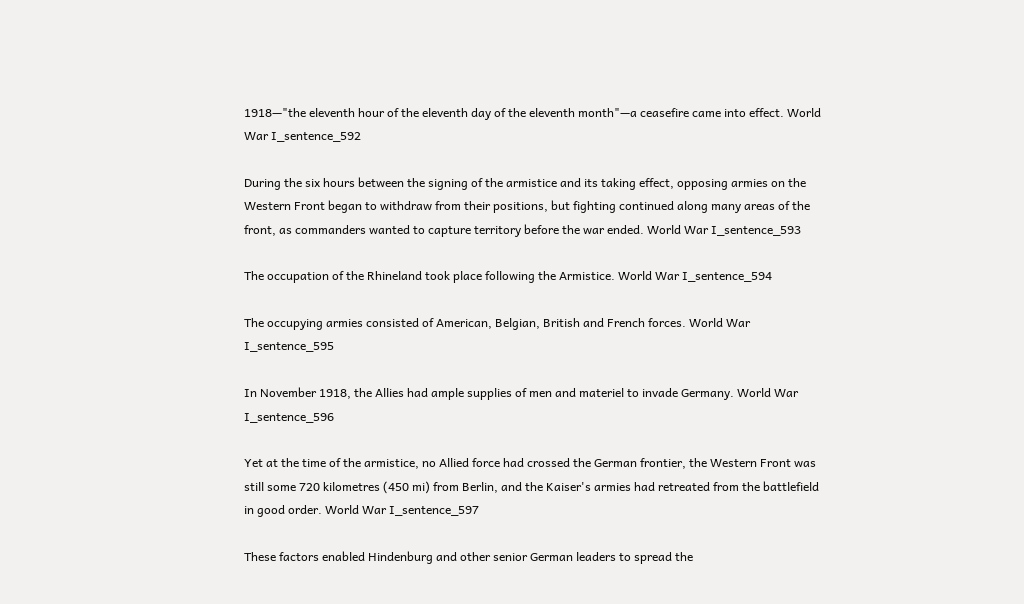1918—"the eleventh hour of the eleventh day of the eleventh month"—a ceasefire came into effect. World War I_sentence_592

During the six hours between the signing of the armistice and its taking effect, opposing armies on the Western Front began to withdraw from their positions, but fighting continued along many areas of the front, as commanders wanted to capture territory before the war ended. World War I_sentence_593

The occupation of the Rhineland took place following the Armistice. World War I_sentence_594

The occupying armies consisted of American, Belgian, British and French forces. World War I_sentence_595

In November 1918, the Allies had ample supplies of men and materiel to invade Germany. World War I_sentence_596

Yet at the time of the armistice, no Allied force had crossed the German frontier, the Western Front was still some 720 kilometres (450 mi) from Berlin, and the Kaiser's armies had retreated from the battlefield in good order. World War I_sentence_597

These factors enabled Hindenburg and other senior German leaders to spread the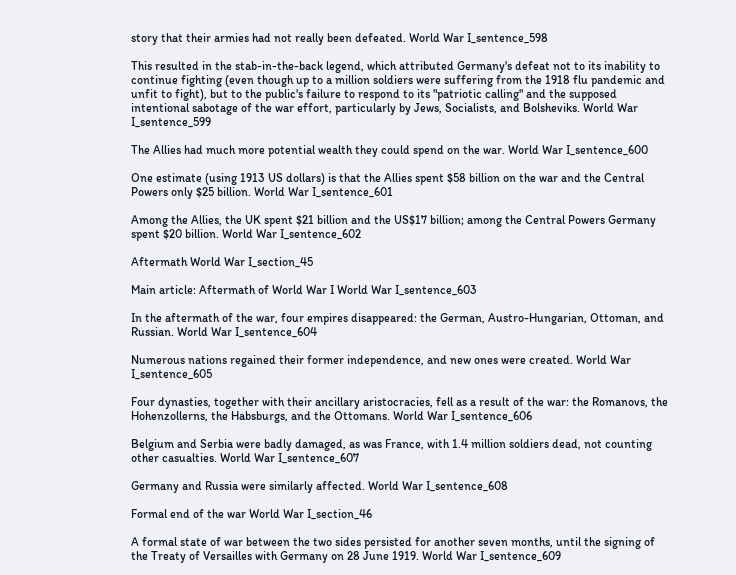story that their armies had not really been defeated. World War I_sentence_598

This resulted in the stab-in-the-back legend, which attributed Germany's defeat not to its inability to continue fighting (even though up to a million soldiers were suffering from the 1918 flu pandemic and unfit to fight), but to the public's failure to respond to its "patriotic calling" and the supposed intentional sabotage of the war effort, particularly by Jews, Socialists, and Bolsheviks. World War I_sentence_599

The Allies had much more potential wealth they could spend on the war. World War I_sentence_600

One estimate (using 1913 US dollars) is that the Allies spent $58 billion on the war and the Central Powers only $25 billion. World War I_sentence_601

Among the Allies, the UK spent $21 billion and the US$17 billion; among the Central Powers Germany spent $20 billion. World War I_sentence_602

Aftermath World War I_section_45

Main article: Aftermath of World War I World War I_sentence_603

In the aftermath of the war, four empires disappeared: the German, Austro-Hungarian, Ottoman, and Russian. World War I_sentence_604

Numerous nations regained their former independence, and new ones were created. World War I_sentence_605

Four dynasties, together with their ancillary aristocracies, fell as a result of the war: the Romanovs, the Hohenzollerns, the Habsburgs, and the Ottomans. World War I_sentence_606

Belgium and Serbia were badly damaged, as was France, with 1.4 million soldiers dead, not counting other casualties. World War I_sentence_607

Germany and Russia were similarly affected. World War I_sentence_608

Formal end of the war World War I_section_46

A formal state of war between the two sides persisted for another seven months, until the signing of the Treaty of Versailles with Germany on 28 June 1919. World War I_sentence_609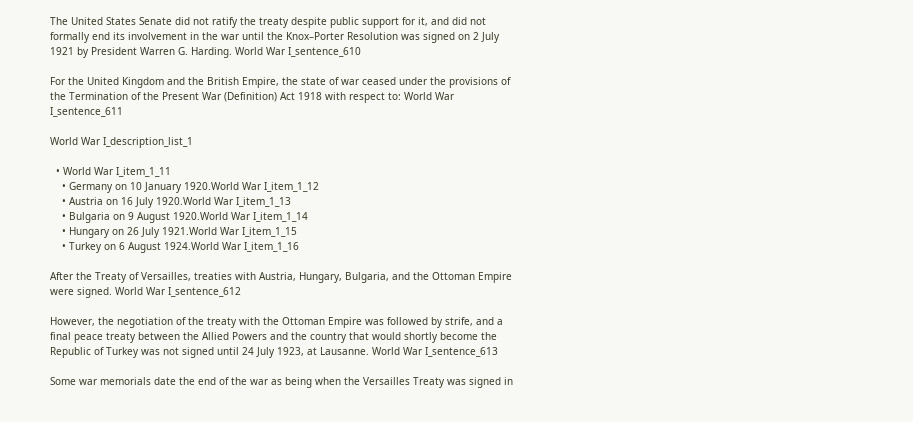The United States Senate did not ratify the treaty despite public support for it, and did not formally end its involvement in the war until the Knox–Porter Resolution was signed on 2 July 1921 by President Warren G. Harding. World War I_sentence_610

For the United Kingdom and the British Empire, the state of war ceased under the provisions of the Termination of the Present War (Definition) Act 1918 with respect to: World War I_sentence_611

World War I_description_list_1

  • World War I_item_1_11
    • Germany on 10 January 1920.World War I_item_1_12
    • Austria on 16 July 1920.World War I_item_1_13
    • Bulgaria on 9 August 1920.World War I_item_1_14
    • Hungary on 26 July 1921.World War I_item_1_15
    • Turkey on 6 August 1924.World War I_item_1_16

After the Treaty of Versailles, treaties with Austria, Hungary, Bulgaria, and the Ottoman Empire were signed. World War I_sentence_612

However, the negotiation of the treaty with the Ottoman Empire was followed by strife, and a final peace treaty between the Allied Powers and the country that would shortly become the Republic of Turkey was not signed until 24 July 1923, at Lausanne. World War I_sentence_613

Some war memorials date the end of the war as being when the Versailles Treaty was signed in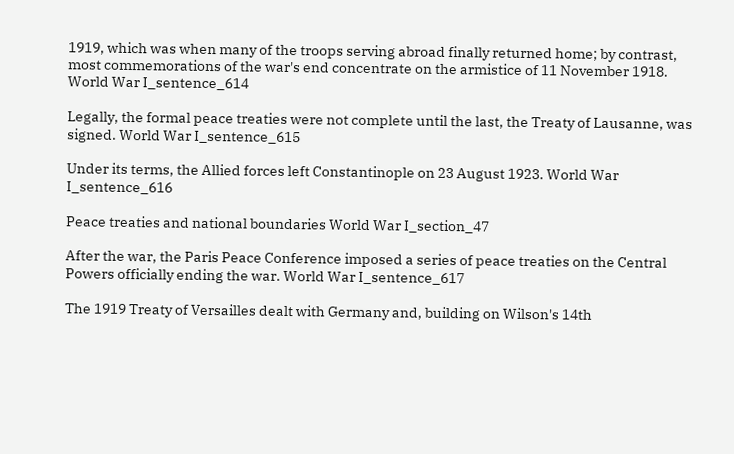1919, which was when many of the troops serving abroad finally returned home; by contrast, most commemorations of the war's end concentrate on the armistice of 11 November 1918. World War I_sentence_614

Legally, the formal peace treaties were not complete until the last, the Treaty of Lausanne, was signed. World War I_sentence_615

Under its terms, the Allied forces left Constantinople on 23 August 1923. World War I_sentence_616

Peace treaties and national boundaries World War I_section_47

After the war, the Paris Peace Conference imposed a series of peace treaties on the Central Powers officially ending the war. World War I_sentence_617

The 1919 Treaty of Versailles dealt with Germany and, building on Wilson's 14th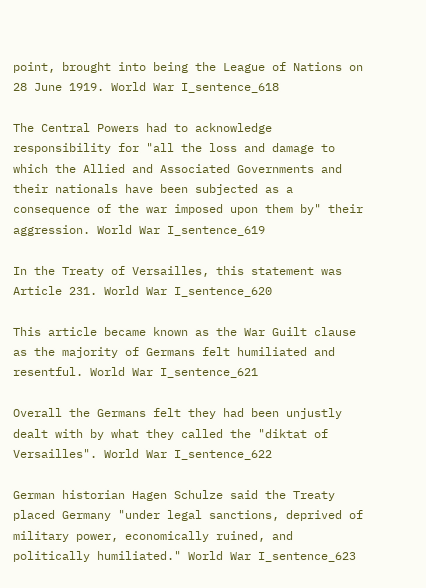point, brought into being the League of Nations on 28 June 1919. World War I_sentence_618

The Central Powers had to acknowledge responsibility for "all the loss and damage to which the Allied and Associated Governments and their nationals have been subjected as a consequence of the war imposed upon them by" their aggression. World War I_sentence_619

In the Treaty of Versailles, this statement was Article 231. World War I_sentence_620

This article became known as the War Guilt clause as the majority of Germans felt humiliated and resentful. World War I_sentence_621

Overall the Germans felt they had been unjustly dealt with by what they called the "diktat of Versailles". World War I_sentence_622

German historian Hagen Schulze said the Treaty placed Germany "under legal sanctions, deprived of military power, economically ruined, and politically humiliated." World War I_sentence_623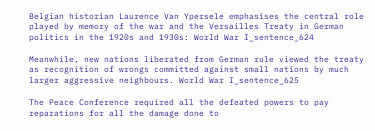Belgian historian Laurence Van Ypersele emphasises the central role played by memory of the war and the Versailles Treaty in German politics in the 1920s and 1930s: World War I_sentence_624

Meanwhile, new nations liberated from German rule viewed the treaty as recognition of wrongs committed against small nations by much larger aggressive neighbours. World War I_sentence_625

The Peace Conference required all the defeated powers to pay reparations for all the damage done to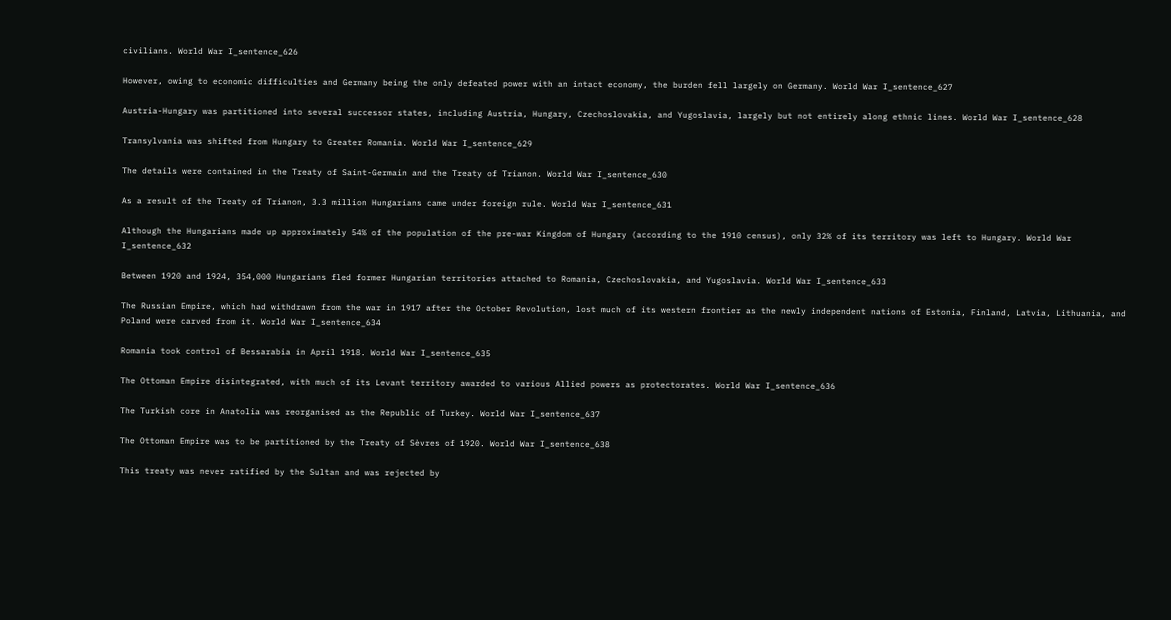civilians. World War I_sentence_626

However, owing to economic difficulties and Germany being the only defeated power with an intact economy, the burden fell largely on Germany. World War I_sentence_627

Austria-Hungary was partitioned into several successor states, including Austria, Hungary, Czechoslovakia, and Yugoslavia, largely but not entirely along ethnic lines. World War I_sentence_628

Transylvania was shifted from Hungary to Greater Romania. World War I_sentence_629

The details were contained in the Treaty of Saint-Germain and the Treaty of Trianon. World War I_sentence_630

As a result of the Treaty of Trianon, 3.3 million Hungarians came under foreign rule. World War I_sentence_631

Although the Hungarians made up approximately 54% of the population of the pre-war Kingdom of Hungary (according to the 1910 census), only 32% of its territory was left to Hungary. World War I_sentence_632

Between 1920 and 1924, 354,000 Hungarians fled former Hungarian territories attached to Romania, Czechoslovakia, and Yugoslavia. World War I_sentence_633

The Russian Empire, which had withdrawn from the war in 1917 after the October Revolution, lost much of its western frontier as the newly independent nations of Estonia, Finland, Latvia, Lithuania, and Poland were carved from it. World War I_sentence_634

Romania took control of Bessarabia in April 1918. World War I_sentence_635

The Ottoman Empire disintegrated, with much of its Levant territory awarded to various Allied powers as protectorates. World War I_sentence_636

The Turkish core in Anatolia was reorganised as the Republic of Turkey. World War I_sentence_637

The Ottoman Empire was to be partitioned by the Treaty of Sèvres of 1920. World War I_sentence_638

This treaty was never ratified by the Sultan and was rejected by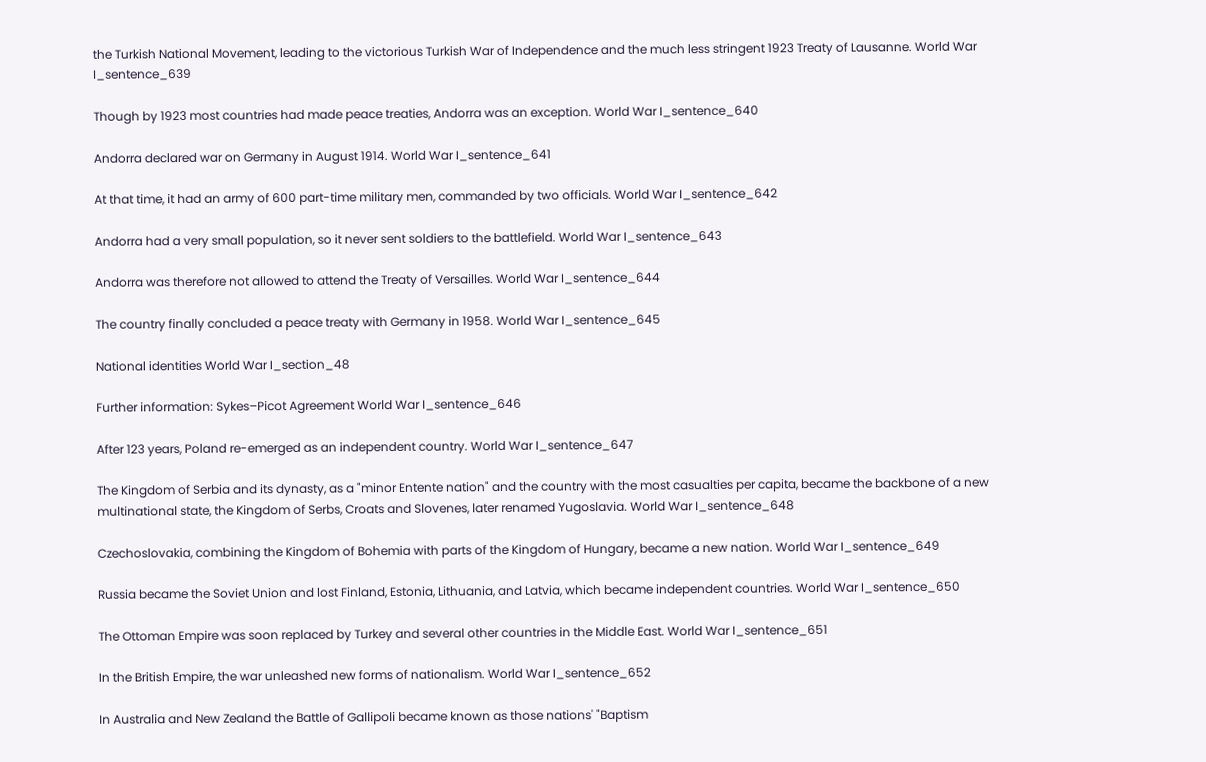the Turkish National Movement, leading to the victorious Turkish War of Independence and the much less stringent 1923 Treaty of Lausanne. World War I_sentence_639

Though by 1923 most countries had made peace treaties, Andorra was an exception. World War I_sentence_640

Andorra declared war on Germany in August 1914. World War I_sentence_641

At that time, it had an army of 600 part-time military men, commanded by two officials. World War I_sentence_642

Andorra had a very small population, so it never sent soldiers to the battlefield. World War I_sentence_643

Andorra was therefore not allowed to attend the Treaty of Versailles. World War I_sentence_644

The country finally concluded a peace treaty with Germany in 1958. World War I_sentence_645

National identities World War I_section_48

Further information: Sykes–Picot Agreement World War I_sentence_646

After 123 years, Poland re-emerged as an independent country. World War I_sentence_647

The Kingdom of Serbia and its dynasty, as a "minor Entente nation" and the country with the most casualties per capita, became the backbone of a new multinational state, the Kingdom of Serbs, Croats and Slovenes, later renamed Yugoslavia. World War I_sentence_648

Czechoslovakia, combining the Kingdom of Bohemia with parts of the Kingdom of Hungary, became a new nation. World War I_sentence_649

Russia became the Soviet Union and lost Finland, Estonia, Lithuania, and Latvia, which became independent countries. World War I_sentence_650

The Ottoman Empire was soon replaced by Turkey and several other countries in the Middle East. World War I_sentence_651

In the British Empire, the war unleashed new forms of nationalism. World War I_sentence_652

In Australia and New Zealand the Battle of Gallipoli became known as those nations' "Baptism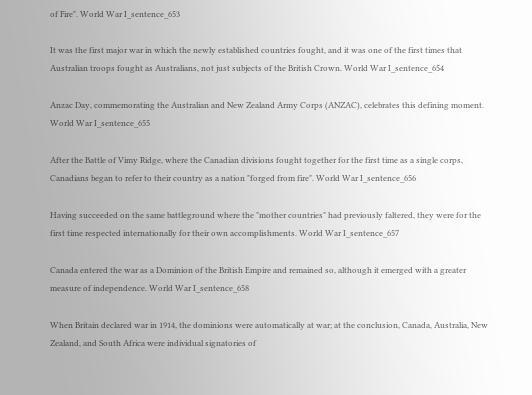of Fire". World War I_sentence_653

It was the first major war in which the newly established countries fought, and it was one of the first times that Australian troops fought as Australians, not just subjects of the British Crown. World War I_sentence_654

Anzac Day, commemorating the Australian and New Zealand Army Corps (ANZAC), celebrates this defining moment. World War I_sentence_655

After the Battle of Vimy Ridge, where the Canadian divisions fought together for the first time as a single corps, Canadians began to refer to their country as a nation "forged from fire". World War I_sentence_656

Having succeeded on the same battleground where the "mother countries" had previously faltered, they were for the first time respected internationally for their own accomplishments. World War I_sentence_657

Canada entered the war as a Dominion of the British Empire and remained so, although it emerged with a greater measure of independence. World War I_sentence_658

When Britain declared war in 1914, the dominions were automatically at war; at the conclusion, Canada, Australia, New Zealand, and South Africa were individual signatories of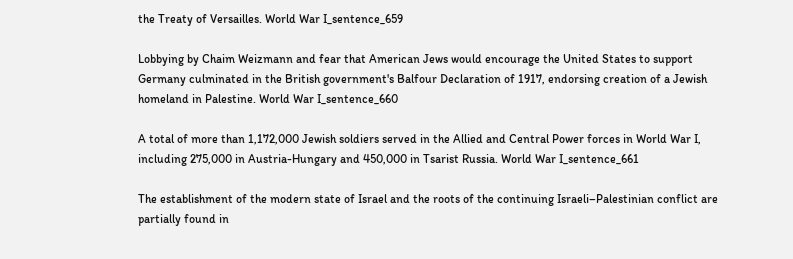the Treaty of Versailles. World War I_sentence_659

Lobbying by Chaim Weizmann and fear that American Jews would encourage the United States to support Germany culminated in the British government's Balfour Declaration of 1917, endorsing creation of a Jewish homeland in Palestine. World War I_sentence_660

A total of more than 1,172,000 Jewish soldiers served in the Allied and Central Power forces in World War I, including 275,000 in Austria-Hungary and 450,000 in Tsarist Russia. World War I_sentence_661

The establishment of the modern state of Israel and the roots of the continuing Israeli–Palestinian conflict are partially found in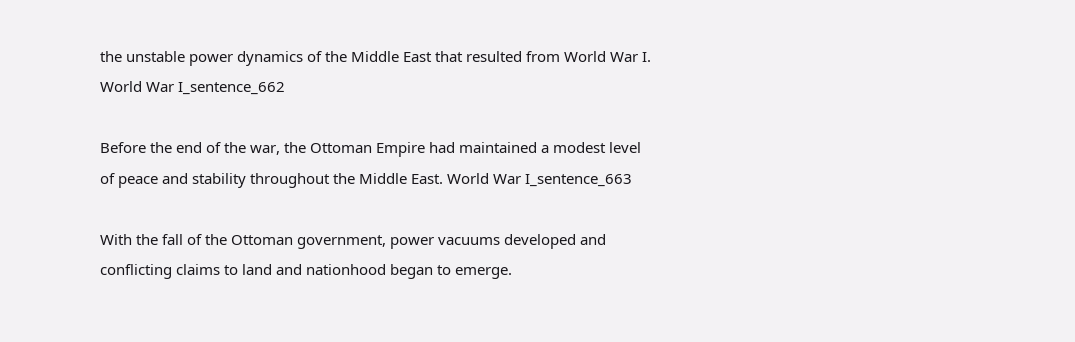the unstable power dynamics of the Middle East that resulted from World War I. World War I_sentence_662

Before the end of the war, the Ottoman Empire had maintained a modest level of peace and stability throughout the Middle East. World War I_sentence_663

With the fall of the Ottoman government, power vacuums developed and conflicting claims to land and nationhood began to emerge.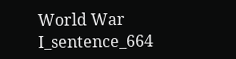World War I_sentence_664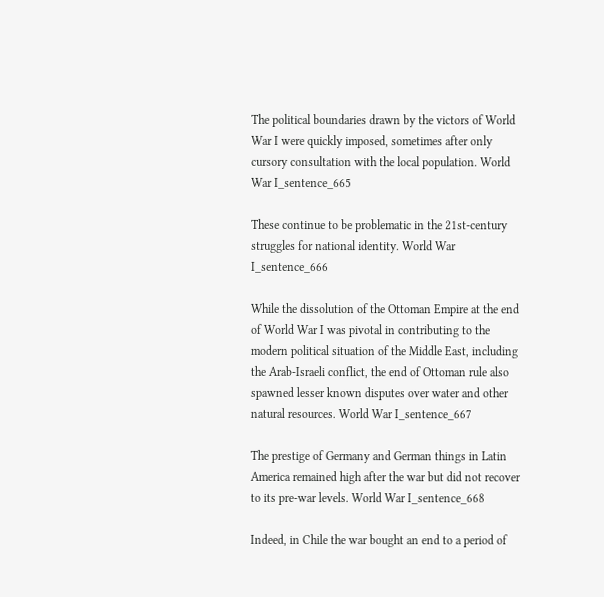The political boundaries drawn by the victors of World War I were quickly imposed, sometimes after only cursory consultation with the local population. World War I_sentence_665

These continue to be problematic in the 21st-century struggles for national identity. World War I_sentence_666

While the dissolution of the Ottoman Empire at the end of World War I was pivotal in contributing to the modern political situation of the Middle East, including the Arab-Israeli conflict, the end of Ottoman rule also spawned lesser known disputes over water and other natural resources. World War I_sentence_667

The prestige of Germany and German things in Latin America remained high after the war but did not recover to its pre-war levels. World War I_sentence_668

Indeed, in Chile the war bought an end to a period of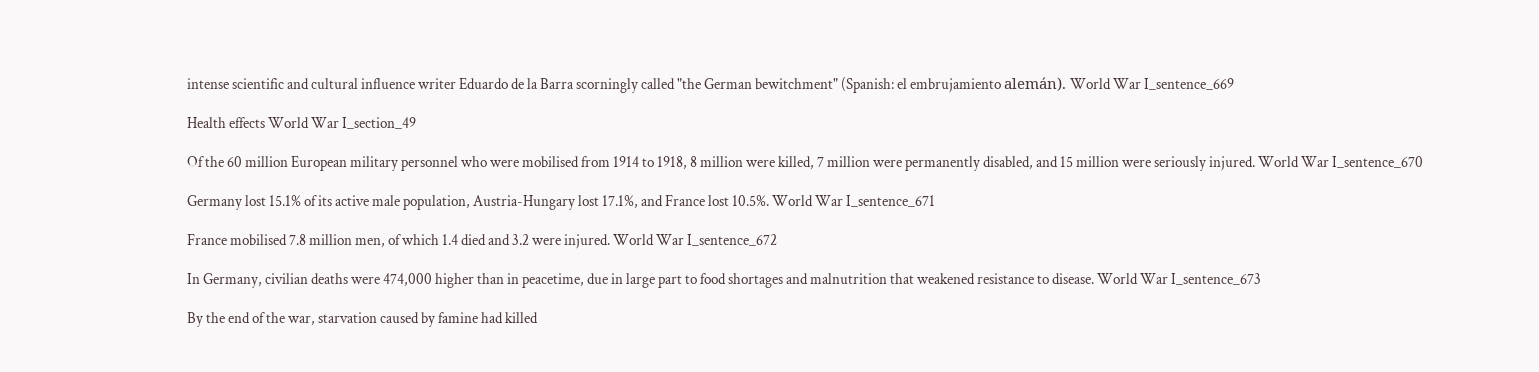intense scientific and cultural influence writer Eduardo de la Barra scorningly called "the German bewitchment" (Spanish: el embrujamiento alemán). World War I_sentence_669

Health effects World War I_section_49

Of the 60 million European military personnel who were mobilised from 1914 to 1918, 8 million were killed, 7 million were permanently disabled, and 15 million were seriously injured. World War I_sentence_670

Germany lost 15.1% of its active male population, Austria-Hungary lost 17.1%, and France lost 10.5%. World War I_sentence_671

France mobilised 7.8 million men, of which 1.4 died and 3.2 were injured. World War I_sentence_672

In Germany, civilian deaths were 474,000 higher than in peacetime, due in large part to food shortages and malnutrition that weakened resistance to disease. World War I_sentence_673

By the end of the war, starvation caused by famine had killed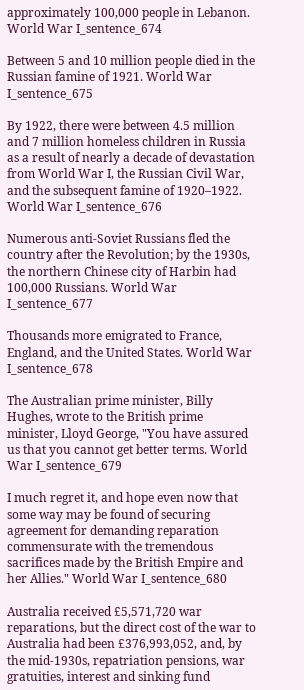approximately 100,000 people in Lebanon. World War I_sentence_674

Between 5 and 10 million people died in the Russian famine of 1921. World War I_sentence_675

By 1922, there were between 4.5 million and 7 million homeless children in Russia as a result of nearly a decade of devastation from World War I, the Russian Civil War, and the subsequent famine of 1920–1922. World War I_sentence_676

Numerous anti-Soviet Russians fled the country after the Revolution; by the 1930s, the northern Chinese city of Harbin had 100,000 Russians. World War I_sentence_677

Thousands more emigrated to France, England, and the United States. World War I_sentence_678

The Australian prime minister, Billy Hughes, wrote to the British prime minister, Lloyd George, "You have assured us that you cannot get better terms. World War I_sentence_679

I much regret it, and hope even now that some way may be found of securing agreement for demanding reparation commensurate with the tremendous sacrifices made by the British Empire and her Allies." World War I_sentence_680

Australia received £5,571,720 war reparations, but the direct cost of the war to Australia had been £376,993,052, and, by the mid-1930s, repatriation pensions, war gratuities, interest and sinking fund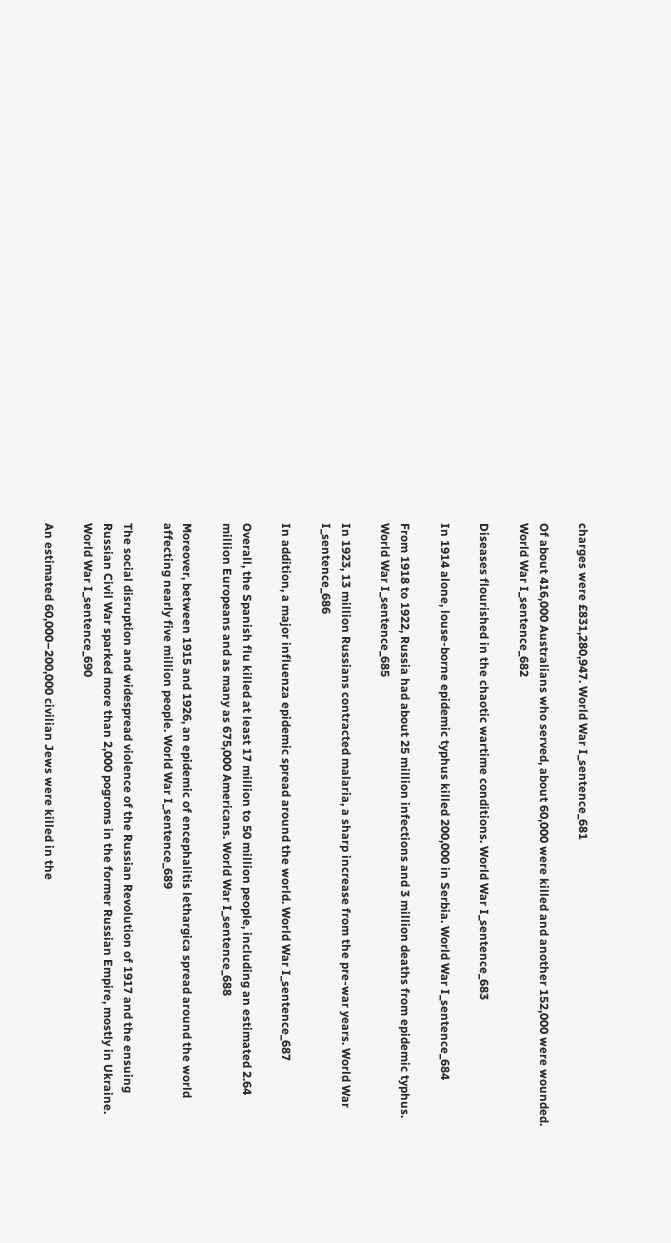charges were £831,280,947. World War I_sentence_681

Of about 416,000 Australians who served, about 60,000 were killed and another 152,000 were wounded. World War I_sentence_682

Diseases flourished in the chaotic wartime conditions. World War I_sentence_683

In 1914 alone, louse-borne epidemic typhus killed 200,000 in Serbia. World War I_sentence_684

From 1918 to 1922, Russia had about 25 million infections and 3 million deaths from epidemic typhus. World War I_sentence_685

In 1923, 13 million Russians contracted malaria, a sharp increase from the pre-war years. World War I_sentence_686

In addition, a major influenza epidemic spread around the world. World War I_sentence_687

Overall, the Spanish flu killed at least 17 million to 50 million people, including an estimated 2.64 million Europeans and as many as 675,000 Americans. World War I_sentence_688

Moreover, between 1915 and 1926, an epidemic of encephalitis lethargica spread around the world affecting nearly five million people. World War I_sentence_689

The social disruption and widespread violence of the Russian Revolution of 1917 and the ensuing Russian Civil War sparked more than 2,000 pogroms in the former Russian Empire, mostly in Ukraine. World War I_sentence_690

An estimated 60,000–200,000 civilian Jews were killed in the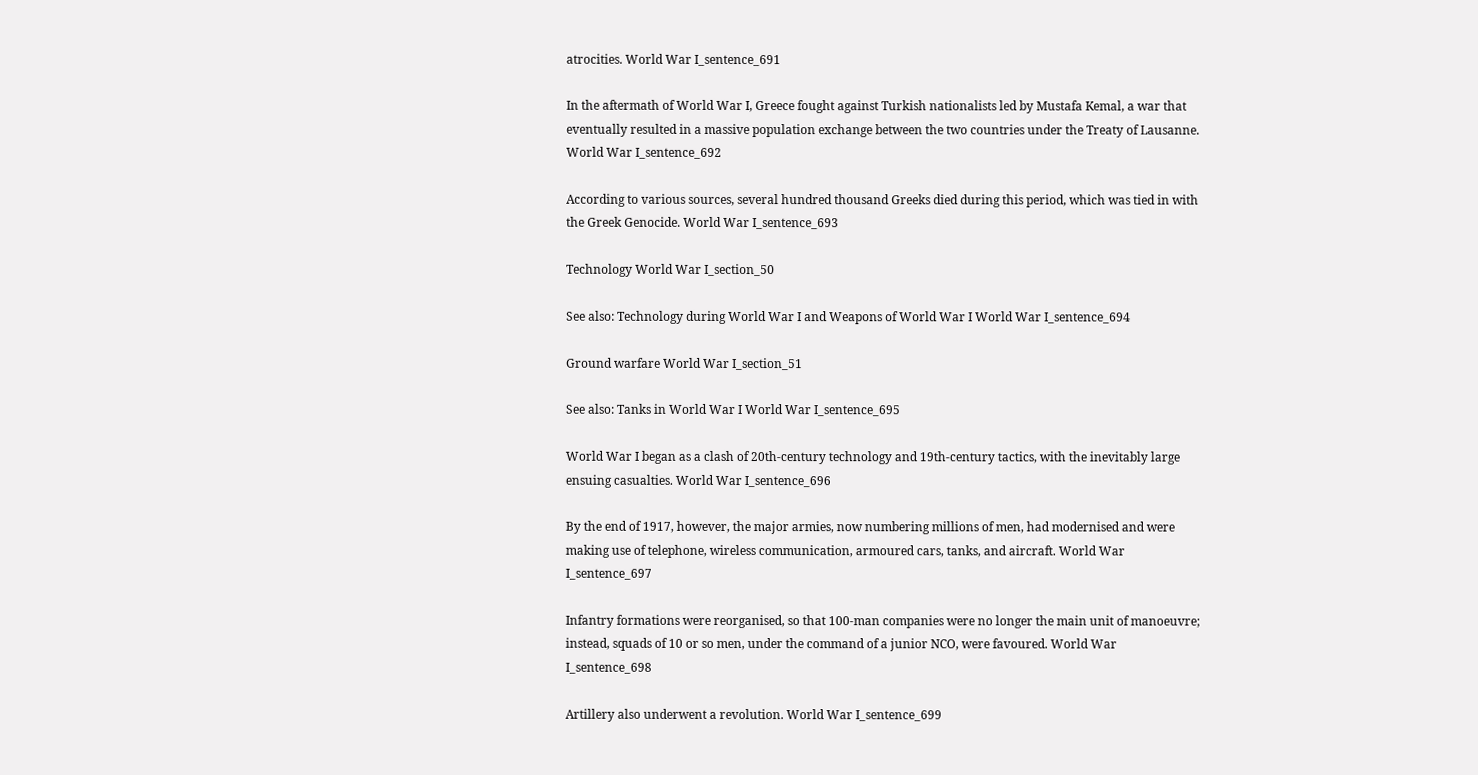atrocities. World War I_sentence_691

In the aftermath of World War I, Greece fought against Turkish nationalists led by Mustafa Kemal, a war that eventually resulted in a massive population exchange between the two countries under the Treaty of Lausanne. World War I_sentence_692

According to various sources, several hundred thousand Greeks died during this period, which was tied in with the Greek Genocide. World War I_sentence_693

Technology World War I_section_50

See also: Technology during World War I and Weapons of World War I World War I_sentence_694

Ground warfare World War I_section_51

See also: Tanks in World War I World War I_sentence_695

World War I began as a clash of 20th-century technology and 19th-century tactics, with the inevitably large ensuing casualties. World War I_sentence_696

By the end of 1917, however, the major armies, now numbering millions of men, had modernised and were making use of telephone, wireless communication, armoured cars, tanks, and aircraft. World War I_sentence_697

Infantry formations were reorganised, so that 100-man companies were no longer the main unit of manoeuvre; instead, squads of 10 or so men, under the command of a junior NCO, were favoured. World War I_sentence_698

Artillery also underwent a revolution. World War I_sentence_699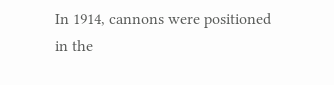In 1914, cannons were positioned in the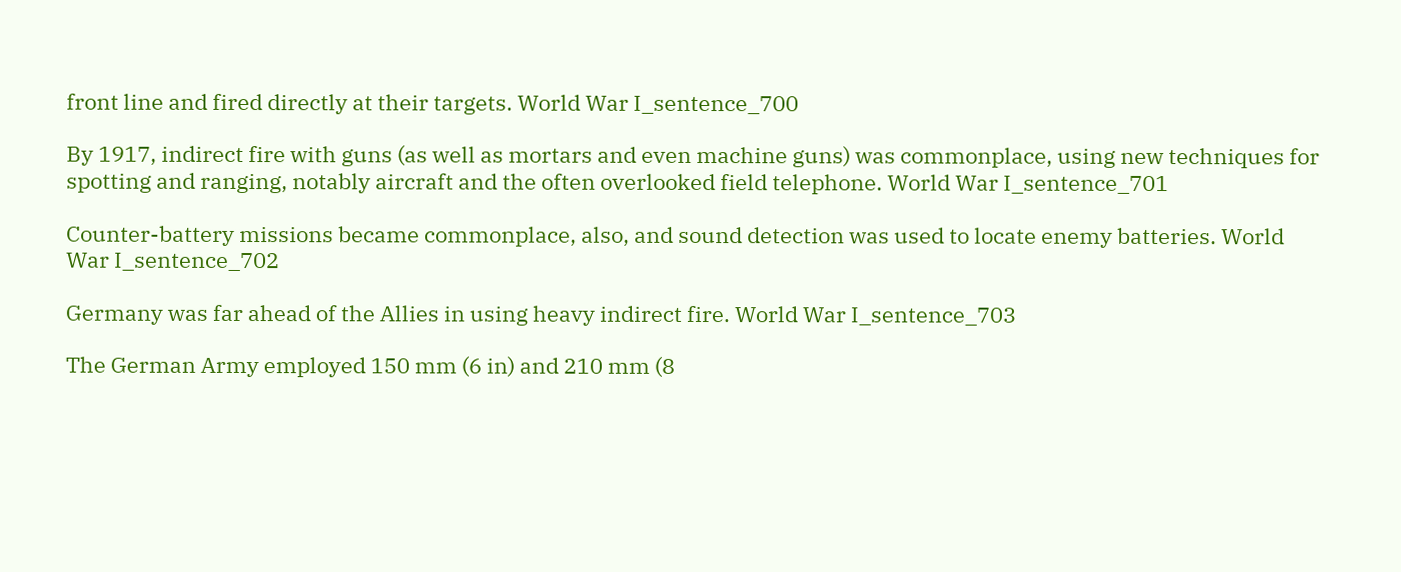front line and fired directly at their targets. World War I_sentence_700

By 1917, indirect fire with guns (as well as mortars and even machine guns) was commonplace, using new techniques for spotting and ranging, notably aircraft and the often overlooked field telephone. World War I_sentence_701

Counter-battery missions became commonplace, also, and sound detection was used to locate enemy batteries. World War I_sentence_702

Germany was far ahead of the Allies in using heavy indirect fire. World War I_sentence_703

The German Army employed 150 mm (6 in) and 210 mm (8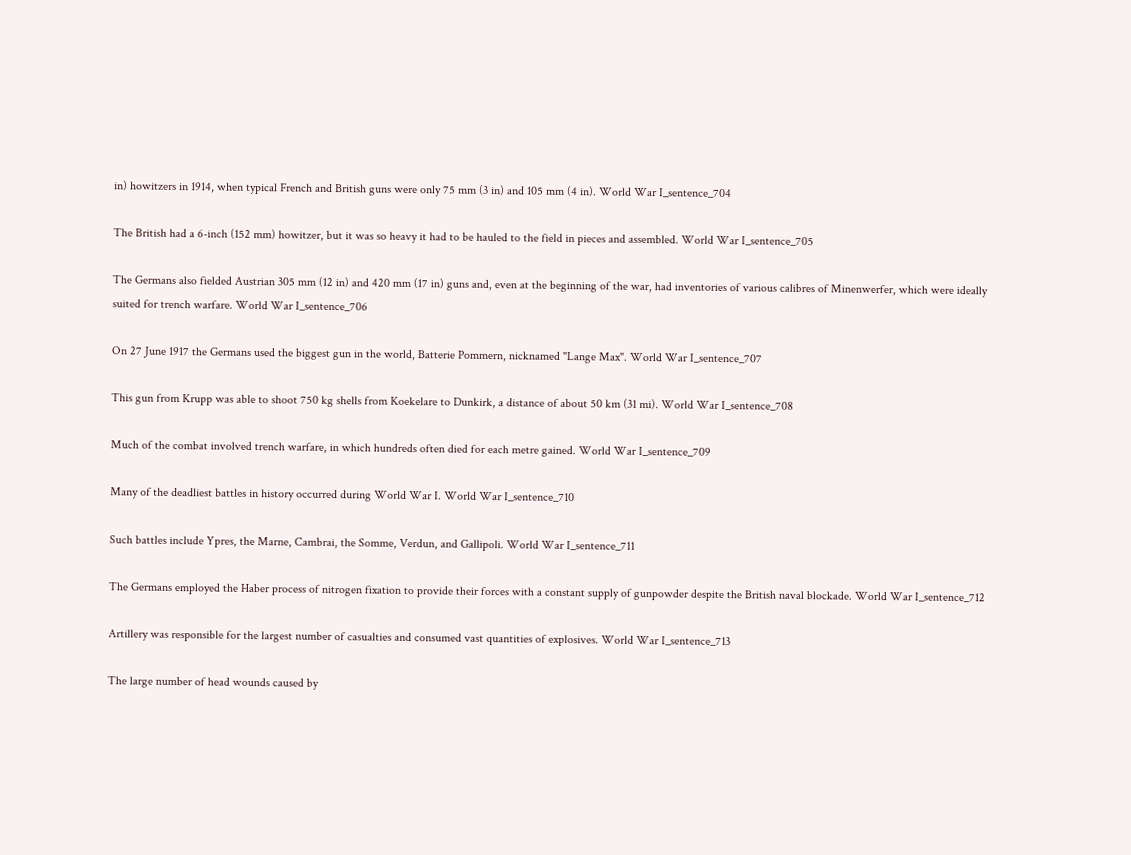in) howitzers in 1914, when typical French and British guns were only 75 mm (3 in) and 105 mm (4 in). World War I_sentence_704

The British had a 6-inch (152 mm) howitzer, but it was so heavy it had to be hauled to the field in pieces and assembled. World War I_sentence_705

The Germans also fielded Austrian 305 mm (12 in) and 420 mm (17 in) guns and, even at the beginning of the war, had inventories of various calibres of Minenwerfer, which were ideally suited for trench warfare. World War I_sentence_706

On 27 June 1917 the Germans used the biggest gun in the world, Batterie Pommern, nicknamed "Lange Max". World War I_sentence_707

This gun from Krupp was able to shoot 750 kg shells from Koekelare to Dunkirk, a distance of about 50 km (31 mi). World War I_sentence_708

Much of the combat involved trench warfare, in which hundreds often died for each metre gained. World War I_sentence_709

Many of the deadliest battles in history occurred during World War I. World War I_sentence_710

Such battles include Ypres, the Marne, Cambrai, the Somme, Verdun, and Gallipoli. World War I_sentence_711

The Germans employed the Haber process of nitrogen fixation to provide their forces with a constant supply of gunpowder despite the British naval blockade. World War I_sentence_712

Artillery was responsible for the largest number of casualties and consumed vast quantities of explosives. World War I_sentence_713

The large number of head wounds caused by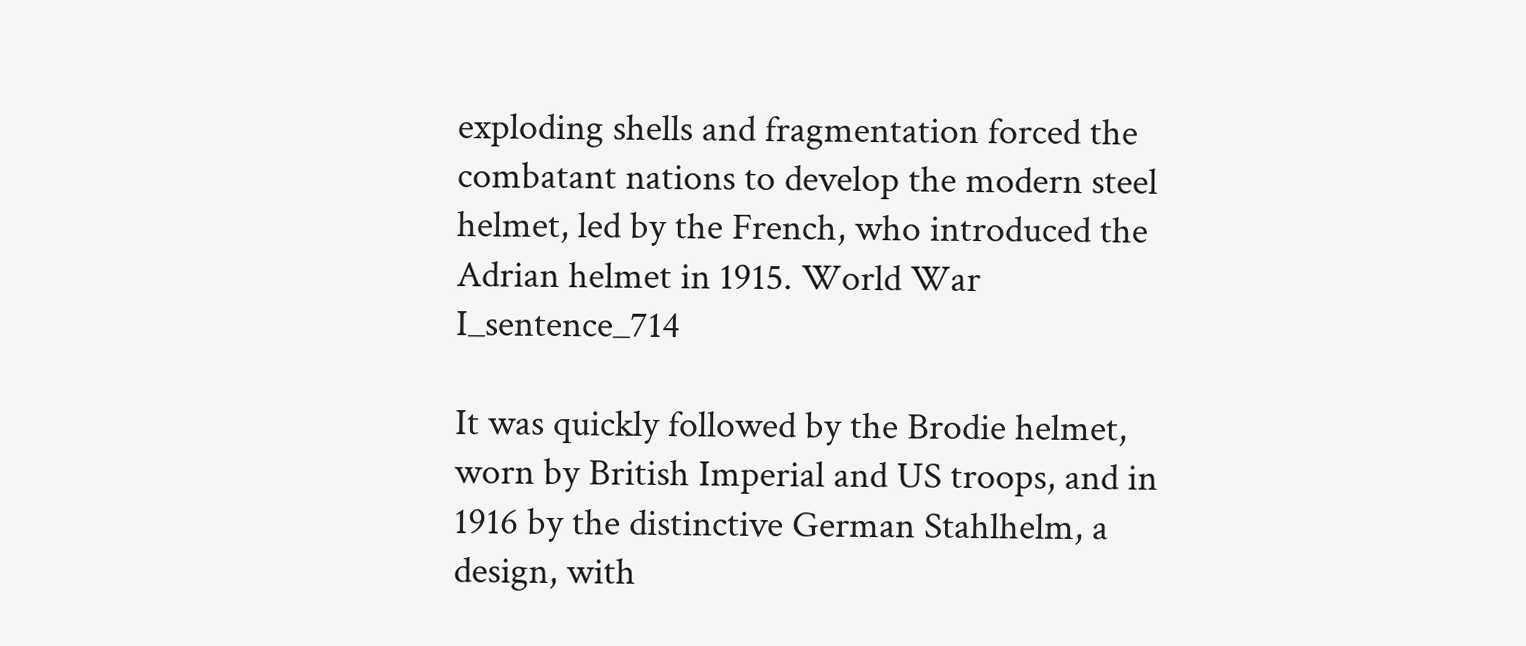exploding shells and fragmentation forced the combatant nations to develop the modern steel helmet, led by the French, who introduced the Adrian helmet in 1915. World War I_sentence_714

It was quickly followed by the Brodie helmet, worn by British Imperial and US troops, and in 1916 by the distinctive German Stahlhelm, a design, with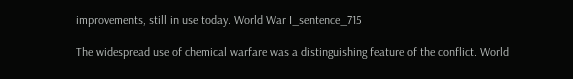improvements, still in use today. World War I_sentence_715

The widespread use of chemical warfare was a distinguishing feature of the conflict. World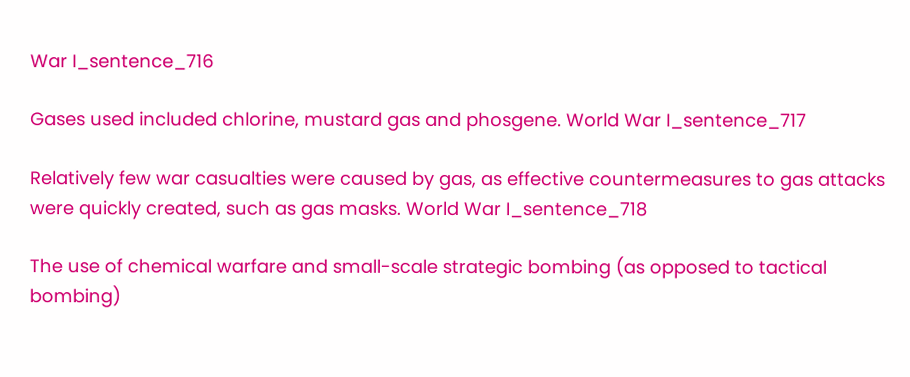War I_sentence_716

Gases used included chlorine, mustard gas and phosgene. World War I_sentence_717

Relatively few war casualties were caused by gas, as effective countermeasures to gas attacks were quickly created, such as gas masks. World War I_sentence_718

The use of chemical warfare and small-scale strategic bombing (as opposed to tactical bombing)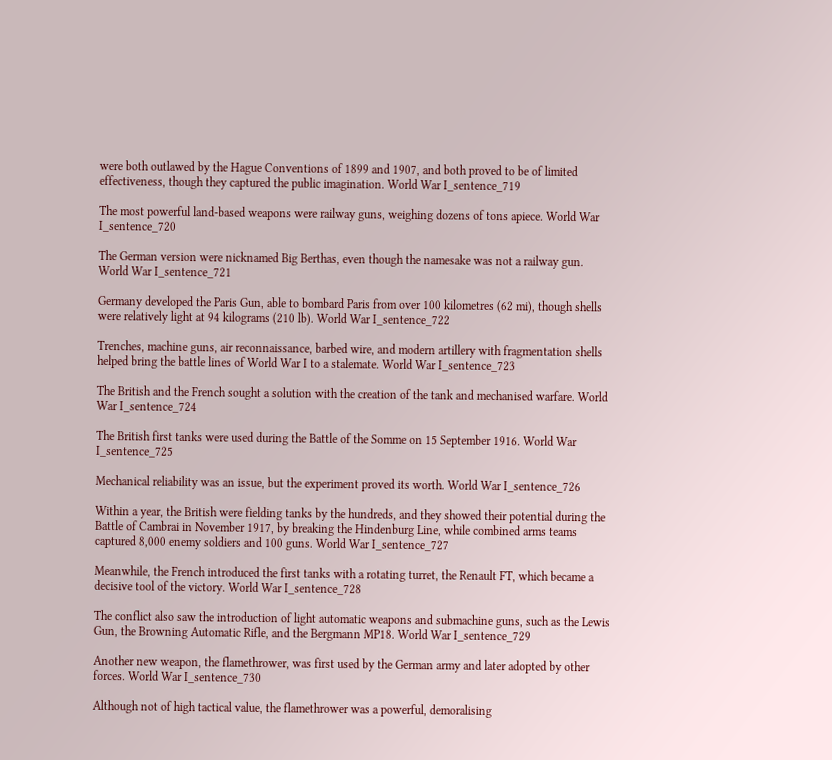were both outlawed by the Hague Conventions of 1899 and 1907, and both proved to be of limited effectiveness, though they captured the public imagination. World War I_sentence_719

The most powerful land-based weapons were railway guns, weighing dozens of tons apiece. World War I_sentence_720

The German version were nicknamed Big Berthas, even though the namesake was not a railway gun. World War I_sentence_721

Germany developed the Paris Gun, able to bombard Paris from over 100 kilometres (62 mi), though shells were relatively light at 94 kilograms (210 lb). World War I_sentence_722

Trenches, machine guns, air reconnaissance, barbed wire, and modern artillery with fragmentation shells helped bring the battle lines of World War I to a stalemate. World War I_sentence_723

The British and the French sought a solution with the creation of the tank and mechanised warfare. World War I_sentence_724

The British first tanks were used during the Battle of the Somme on 15 September 1916. World War I_sentence_725

Mechanical reliability was an issue, but the experiment proved its worth. World War I_sentence_726

Within a year, the British were fielding tanks by the hundreds, and they showed their potential during the Battle of Cambrai in November 1917, by breaking the Hindenburg Line, while combined arms teams captured 8,000 enemy soldiers and 100 guns. World War I_sentence_727

Meanwhile, the French introduced the first tanks with a rotating turret, the Renault FT, which became a decisive tool of the victory. World War I_sentence_728

The conflict also saw the introduction of light automatic weapons and submachine guns, such as the Lewis Gun, the Browning Automatic Rifle, and the Bergmann MP18. World War I_sentence_729

Another new weapon, the flamethrower, was first used by the German army and later adopted by other forces. World War I_sentence_730

Although not of high tactical value, the flamethrower was a powerful, demoralising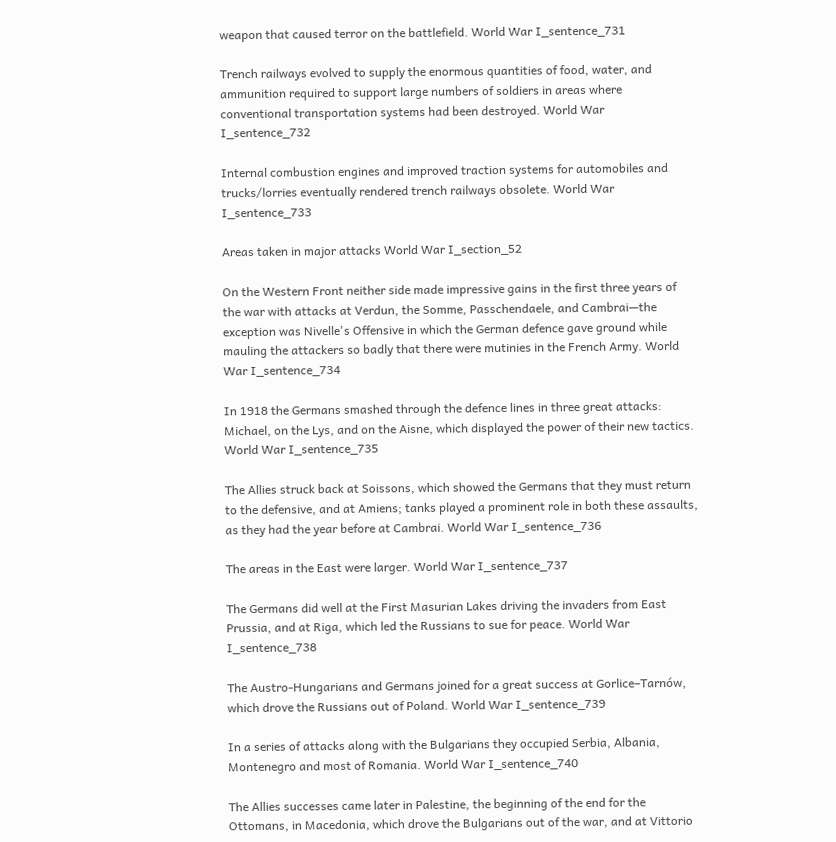weapon that caused terror on the battlefield. World War I_sentence_731

Trench railways evolved to supply the enormous quantities of food, water, and ammunition required to support large numbers of soldiers in areas where conventional transportation systems had been destroyed. World War I_sentence_732

Internal combustion engines and improved traction systems for automobiles and trucks/lorries eventually rendered trench railways obsolete. World War I_sentence_733

Areas taken in major attacks World War I_section_52

On the Western Front neither side made impressive gains in the first three years of the war with attacks at Verdun, the Somme, Passchendaele, and Cambrai—the exception was Nivelle's Offensive in which the German defence gave ground while mauling the attackers so badly that there were mutinies in the French Army. World War I_sentence_734

In 1918 the Germans smashed through the defence lines in three great attacks: Michael, on the Lys, and on the Aisne, which displayed the power of their new tactics. World War I_sentence_735

The Allies struck back at Soissons, which showed the Germans that they must return to the defensive, and at Amiens; tanks played a prominent role in both these assaults, as they had the year before at Cambrai. World War I_sentence_736

The areas in the East were larger. World War I_sentence_737

The Germans did well at the First Masurian Lakes driving the invaders from East Prussia, and at Riga, which led the Russians to sue for peace. World War I_sentence_738

The Austro-Hungarians and Germans joined for a great success at Gorlice–Tarnów, which drove the Russians out of Poland. World War I_sentence_739

In a series of attacks along with the Bulgarians they occupied Serbia, Albania, Montenegro and most of Romania. World War I_sentence_740

The Allies successes came later in Palestine, the beginning of the end for the Ottomans, in Macedonia, which drove the Bulgarians out of the war, and at Vittorio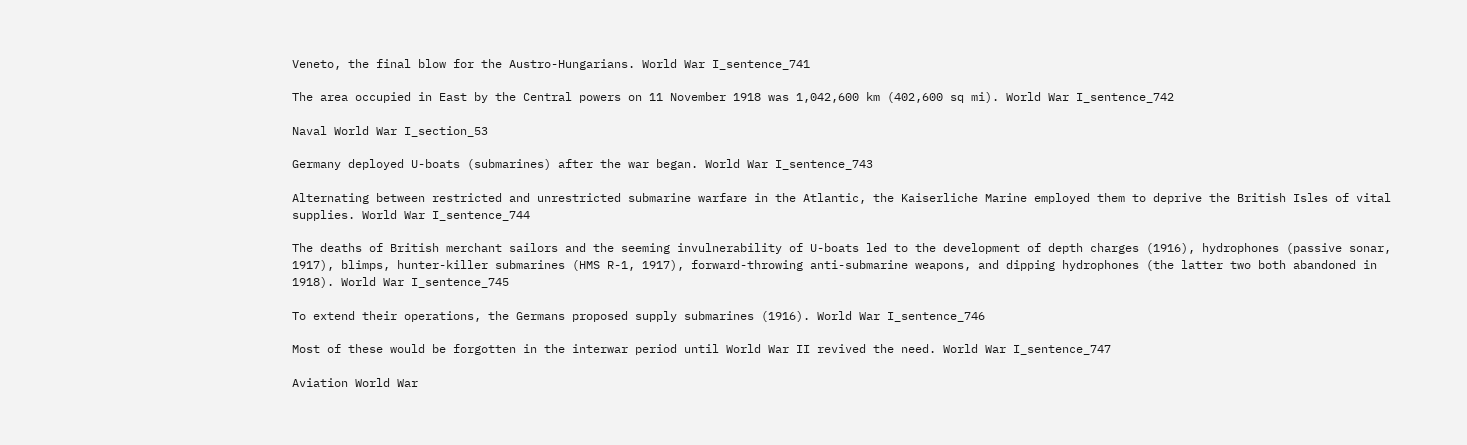Veneto, the final blow for the Austro-Hungarians. World War I_sentence_741

The area occupied in East by the Central powers on 11 November 1918 was 1,042,600 km (402,600 sq mi). World War I_sentence_742

Naval World War I_section_53

Germany deployed U-boats (submarines) after the war began. World War I_sentence_743

Alternating between restricted and unrestricted submarine warfare in the Atlantic, the Kaiserliche Marine employed them to deprive the British Isles of vital supplies. World War I_sentence_744

The deaths of British merchant sailors and the seeming invulnerability of U-boats led to the development of depth charges (1916), hydrophones (passive sonar, 1917), blimps, hunter-killer submarines (HMS R-1, 1917), forward-throwing anti-submarine weapons, and dipping hydrophones (the latter two both abandoned in 1918). World War I_sentence_745

To extend their operations, the Germans proposed supply submarines (1916). World War I_sentence_746

Most of these would be forgotten in the interwar period until World War II revived the need. World War I_sentence_747

Aviation World War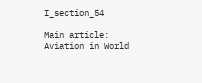I_section_54

Main article: Aviation in World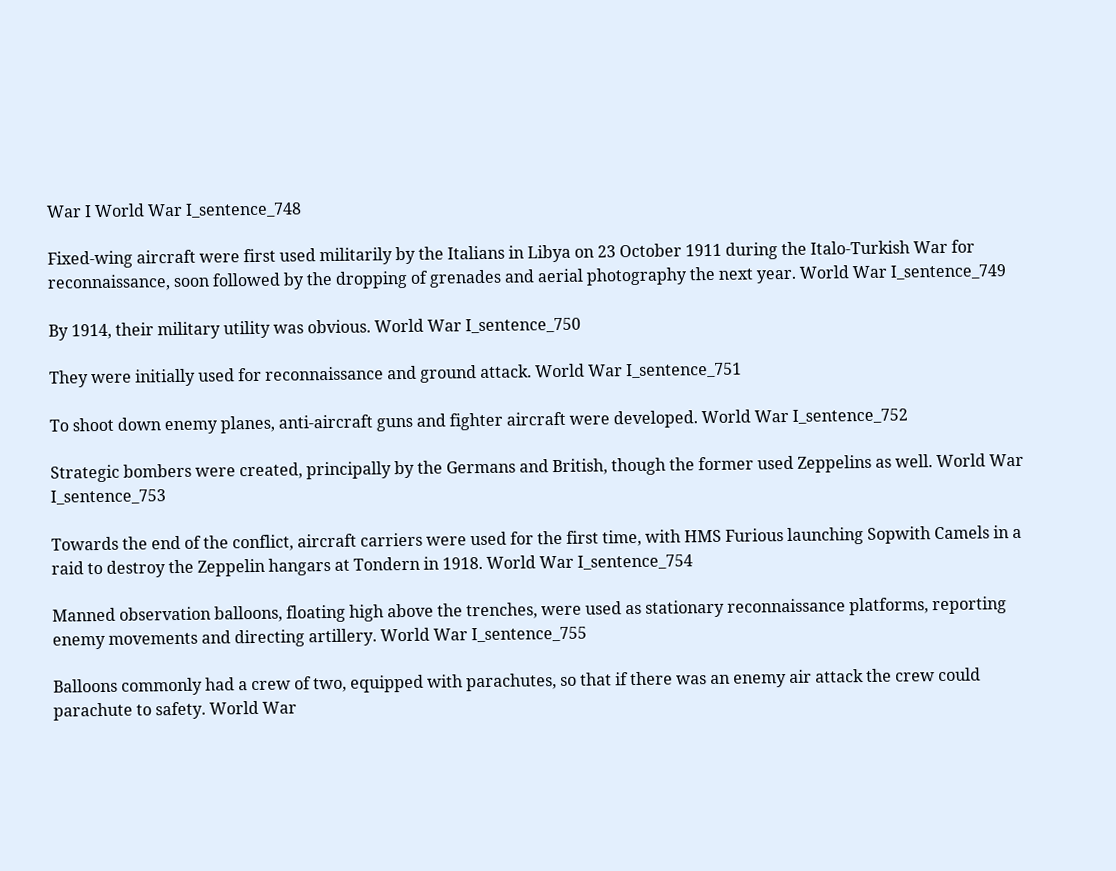War I World War I_sentence_748

Fixed-wing aircraft were first used militarily by the Italians in Libya on 23 October 1911 during the Italo-Turkish War for reconnaissance, soon followed by the dropping of grenades and aerial photography the next year. World War I_sentence_749

By 1914, their military utility was obvious. World War I_sentence_750

They were initially used for reconnaissance and ground attack. World War I_sentence_751

To shoot down enemy planes, anti-aircraft guns and fighter aircraft were developed. World War I_sentence_752

Strategic bombers were created, principally by the Germans and British, though the former used Zeppelins as well. World War I_sentence_753

Towards the end of the conflict, aircraft carriers were used for the first time, with HMS Furious launching Sopwith Camels in a raid to destroy the Zeppelin hangars at Tondern in 1918. World War I_sentence_754

Manned observation balloons, floating high above the trenches, were used as stationary reconnaissance platforms, reporting enemy movements and directing artillery. World War I_sentence_755

Balloons commonly had a crew of two, equipped with parachutes, so that if there was an enemy air attack the crew could parachute to safety. World War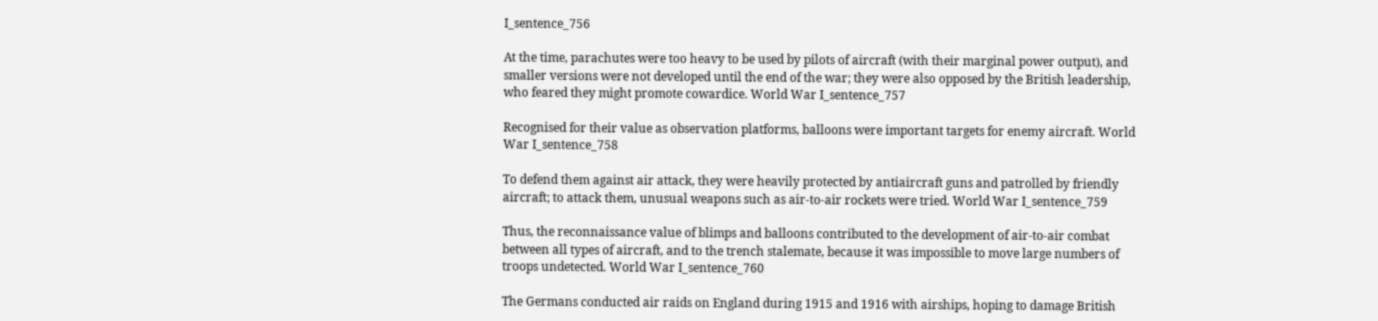I_sentence_756

At the time, parachutes were too heavy to be used by pilots of aircraft (with their marginal power output), and smaller versions were not developed until the end of the war; they were also opposed by the British leadership, who feared they might promote cowardice. World War I_sentence_757

Recognised for their value as observation platforms, balloons were important targets for enemy aircraft. World War I_sentence_758

To defend them against air attack, they were heavily protected by antiaircraft guns and patrolled by friendly aircraft; to attack them, unusual weapons such as air-to-air rockets were tried. World War I_sentence_759

Thus, the reconnaissance value of blimps and balloons contributed to the development of air-to-air combat between all types of aircraft, and to the trench stalemate, because it was impossible to move large numbers of troops undetected. World War I_sentence_760

The Germans conducted air raids on England during 1915 and 1916 with airships, hoping to damage British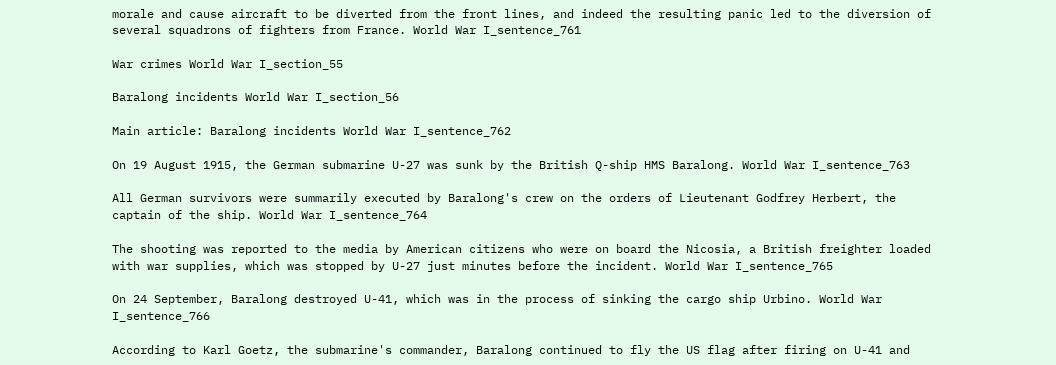morale and cause aircraft to be diverted from the front lines, and indeed the resulting panic led to the diversion of several squadrons of fighters from France. World War I_sentence_761

War crimes World War I_section_55

Baralong incidents World War I_section_56

Main article: Baralong incidents World War I_sentence_762

On 19 August 1915, the German submarine U-27 was sunk by the British Q-ship HMS Baralong. World War I_sentence_763

All German survivors were summarily executed by Baralong's crew on the orders of Lieutenant Godfrey Herbert, the captain of the ship. World War I_sentence_764

The shooting was reported to the media by American citizens who were on board the Nicosia, a British freighter loaded with war supplies, which was stopped by U-27 just minutes before the incident. World War I_sentence_765

On 24 September, Baralong destroyed U-41, which was in the process of sinking the cargo ship Urbino. World War I_sentence_766

According to Karl Goetz, the submarine's commander, Baralong continued to fly the US flag after firing on U-41 and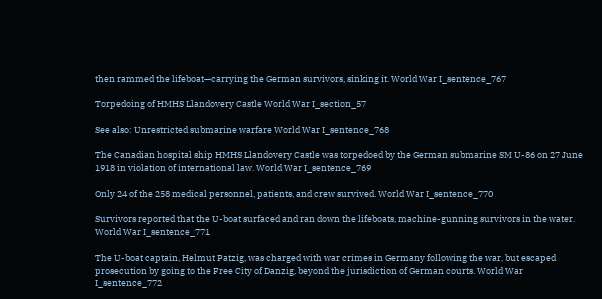then rammed the lifeboat—carrying the German survivors, sinking it. World War I_sentence_767

Torpedoing of HMHS Llandovery Castle World War I_section_57

See also: Unrestricted submarine warfare World War I_sentence_768

The Canadian hospital ship HMHS Llandovery Castle was torpedoed by the German submarine SM U-86 on 27 June 1918 in violation of international law. World War I_sentence_769

Only 24 of the 258 medical personnel, patients, and crew survived. World War I_sentence_770

Survivors reported that the U-boat surfaced and ran down the lifeboats, machine-gunning survivors in the water. World War I_sentence_771

The U-boat captain, Helmut Patzig, was charged with war crimes in Germany following the war, but escaped prosecution by going to the Free City of Danzig, beyond the jurisdiction of German courts. World War I_sentence_772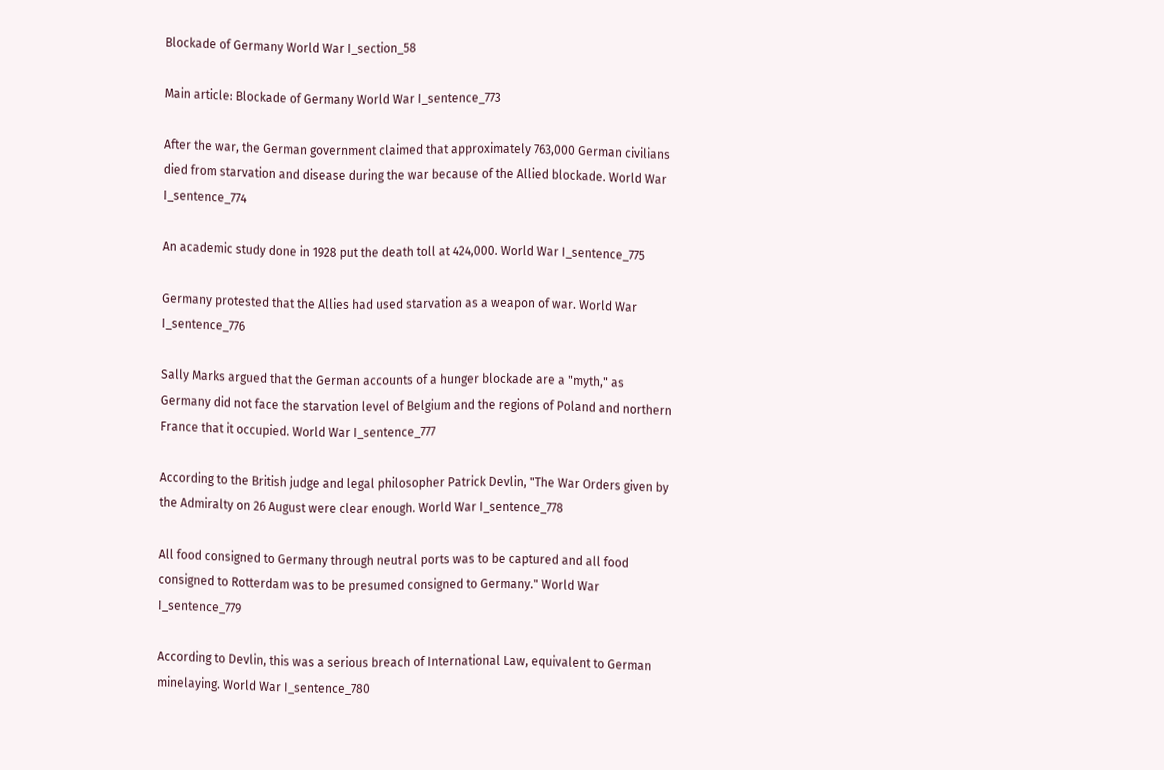Blockade of Germany World War I_section_58

Main article: Blockade of Germany World War I_sentence_773

After the war, the German government claimed that approximately 763,000 German civilians died from starvation and disease during the war because of the Allied blockade. World War I_sentence_774

An academic study done in 1928 put the death toll at 424,000. World War I_sentence_775

Germany protested that the Allies had used starvation as a weapon of war. World War I_sentence_776

Sally Marks argued that the German accounts of a hunger blockade are a "myth," as Germany did not face the starvation level of Belgium and the regions of Poland and northern France that it occupied. World War I_sentence_777

According to the British judge and legal philosopher Patrick Devlin, "The War Orders given by the Admiralty on 26 August were clear enough. World War I_sentence_778

All food consigned to Germany through neutral ports was to be captured and all food consigned to Rotterdam was to be presumed consigned to Germany." World War I_sentence_779

According to Devlin, this was a serious breach of International Law, equivalent to German minelaying. World War I_sentence_780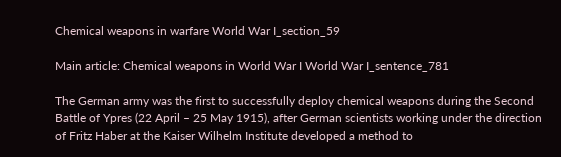Chemical weapons in warfare World War I_section_59

Main article: Chemical weapons in World War I World War I_sentence_781

The German army was the first to successfully deploy chemical weapons during the Second Battle of Ypres (22 April – 25 May 1915), after German scientists working under the direction of Fritz Haber at the Kaiser Wilhelm Institute developed a method to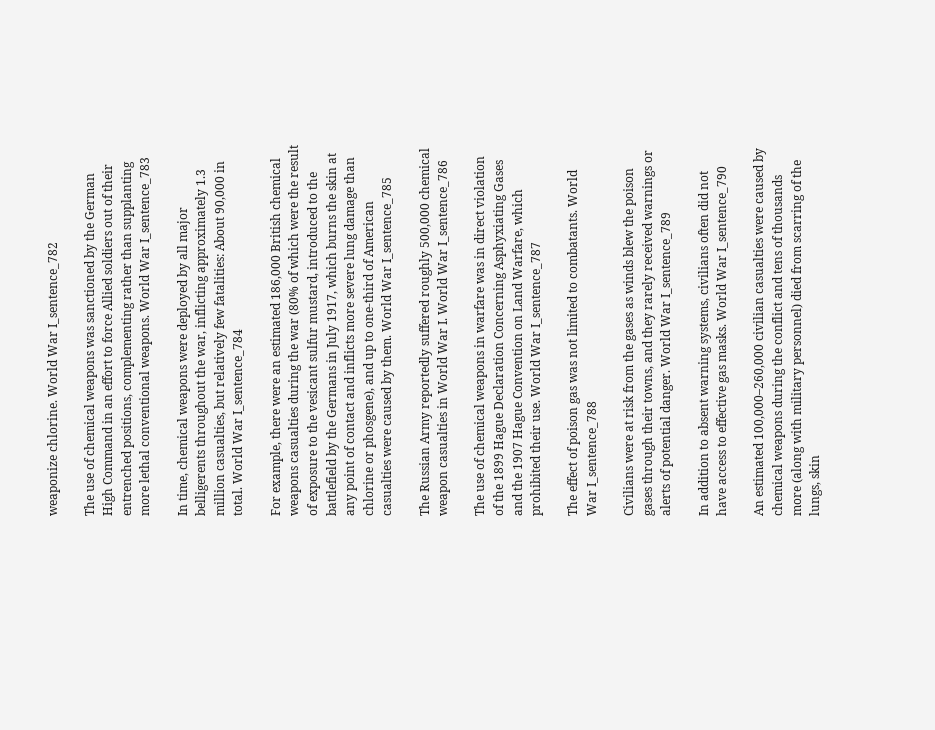weaponize chlorine. World War I_sentence_782

The use of chemical weapons was sanctioned by the German High Command in an effort to force Allied soldiers out of their entrenched positions, complementing rather than supplanting more lethal conventional weapons. World War I_sentence_783

In time, chemical weapons were deployed by all major belligerents throughout the war, inflicting approximately 1.3 million casualties, but relatively few fatalities: About 90,000 in total. World War I_sentence_784

For example, there were an estimated 186,000 British chemical weapons casualties during the war (80% of which were the result of exposure to the vesicant sulfur mustard, introduced to the battlefield by the Germans in July 1917, which burns the skin at any point of contact and inflicts more severe lung damage than chlorine or phosgene), and up to one-third of American casualties were caused by them. World War I_sentence_785

The Russian Army reportedly suffered roughly 500,000 chemical weapon casualties in World War I. World War I_sentence_786

The use of chemical weapons in warfare was in direct violation of the 1899 Hague Declaration Concerning Asphyxiating Gases and the 1907 Hague Convention on Land Warfare, which prohibited their use. World War I_sentence_787

The effect of poison gas was not limited to combatants. World War I_sentence_788

Civilians were at risk from the gases as winds blew the poison gases through their towns, and they rarely received warnings or alerts of potential danger. World War I_sentence_789

In addition to absent warning systems, civilians often did not have access to effective gas masks. World War I_sentence_790

An estimated 100,000–260,000 civilian casualties were caused by chemical weapons during the conflict and tens of thousands more (along with military personnel) died from scarring of the lungs, skin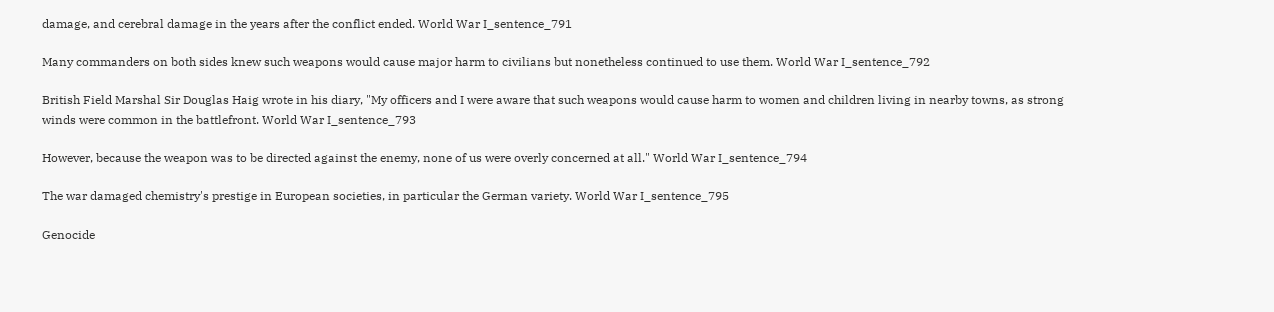damage, and cerebral damage in the years after the conflict ended. World War I_sentence_791

Many commanders on both sides knew such weapons would cause major harm to civilians but nonetheless continued to use them. World War I_sentence_792

British Field Marshal Sir Douglas Haig wrote in his diary, "My officers and I were aware that such weapons would cause harm to women and children living in nearby towns, as strong winds were common in the battlefront. World War I_sentence_793

However, because the weapon was to be directed against the enemy, none of us were overly concerned at all." World War I_sentence_794

The war damaged chemistry's prestige in European societies, in particular the German variety. World War I_sentence_795

Genocide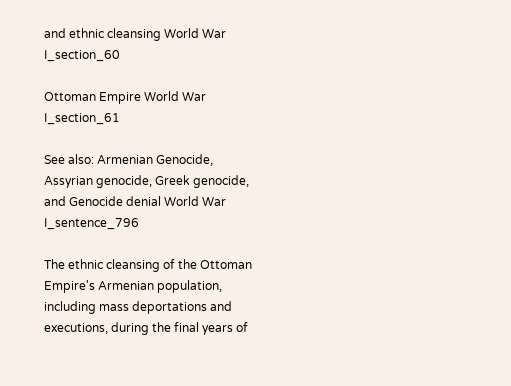and ethnic cleansing World War I_section_60

Ottoman Empire World War I_section_61

See also: Armenian Genocide, Assyrian genocide, Greek genocide, and Genocide denial World War I_sentence_796

The ethnic cleansing of the Ottoman Empire's Armenian population, including mass deportations and executions, during the final years of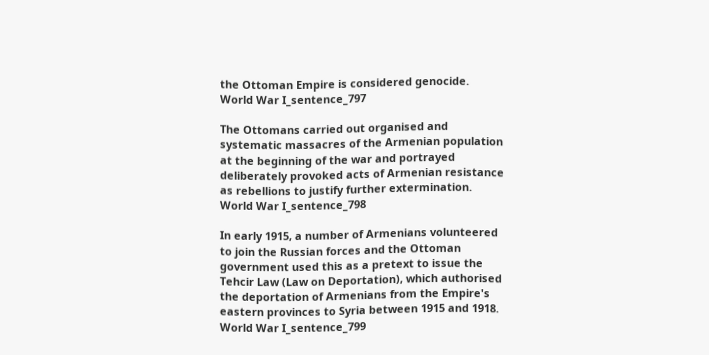the Ottoman Empire is considered genocide. World War I_sentence_797

The Ottomans carried out organised and systematic massacres of the Armenian population at the beginning of the war and portrayed deliberately provoked acts of Armenian resistance as rebellions to justify further extermination. World War I_sentence_798

In early 1915, a number of Armenians volunteered to join the Russian forces and the Ottoman government used this as a pretext to issue the Tehcir Law (Law on Deportation), which authorised the deportation of Armenians from the Empire's eastern provinces to Syria between 1915 and 1918. World War I_sentence_799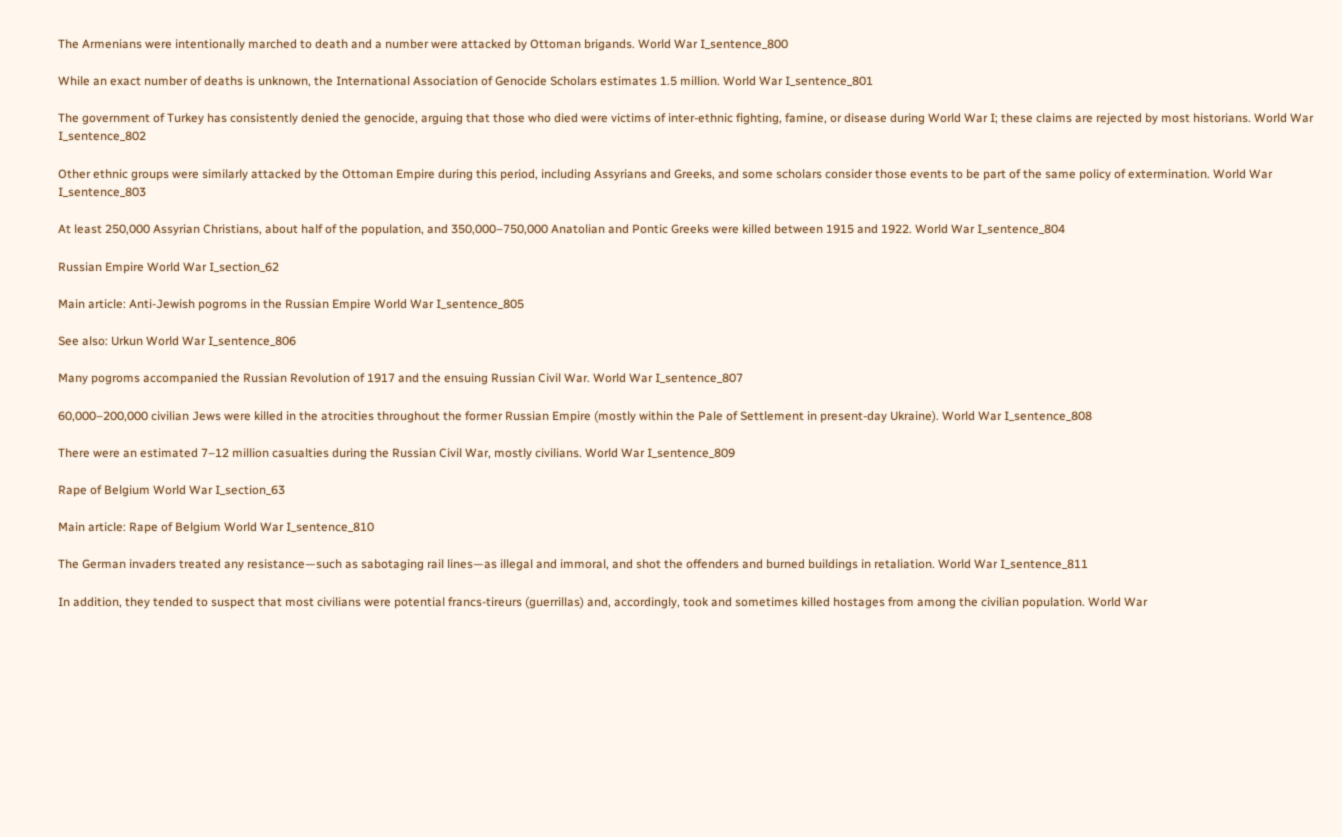The Armenians were intentionally marched to death and a number were attacked by Ottoman brigands. World War I_sentence_800

While an exact number of deaths is unknown, the International Association of Genocide Scholars estimates 1.5 million. World War I_sentence_801

The government of Turkey has consistently denied the genocide, arguing that those who died were victims of inter-ethnic fighting, famine, or disease during World War I; these claims are rejected by most historians. World War I_sentence_802

Other ethnic groups were similarly attacked by the Ottoman Empire during this period, including Assyrians and Greeks, and some scholars consider those events to be part of the same policy of extermination. World War I_sentence_803

At least 250,000 Assyrian Christians, about half of the population, and 350,000–750,000 Anatolian and Pontic Greeks were killed between 1915 and 1922. World War I_sentence_804

Russian Empire World War I_section_62

Main article: Anti-Jewish pogroms in the Russian Empire World War I_sentence_805

See also: Urkun World War I_sentence_806

Many pogroms accompanied the Russian Revolution of 1917 and the ensuing Russian Civil War. World War I_sentence_807

60,000–200,000 civilian Jews were killed in the atrocities throughout the former Russian Empire (mostly within the Pale of Settlement in present-day Ukraine). World War I_sentence_808

There were an estimated 7–12 million casualties during the Russian Civil War, mostly civilians. World War I_sentence_809

Rape of Belgium World War I_section_63

Main article: Rape of Belgium World War I_sentence_810

The German invaders treated any resistance—such as sabotaging rail lines—as illegal and immoral, and shot the offenders and burned buildings in retaliation. World War I_sentence_811

In addition, they tended to suspect that most civilians were potential francs-tireurs (guerrillas) and, accordingly, took and sometimes killed hostages from among the civilian population. World War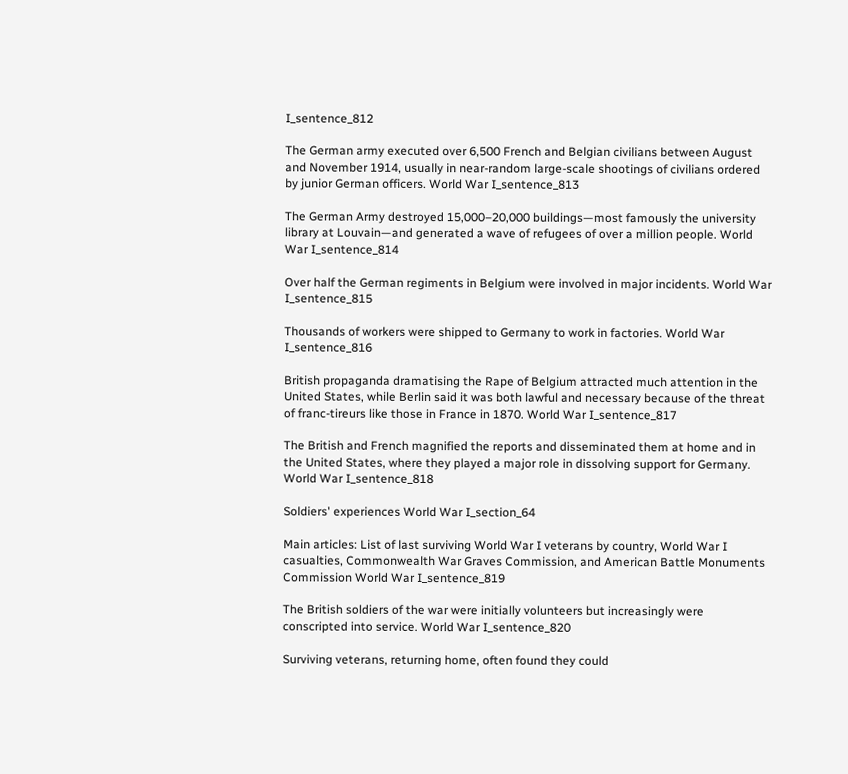I_sentence_812

The German army executed over 6,500 French and Belgian civilians between August and November 1914, usually in near-random large-scale shootings of civilians ordered by junior German officers. World War I_sentence_813

The German Army destroyed 15,000–20,000 buildings—most famously the university library at Louvain—and generated a wave of refugees of over a million people. World War I_sentence_814

Over half the German regiments in Belgium were involved in major incidents. World War I_sentence_815

Thousands of workers were shipped to Germany to work in factories. World War I_sentence_816

British propaganda dramatising the Rape of Belgium attracted much attention in the United States, while Berlin said it was both lawful and necessary because of the threat of franc-tireurs like those in France in 1870. World War I_sentence_817

The British and French magnified the reports and disseminated them at home and in the United States, where they played a major role in dissolving support for Germany. World War I_sentence_818

Soldiers' experiences World War I_section_64

Main articles: List of last surviving World War I veterans by country, World War I casualties, Commonwealth War Graves Commission, and American Battle Monuments Commission World War I_sentence_819

The British soldiers of the war were initially volunteers but increasingly were conscripted into service. World War I_sentence_820

Surviving veterans, returning home, often found they could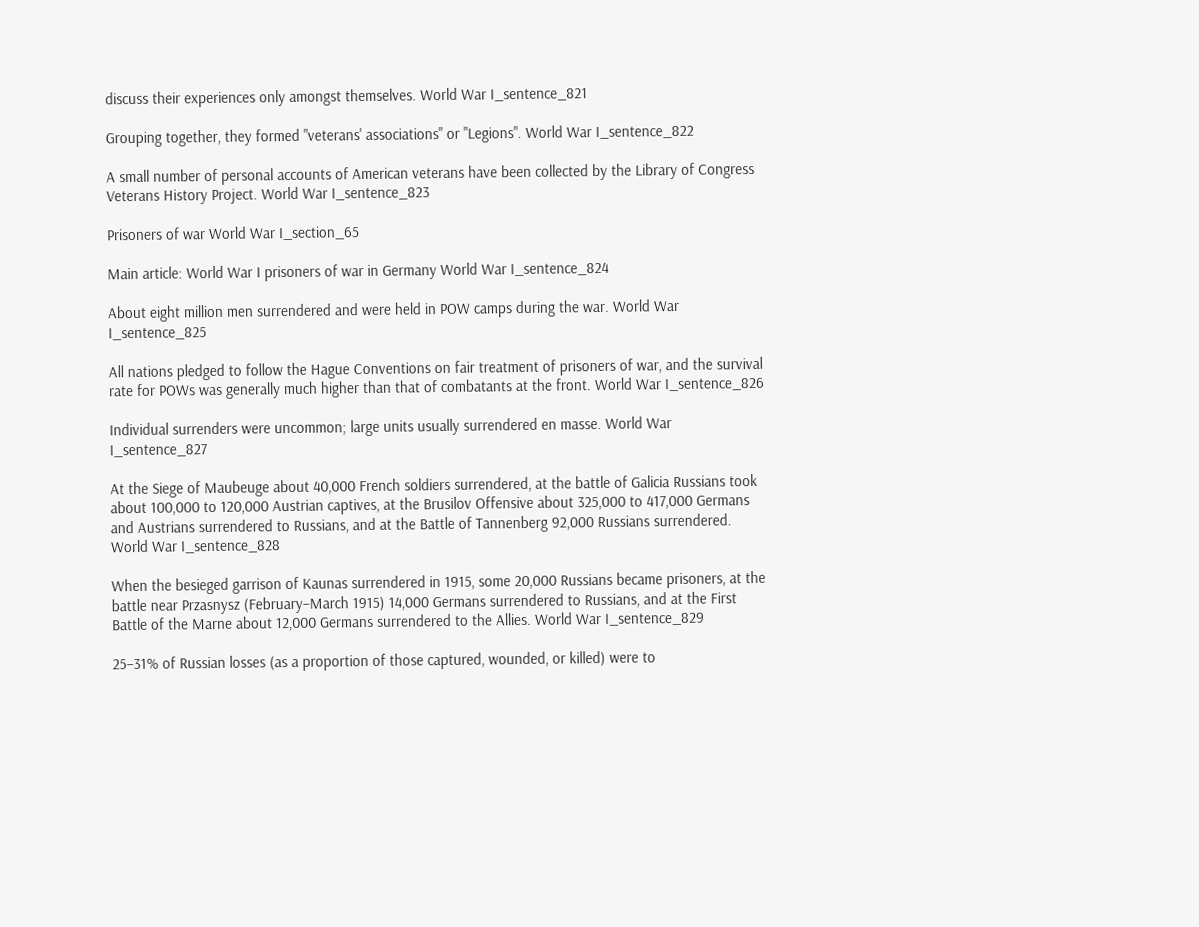discuss their experiences only amongst themselves. World War I_sentence_821

Grouping together, they formed "veterans' associations" or "Legions". World War I_sentence_822

A small number of personal accounts of American veterans have been collected by the Library of Congress Veterans History Project. World War I_sentence_823

Prisoners of war World War I_section_65

Main article: World War I prisoners of war in Germany World War I_sentence_824

About eight million men surrendered and were held in POW camps during the war. World War I_sentence_825

All nations pledged to follow the Hague Conventions on fair treatment of prisoners of war, and the survival rate for POWs was generally much higher than that of combatants at the front. World War I_sentence_826

Individual surrenders were uncommon; large units usually surrendered en masse. World War I_sentence_827

At the Siege of Maubeuge about 40,000 French soldiers surrendered, at the battle of Galicia Russians took about 100,000 to 120,000 Austrian captives, at the Brusilov Offensive about 325,000 to 417,000 Germans and Austrians surrendered to Russians, and at the Battle of Tannenberg 92,000 Russians surrendered. World War I_sentence_828

When the besieged garrison of Kaunas surrendered in 1915, some 20,000 Russians became prisoners, at the battle near Przasnysz (February–March 1915) 14,000 Germans surrendered to Russians, and at the First Battle of the Marne about 12,000 Germans surrendered to the Allies. World War I_sentence_829

25–31% of Russian losses (as a proportion of those captured, wounded, or killed) were to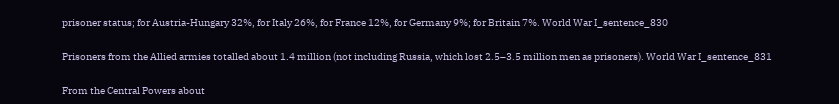prisoner status; for Austria-Hungary 32%, for Italy 26%, for France 12%, for Germany 9%; for Britain 7%. World War I_sentence_830

Prisoners from the Allied armies totalled about 1.4 million (not including Russia, which lost 2.5–3.5 million men as prisoners). World War I_sentence_831

From the Central Powers about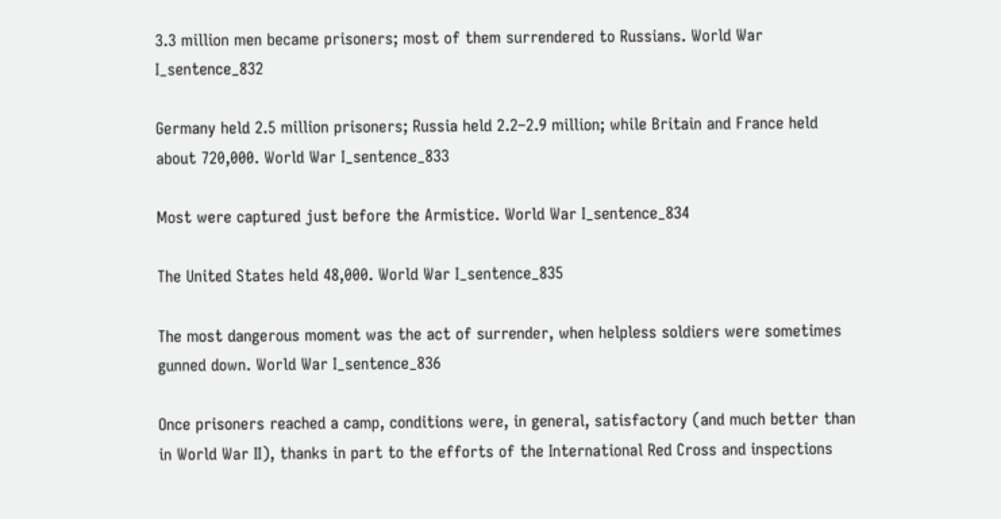3.3 million men became prisoners; most of them surrendered to Russians. World War I_sentence_832

Germany held 2.5 million prisoners; Russia held 2.2–2.9 million; while Britain and France held about 720,000. World War I_sentence_833

Most were captured just before the Armistice. World War I_sentence_834

The United States held 48,000. World War I_sentence_835

The most dangerous moment was the act of surrender, when helpless soldiers were sometimes gunned down. World War I_sentence_836

Once prisoners reached a camp, conditions were, in general, satisfactory (and much better than in World War II), thanks in part to the efforts of the International Red Cross and inspections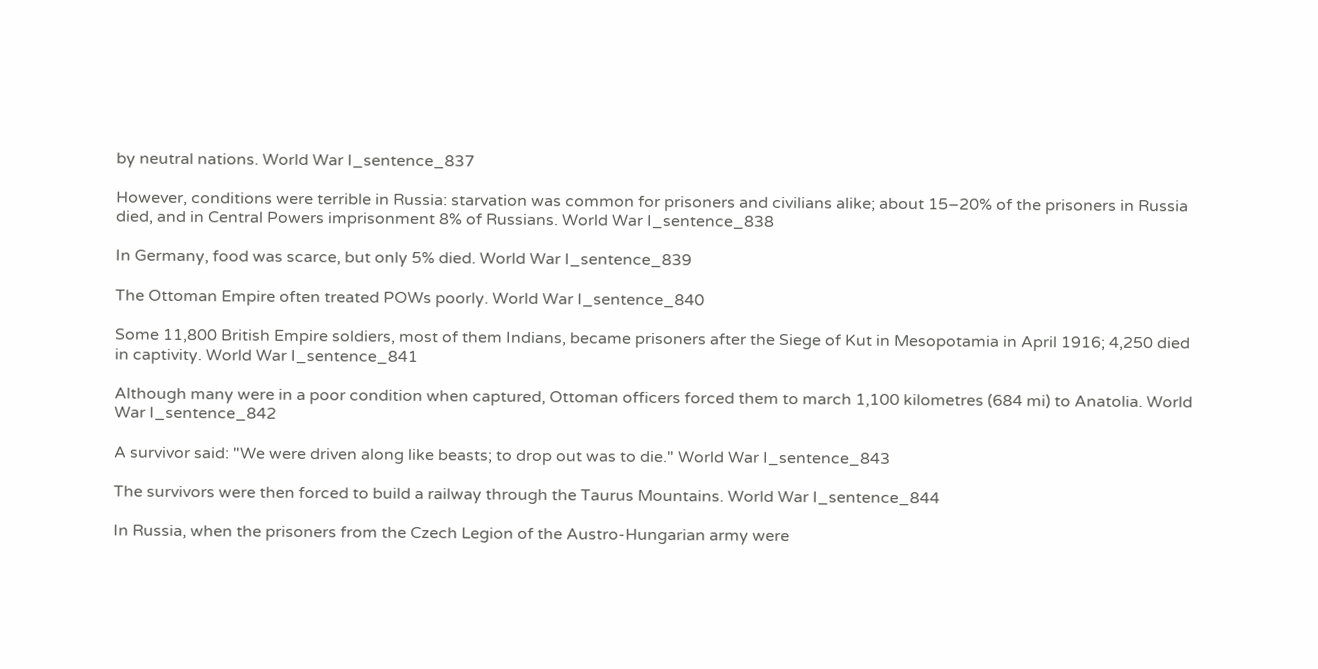by neutral nations. World War I_sentence_837

However, conditions were terrible in Russia: starvation was common for prisoners and civilians alike; about 15–20% of the prisoners in Russia died, and in Central Powers imprisonment 8% of Russians. World War I_sentence_838

In Germany, food was scarce, but only 5% died. World War I_sentence_839

The Ottoman Empire often treated POWs poorly. World War I_sentence_840

Some 11,800 British Empire soldiers, most of them Indians, became prisoners after the Siege of Kut in Mesopotamia in April 1916; 4,250 died in captivity. World War I_sentence_841

Although many were in a poor condition when captured, Ottoman officers forced them to march 1,100 kilometres (684 mi) to Anatolia. World War I_sentence_842

A survivor said: "We were driven along like beasts; to drop out was to die." World War I_sentence_843

The survivors were then forced to build a railway through the Taurus Mountains. World War I_sentence_844

In Russia, when the prisoners from the Czech Legion of the Austro-Hungarian army were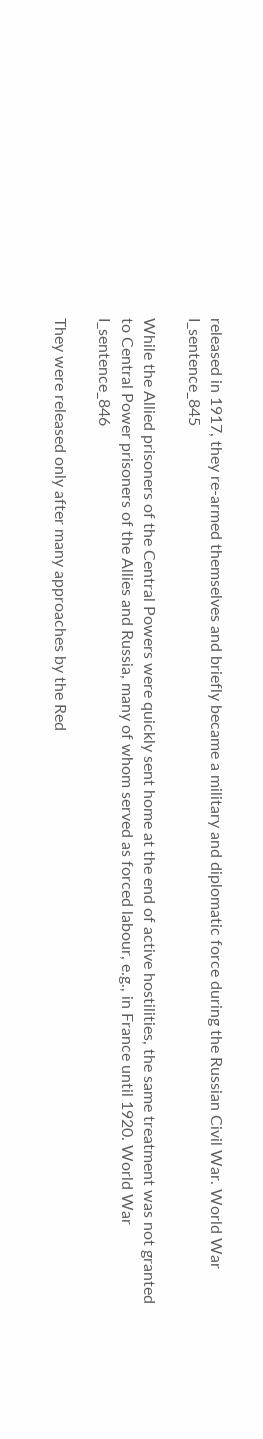released in 1917, they re-armed themselves and briefly became a military and diplomatic force during the Russian Civil War. World War I_sentence_845

While the Allied prisoners of the Central Powers were quickly sent home at the end of active hostilities, the same treatment was not granted to Central Power prisoners of the Allies and Russia, many of whom served as forced labour, e.g., in France until 1920. World War I_sentence_846

They were released only after many approaches by the Red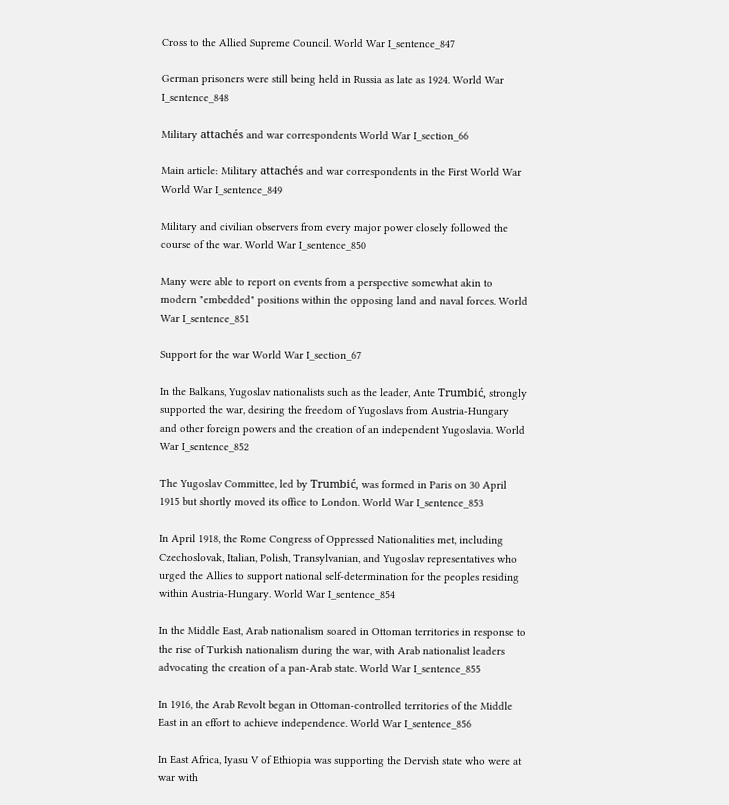Cross to the Allied Supreme Council. World War I_sentence_847

German prisoners were still being held in Russia as late as 1924. World War I_sentence_848

Military attachés and war correspondents World War I_section_66

Main article: Military attachés and war correspondents in the First World War World War I_sentence_849

Military and civilian observers from every major power closely followed the course of the war. World War I_sentence_850

Many were able to report on events from a perspective somewhat akin to modern "embedded" positions within the opposing land and naval forces. World War I_sentence_851

Support for the war World War I_section_67

In the Balkans, Yugoslav nationalists such as the leader, Ante Trumbić, strongly supported the war, desiring the freedom of Yugoslavs from Austria-Hungary and other foreign powers and the creation of an independent Yugoslavia. World War I_sentence_852

The Yugoslav Committee, led by Trumbić, was formed in Paris on 30 April 1915 but shortly moved its office to London. World War I_sentence_853

In April 1918, the Rome Congress of Oppressed Nationalities met, including Czechoslovak, Italian, Polish, Transylvanian, and Yugoslav representatives who urged the Allies to support national self-determination for the peoples residing within Austria-Hungary. World War I_sentence_854

In the Middle East, Arab nationalism soared in Ottoman territories in response to the rise of Turkish nationalism during the war, with Arab nationalist leaders advocating the creation of a pan-Arab state. World War I_sentence_855

In 1916, the Arab Revolt began in Ottoman-controlled territories of the Middle East in an effort to achieve independence. World War I_sentence_856

In East Africa, Iyasu V of Ethiopia was supporting the Dervish state who were at war with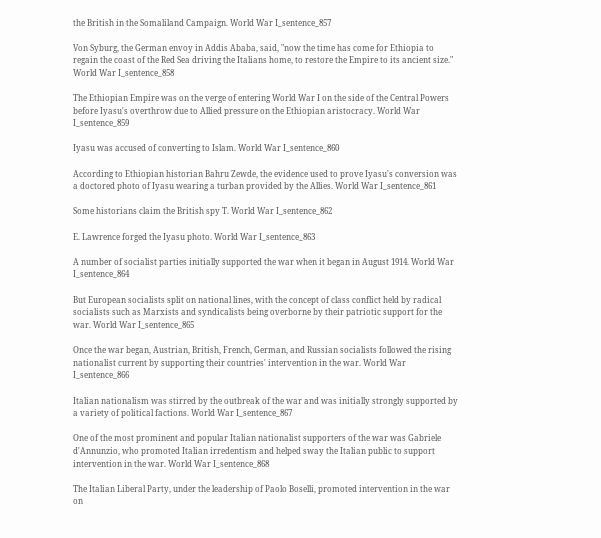the British in the Somaliland Campaign. World War I_sentence_857

Von Syburg, the German envoy in Addis Ababa, said, "now the time has come for Ethiopia to regain the coast of the Red Sea driving the Italians home, to restore the Empire to its ancient size." World War I_sentence_858

The Ethiopian Empire was on the verge of entering World War I on the side of the Central Powers before Iyasu's overthrow due to Allied pressure on the Ethiopian aristocracy. World War I_sentence_859

Iyasu was accused of converting to Islam. World War I_sentence_860

According to Ethiopian historian Bahru Zewde, the evidence used to prove Iyasu's conversion was a doctored photo of Iyasu wearing a turban provided by the Allies. World War I_sentence_861

Some historians claim the British spy T. World War I_sentence_862

E. Lawrence forged the Iyasu photo. World War I_sentence_863

A number of socialist parties initially supported the war when it began in August 1914. World War I_sentence_864

But European socialists split on national lines, with the concept of class conflict held by radical socialists such as Marxists and syndicalists being overborne by their patriotic support for the war. World War I_sentence_865

Once the war began, Austrian, British, French, German, and Russian socialists followed the rising nationalist current by supporting their countries' intervention in the war. World War I_sentence_866

Italian nationalism was stirred by the outbreak of the war and was initially strongly supported by a variety of political factions. World War I_sentence_867

One of the most prominent and popular Italian nationalist supporters of the war was Gabriele d'Annunzio, who promoted Italian irredentism and helped sway the Italian public to support intervention in the war. World War I_sentence_868

The Italian Liberal Party, under the leadership of Paolo Boselli, promoted intervention in the war on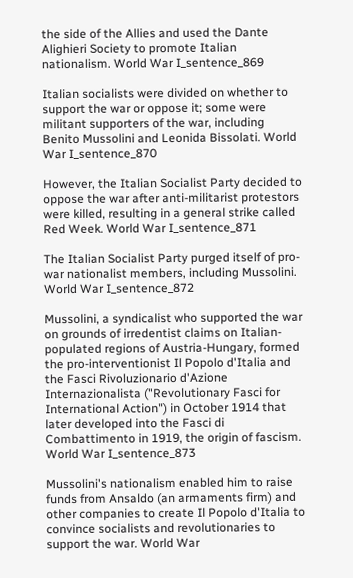the side of the Allies and used the Dante Alighieri Society to promote Italian nationalism. World War I_sentence_869

Italian socialists were divided on whether to support the war or oppose it; some were militant supporters of the war, including Benito Mussolini and Leonida Bissolati. World War I_sentence_870

However, the Italian Socialist Party decided to oppose the war after anti-militarist protestors were killed, resulting in a general strike called Red Week. World War I_sentence_871

The Italian Socialist Party purged itself of pro-war nationalist members, including Mussolini. World War I_sentence_872

Mussolini, a syndicalist who supported the war on grounds of irredentist claims on Italian-populated regions of Austria-Hungary, formed the pro-interventionist Il Popolo d'Italia and the Fasci Rivoluzionario d'Azione Internazionalista ("Revolutionary Fasci for International Action") in October 1914 that later developed into the Fasci di Combattimento in 1919, the origin of fascism. World War I_sentence_873

Mussolini's nationalism enabled him to raise funds from Ansaldo (an armaments firm) and other companies to create Il Popolo d'Italia to convince socialists and revolutionaries to support the war. World War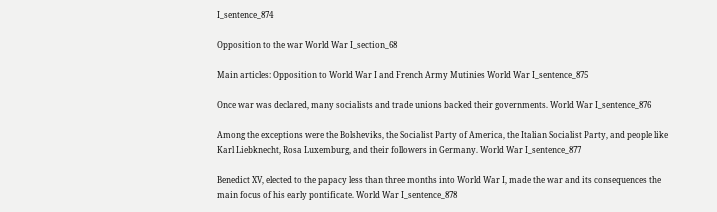I_sentence_874

Opposition to the war World War I_section_68

Main articles: Opposition to World War I and French Army Mutinies World War I_sentence_875

Once war was declared, many socialists and trade unions backed their governments. World War I_sentence_876

Among the exceptions were the Bolsheviks, the Socialist Party of America, the Italian Socialist Party, and people like Karl Liebknecht, Rosa Luxemburg, and their followers in Germany. World War I_sentence_877

Benedict XV, elected to the papacy less than three months into World War I, made the war and its consequences the main focus of his early pontificate. World War I_sentence_878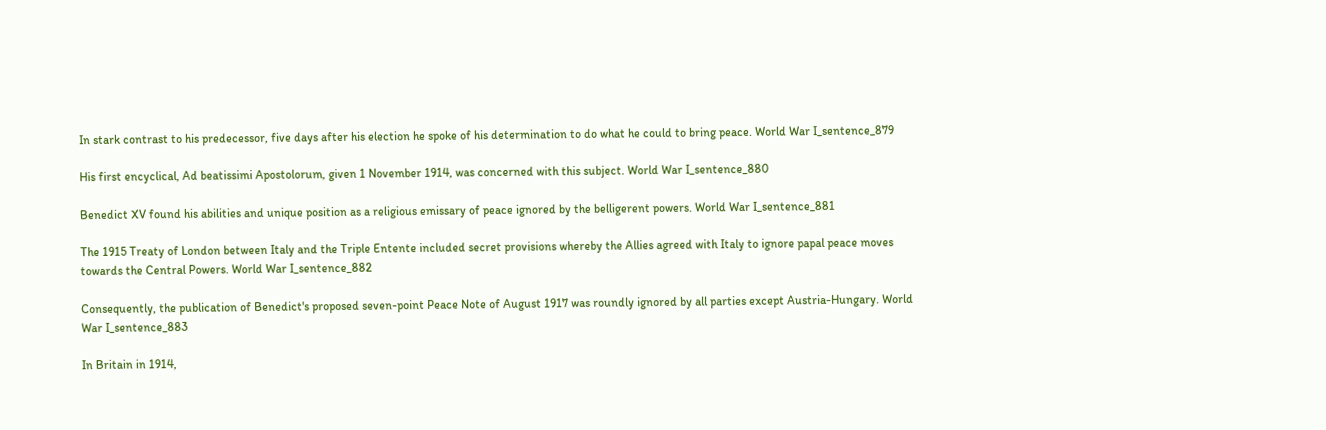In stark contrast to his predecessor, five days after his election he spoke of his determination to do what he could to bring peace. World War I_sentence_879

His first encyclical, Ad beatissimi Apostolorum, given 1 November 1914, was concerned with this subject. World War I_sentence_880

Benedict XV found his abilities and unique position as a religious emissary of peace ignored by the belligerent powers. World War I_sentence_881

The 1915 Treaty of London between Italy and the Triple Entente included secret provisions whereby the Allies agreed with Italy to ignore papal peace moves towards the Central Powers. World War I_sentence_882

Consequently, the publication of Benedict's proposed seven-point Peace Note of August 1917 was roundly ignored by all parties except Austria-Hungary. World War I_sentence_883

In Britain in 1914,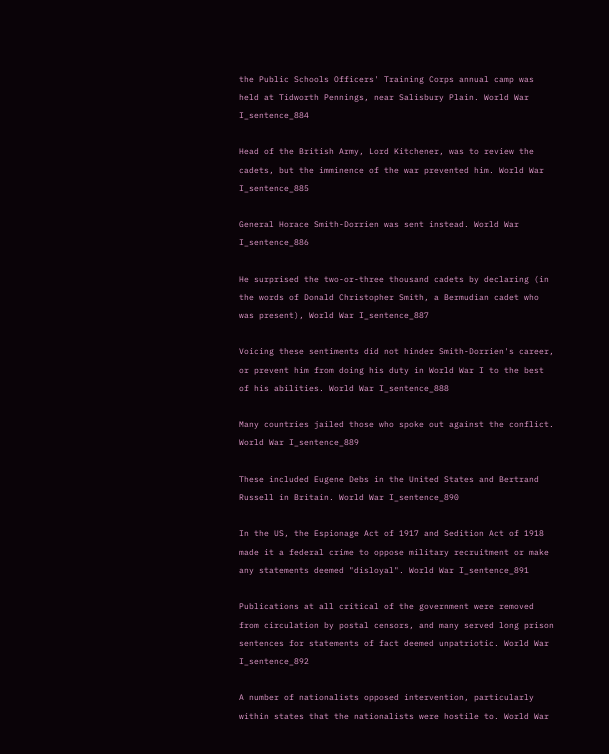the Public Schools Officers' Training Corps annual camp was held at Tidworth Pennings, near Salisbury Plain. World War I_sentence_884

Head of the British Army, Lord Kitchener, was to review the cadets, but the imminence of the war prevented him. World War I_sentence_885

General Horace Smith-Dorrien was sent instead. World War I_sentence_886

He surprised the two-or-three thousand cadets by declaring (in the words of Donald Christopher Smith, a Bermudian cadet who was present), World War I_sentence_887

Voicing these sentiments did not hinder Smith-Dorrien's career, or prevent him from doing his duty in World War I to the best of his abilities. World War I_sentence_888

Many countries jailed those who spoke out against the conflict. World War I_sentence_889

These included Eugene Debs in the United States and Bertrand Russell in Britain. World War I_sentence_890

In the US, the Espionage Act of 1917 and Sedition Act of 1918 made it a federal crime to oppose military recruitment or make any statements deemed "disloyal". World War I_sentence_891

Publications at all critical of the government were removed from circulation by postal censors, and many served long prison sentences for statements of fact deemed unpatriotic. World War I_sentence_892

A number of nationalists opposed intervention, particularly within states that the nationalists were hostile to. World War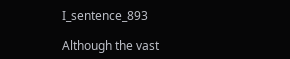I_sentence_893

Although the vast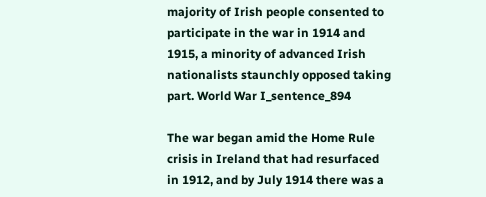majority of Irish people consented to participate in the war in 1914 and 1915, a minority of advanced Irish nationalists staunchly opposed taking part. World War I_sentence_894

The war began amid the Home Rule crisis in Ireland that had resurfaced in 1912, and by July 1914 there was a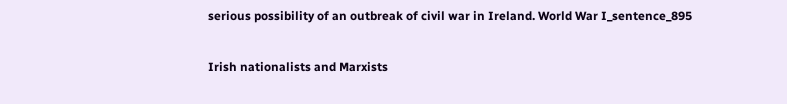serious possibility of an outbreak of civil war in Ireland. World War I_sentence_895

Irish nationalists and Marxists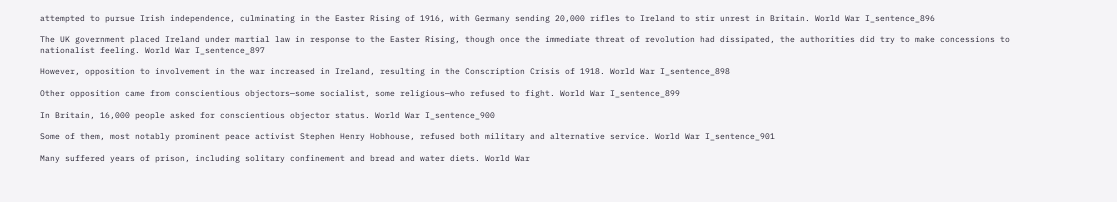attempted to pursue Irish independence, culminating in the Easter Rising of 1916, with Germany sending 20,000 rifles to Ireland to stir unrest in Britain. World War I_sentence_896

The UK government placed Ireland under martial law in response to the Easter Rising, though once the immediate threat of revolution had dissipated, the authorities did try to make concessions to nationalist feeling. World War I_sentence_897

However, opposition to involvement in the war increased in Ireland, resulting in the Conscription Crisis of 1918. World War I_sentence_898

Other opposition came from conscientious objectors—some socialist, some religious—who refused to fight. World War I_sentence_899

In Britain, 16,000 people asked for conscientious objector status. World War I_sentence_900

Some of them, most notably prominent peace activist Stephen Henry Hobhouse, refused both military and alternative service. World War I_sentence_901

Many suffered years of prison, including solitary confinement and bread and water diets. World War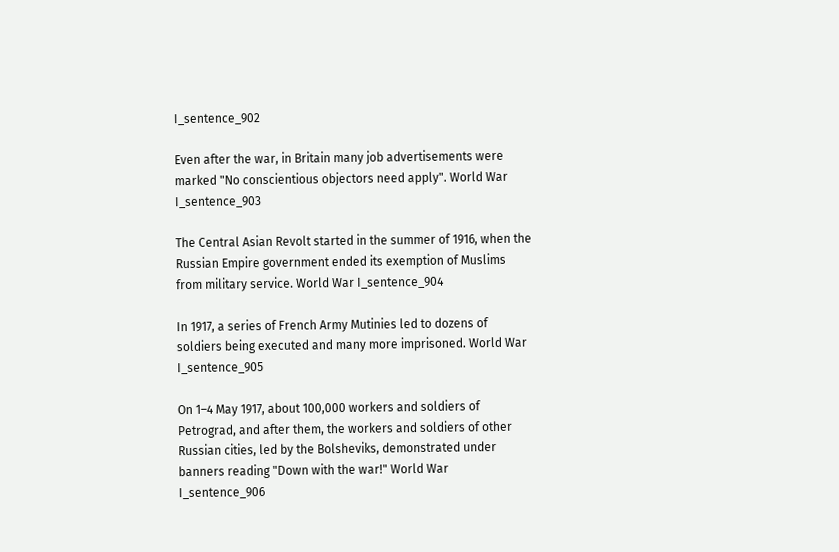I_sentence_902

Even after the war, in Britain many job advertisements were marked "No conscientious objectors need apply". World War I_sentence_903

The Central Asian Revolt started in the summer of 1916, when the Russian Empire government ended its exemption of Muslims from military service. World War I_sentence_904

In 1917, a series of French Army Mutinies led to dozens of soldiers being executed and many more imprisoned. World War I_sentence_905

On 1–4 May 1917, about 100,000 workers and soldiers of Petrograd, and after them, the workers and soldiers of other Russian cities, led by the Bolsheviks, demonstrated under banners reading "Down with the war!" World War I_sentence_906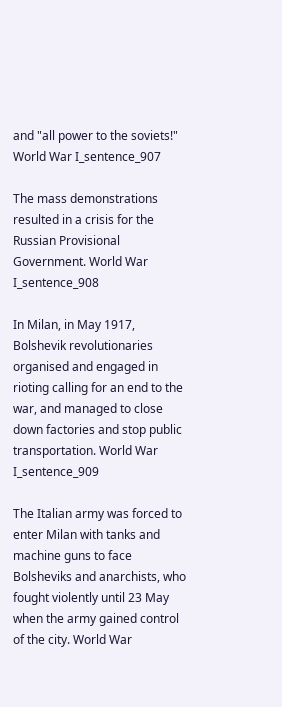and "all power to the soviets!" World War I_sentence_907

The mass demonstrations resulted in a crisis for the Russian Provisional Government. World War I_sentence_908

In Milan, in May 1917, Bolshevik revolutionaries organised and engaged in rioting calling for an end to the war, and managed to close down factories and stop public transportation. World War I_sentence_909

The Italian army was forced to enter Milan with tanks and machine guns to face Bolsheviks and anarchists, who fought violently until 23 May when the army gained control of the city. World War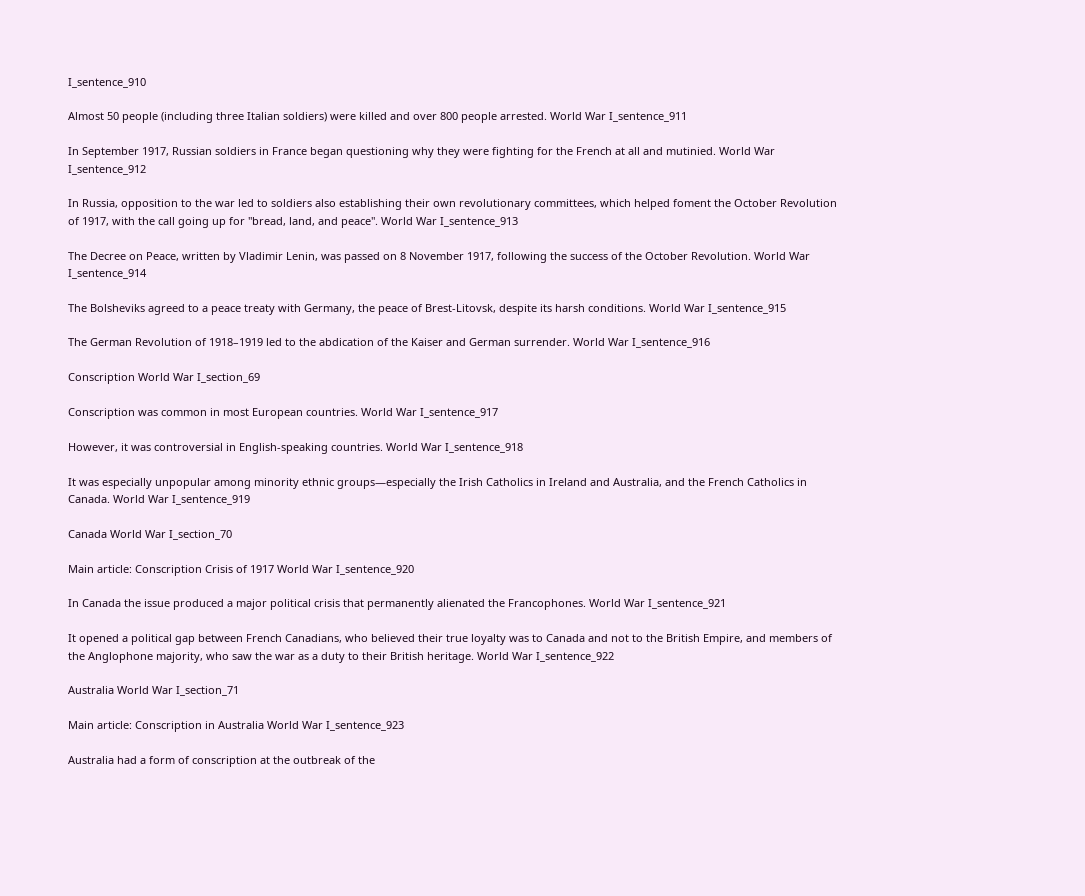I_sentence_910

Almost 50 people (including three Italian soldiers) were killed and over 800 people arrested. World War I_sentence_911

In September 1917, Russian soldiers in France began questioning why they were fighting for the French at all and mutinied. World War I_sentence_912

In Russia, opposition to the war led to soldiers also establishing their own revolutionary committees, which helped foment the October Revolution of 1917, with the call going up for "bread, land, and peace". World War I_sentence_913

The Decree on Peace, written by Vladimir Lenin, was passed on 8 November 1917, following the success of the October Revolution. World War I_sentence_914

The Bolsheviks agreed to a peace treaty with Germany, the peace of Brest-Litovsk, despite its harsh conditions. World War I_sentence_915

The German Revolution of 1918–1919 led to the abdication of the Kaiser and German surrender. World War I_sentence_916

Conscription World War I_section_69

Conscription was common in most European countries. World War I_sentence_917

However, it was controversial in English-speaking countries. World War I_sentence_918

It was especially unpopular among minority ethnic groups—especially the Irish Catholics in Ireland and Australia, and the French Catholics in Canada. World War I_sentence_919

Canada World War I_section_70

Main article: Conscription Crisis of 1917 World War I_sentence_920

In Canada the issue produced a major political crisis that permanently alienated the Francophones. World War I_sentence_921

It opened a political gap between French Canadians, who believed their true loyalty was to Canada and not to the British Empire, and members of the Anglophone majority, who saw the war as a duty to their British heritage. World War I_sentence_922

Australia World War I_section_71

Main article: Conscription in Australia World War I_sentence_923

Australia had a form of conscription at the outbreak of the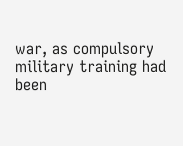war, as compulsory military training had been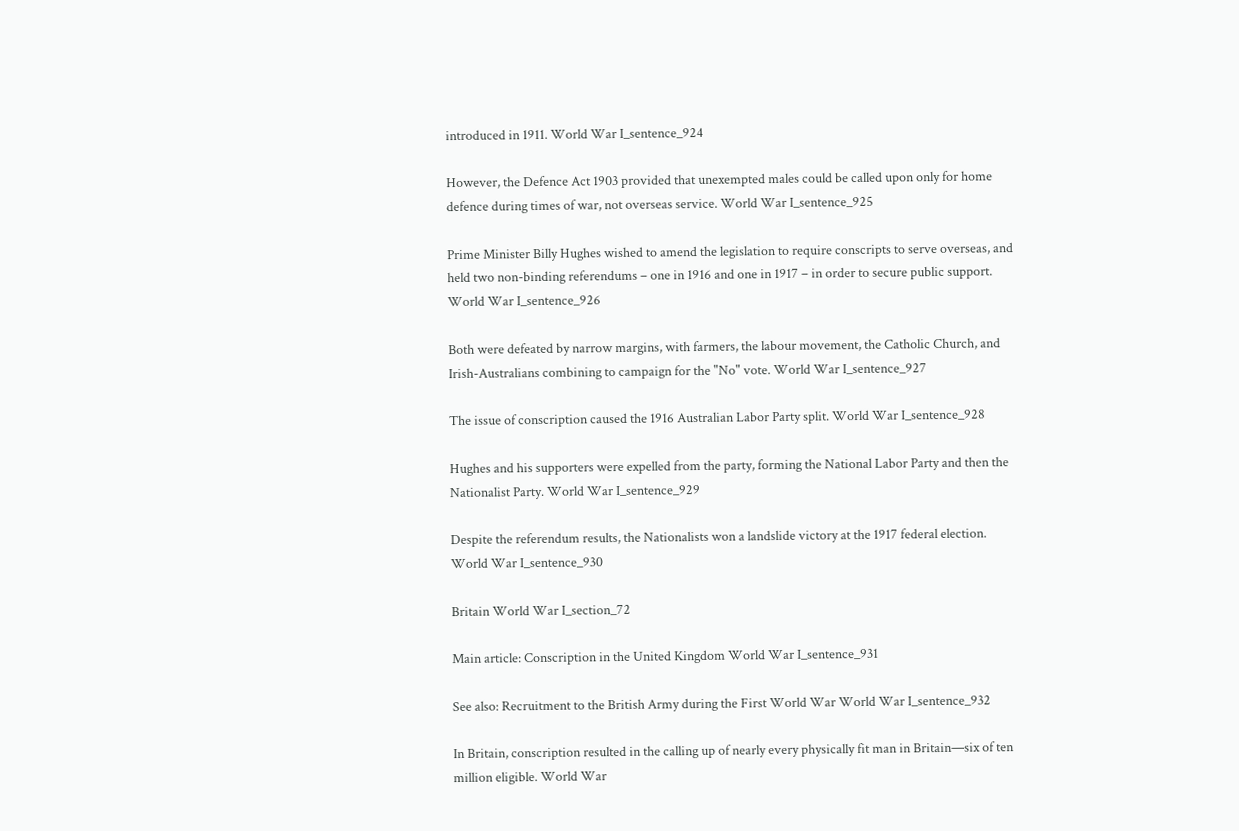introduced in 1911. World War I_sentence_924

However, the Defence Act 1903 provided that unexempted males could be called upon only for home defence during times of war, not overseas service. World War I_sentence_925

Prime Minister Billy Hughes wished to amend the legislation to require conscripts to serve overseas, and held two non-binding referendums – one in 1916 and one in 1917 – in order to secure public support. World War I_sentence_926

Both were defeated by narrow margins, with farmers, the labour movement, the Catholic Church, and Irish-Australians combining to campaign for the "No" vote. World War I_sentence_927

The issue of conscription caused the 1916 Australian Labor Party split. World War I_sentence_928

Hughes and his supporters were expelled from the party, forming the National Labor Party and then the Nationalist Party. World War I_sentence_929

Despite the referendum results, the Nationalists won a landslide victory at the 1917 federal election. World War I_sentence_930

Britain World War I_section_72

Main article: Conscription in the United Kingdom World War I_sentence_931

See also: Recruitment to the British Army during the First World War World War I_sentence_932

In Britain, conscription resulted in the calling up of nearly every physically fit man in Britain—six of ten million eligible. World War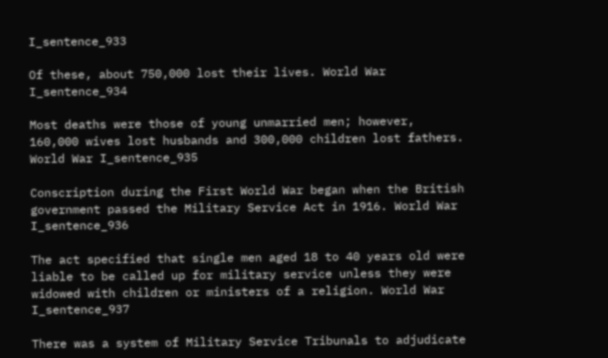I_sentence_933

Of these, about 750,000 lost their lives. World War I_sentence_934

Most deaths were those of young unmarried men; however, 160,000 wives lost husbands and 300,000 children lost fathers. World War I_sentence_935

Conscription during the First World War began when the British government passed the Military Service Act in 1916. World War I_sentence_936

The act specified that single men aged 18 to 40 years old were liable to be called up for military service unless they were widowed with children or ministers of a religion. World War I_sentence_937

There was a system of Military Service Tribunals to adjudicate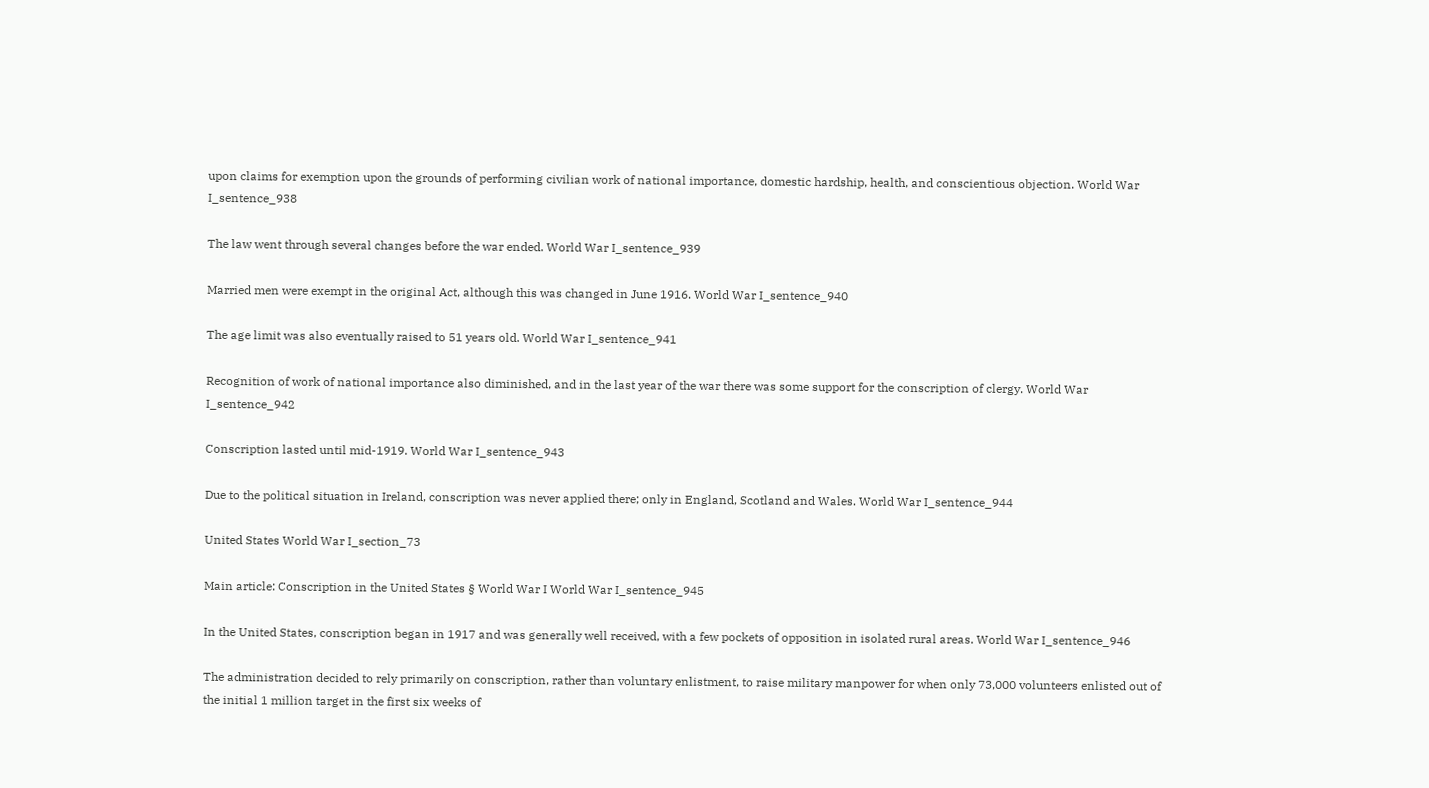upon claims for exemption upon the grounds of performing civilian work of national importance, domestic hardship, health, and conscientious objection. World War I_sentence_938

The law went through several changes before the war ended. World War I_sentence_939

Married men were exempt in the original Act, although this was changed in June 1916. World War I_sentence_940

The age limit was also eventually raised to 51 years old. World War I_sentence_941

Recognition of work of national importance also diminished, and in the last year of the war there was some support for the conscription of clergy. World War I_sentence_942

Conscription lasted until mid-1919. World War I_sentence_943

Due to the political situation in Ireland, conscription was never applied there; only in England, Scotland and Wales. World War I_sentence_944

United States World War I_section_73

Main article: Conscription in the United States § World War I World War I_sentence_945

In the United States, conscription began in 1917 and was generally well received, with a few pockets of opposition in isolated rural areas. World War I_sentence_946

The administration decided to rely primarily on conscription, rather than voluntary enlistment, to raise military manpower for when only 73,000 volunteers enlisted out of the initial 1 million target in the first six weeks of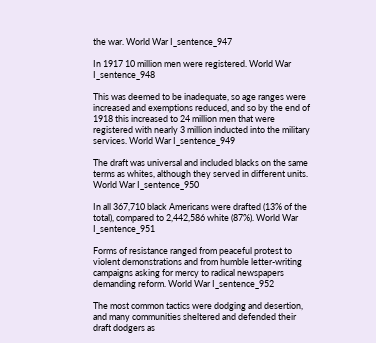the war. World War I_sentence_947

In 1917 10 million men were registered. World War I_sentence_948

This was deemed to be inadequate, so age ranges were increased and exemptions reduced, and so by the end of 1918 this increased to 24 million men that were registered with nearly 3 million inducted into the military services. World War I_sentence_949

The draft was universal and included blacks on the same terms as whites, although they served in different units. World War I_sentence_950

In all 367,710 black Americans were drafted (13% of the total), compared to 2,442,586 white (87%). World War I_sentence_951

Forms of resistance ranged from peaceful protest to violent demonstrations and from humble letter-writing campaigns asking for mercy to radical newspapers demanding reform. World War I_sentence_952

The most common tactics were dodging and desertion, and many communities sheltered and defended their draft dodgers as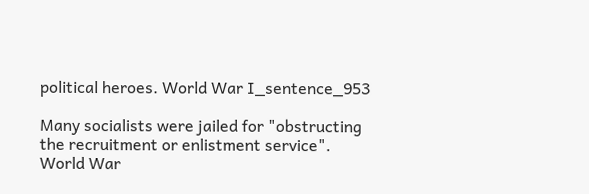political heroes. World War I_sentence_953

Many socialists were jailed for "obstructing the recruitment or enlistment service". World War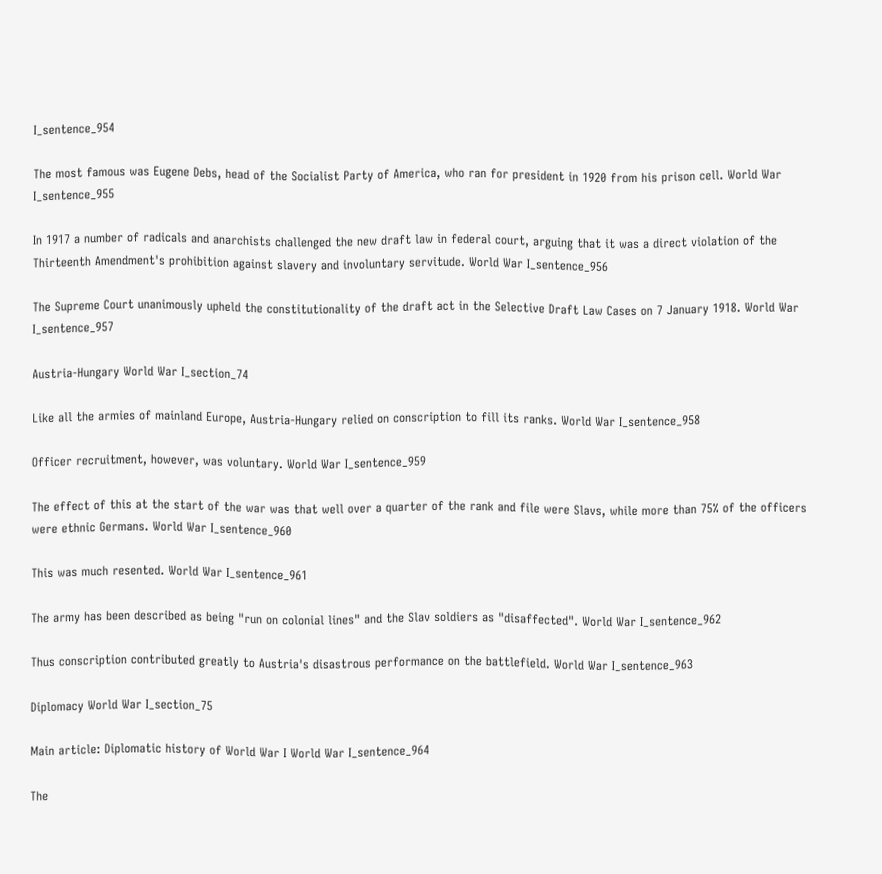I_sentence_954

The most famous was Eugene Debs, head of the Socialist Party of America, who ran for president in 1920 from his prison cell. World War I_sentence_955

In 1917 a number of radicals and anarchists challenged the new draft law in federal court, arguing that it was a direct violation of the Thirteenth Amendment's prohibition against slavery and involuntary servitude. World War I_sentence_956

The Supreme Court unanimously upheld the constitutionality of the draft act in the Selective Draft Law Cases on 7 January 1918. World War I_sentence_957

Austria-Hungary World War I_section_74

Like all the armies of mainland Europe, Austria-Hungary relied on conscription to fill its ranks. World War I_sentence_958

Officer recruitment, however, was voluntary. World War I_sentence_959

The effect of this at the start of the war was that well over a quarter of the rank and file were Slavs, while more than 75% of the officers were ethnic Germans. World War I_sentence_960

This was much resented. World War I_sentence_961

The army has been described as being "run on colonial lines" and the Slav soldiers as "disaffected". World War I_sentence_962

Thus conscription contributed greatly to Austria's disastrous performance on the battlefield. World War I_sentence_963

Diplomacy World War I_section_75

Main article: Diplomatic history of World War I World War I_sentence_964

The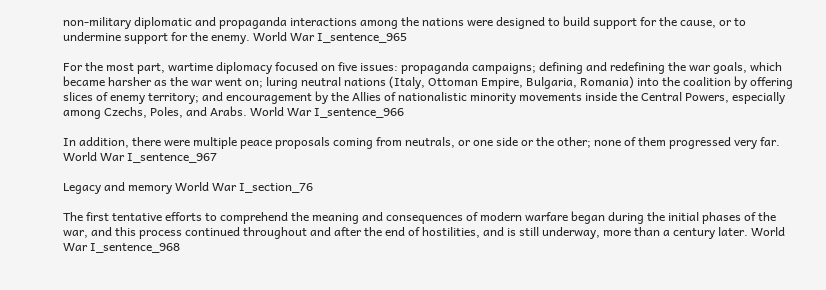non-military diplomatic and propaganda interactions among the nations were designed to build support for the cause, or to undermine support for the enemy. World War I_sentence_965

For the most part, wartime diplomacy focused on five issues: propaganda campaigns; defining and redefining the war goals, which became harsher as the war went on; luring neutral nations (Italy, Ottoman Empire, Bulgaria, Romania) into the coalition by offering slices of enemy territory; and encouragement by the Allies of nationalistic minority movements inside the Central Powers, especially among Czechs, Poles, and Arabs. World War I_sentence_966

In addition, there were multiple peace proposals coming from neutrals, or one side or the other; none of them progressed very far. World War I_sentence_967

Legacy and memory World War I_section_76

The first tentative efforts to comprehend the meaning and consequences of modern warfare began during the initial phases of the war, and this process continued throughout and after the end of hostilities, and is still underway, more than a century later. World War I_sentence_968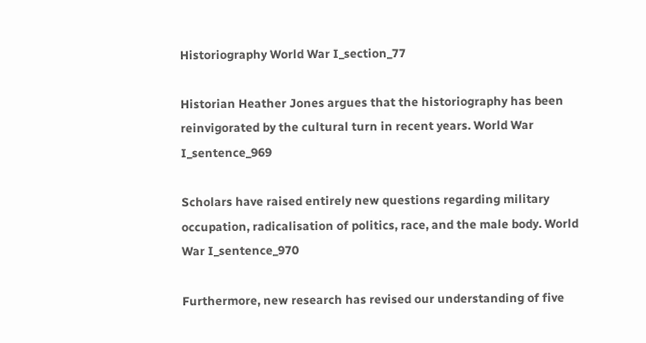Historiography World War I_section_77

Historian Heather Jones argues that the historiography has been reinvigorated by the cultural turn in recent years. World War I_sentence_969

Scholars have raised entirely new questions regarding military occupation, radicalisation of politics, race, and the male body. World War I_sentence_970

Furthermore, new research has revised our understanding of five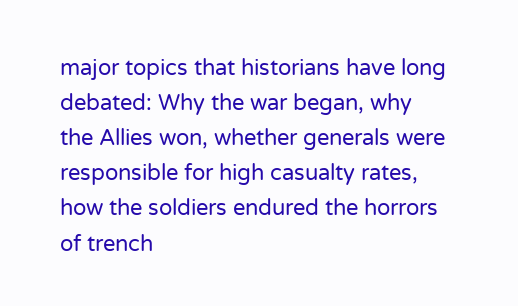major topics that historians have long debated: Why the war began, why the Allies won, whether generals were responsible for high casualty rates, how the soldiers endured the horrors of trench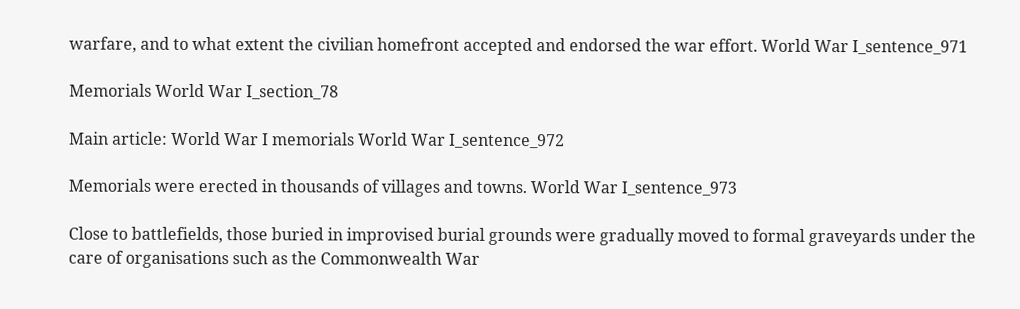warfare, and to what extent the civilian homefront accepted and endorsed the war effort. World War I_sentence_971

Memorials World War I_section_78

Main article: World War I memorials World War I_sentence_972

Memorials were erected in thousands of villages and towns. World War I_sentence_973

Close to battlefields, those buried in improvised burial grounds were gradually moved to formal graveyards under the care of organisations such as the Commonwealth War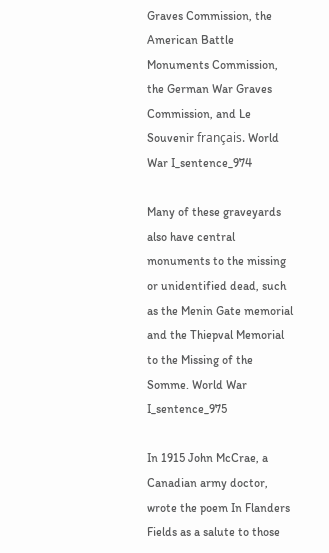Graves Commission, the American Battle Monuments Commission, the German War Graves Commission, and Le Souvenir français. World War I_sentence_974

Many of these graveyards also have central monuments to the missing or unidentified dead, such as the Menin Gate memorial and the Thiepval Memorial to the Missing of the Somme. World War I_sentence_975

In 1915 John McCrae, a Canadian army doctor, wrote the poem In Flanders Fields as a salute to those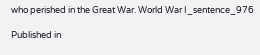who perished in the Great War. World War I_sentence_976

Published in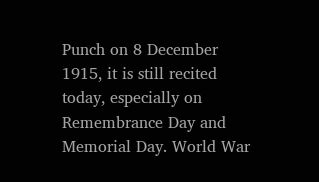Punch on 8 December 1915, it is still recited today, especially on Remembrance Day and Memorial Day. World War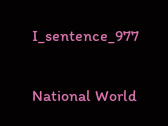I_sentence_977

National World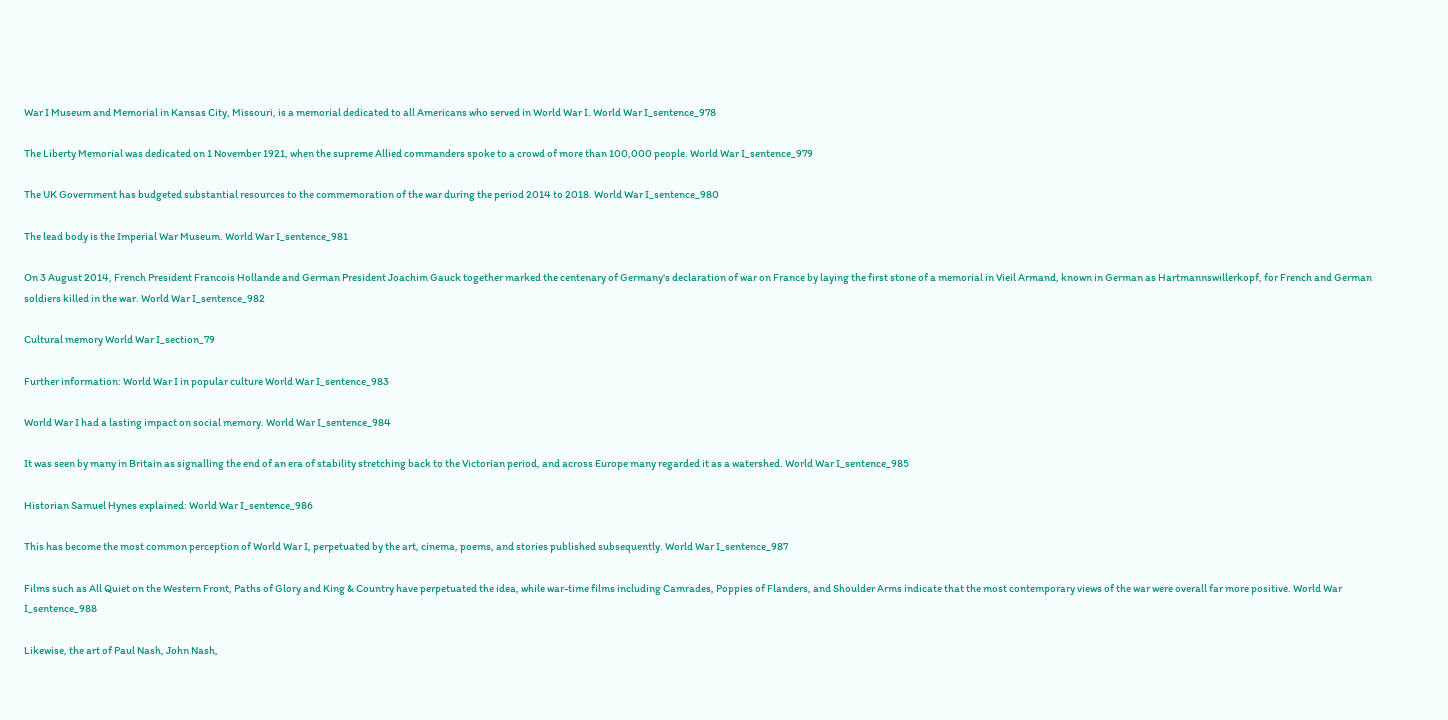War I Museum and Memorial in Kansas City, Missouri, is a memorial dedicated to all Americans who served in World War I. World War I_sentence_978

The Liberty Memorial was dedicated on 1 November 1921, when the supreme Allied commanders spoke to a crowd of more than 100,000 people. World War I_sentence_979

The UK Government has budgeted substantial resources to the commemoration of the war during the period 2014 to 2018. World War I_sentence_980

The lead body is the Imperial War Museum. World War I_sentence_981

On 3 August 2014, French President Francois Hollande and German President Joachim Gauck together marked the centenary of Germany's declaration of war on France by laying the first stone of a memorial in Vieil Armand, known in German as Hartmannswillerkopf, for French and German soldiers killed in the war. World War I_sentence_982

Cultural memory World War I_section_79

Further information: World War I in popular culture World War I_sentence_983

World War I had a lasting impact on social memory. World War I_sentence_984

It was seen by many in Britain as signalling the end of an era of stability stretching back to the Victorian period, and across Europe many regarded it as a watershed. World War I_sentence_985

Historian Samuel Hynes explained: World War I_sentence_986

This has become the most common perception of World War I, perpetuated by the art, cinema, poems, and stories published subsequently. World War I_sentence_987

Films such as All Quiet on the Western Front, Paths of Glory and King & Country have perpetuated the idea, while war-time films including Camrades, Poppies of Flanders, and Shoulder Arms indicate that the most contemporary views of the war were overall far more positive. World War I_sentence_988

Likewise, the art of Paul Nash, John Nash,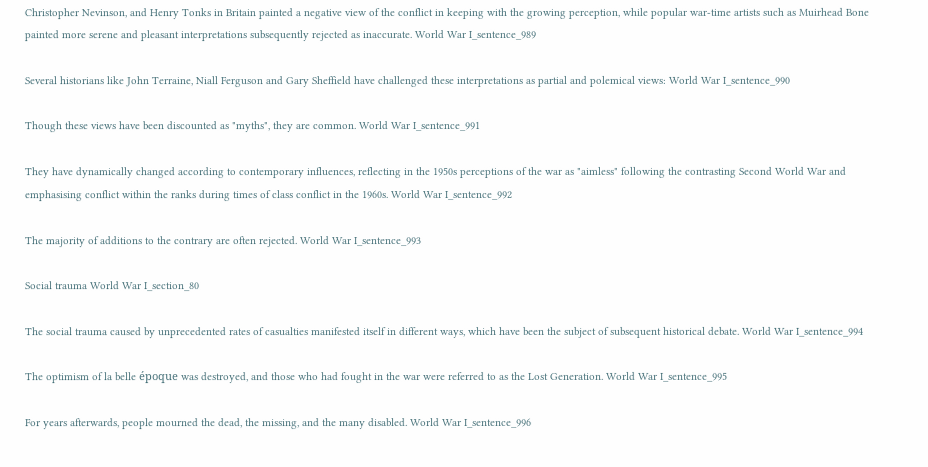Christopher Nevinson, and Henry Tonks in Britain painted a negative view of the conflict in keeping with the growing perception, while popular war-time artists such as Muirhead Bone painted more serene and pleasant interpretations subsequently rejected as inaccurate. World War I_sentence_989

Several historians like John Terraine, Niall Ferguson and Gary Sheffield have challenged these interpretations as partial and polemical views: World War I_sentence_990

Though these views have been discounted as "myths", they are common. World War I_sentence_991

They have dynamically changed according to contemporary influences, reflecting in the 1950s perceptions of the war as "aimless" following the contrasting Second World War and emphasising conflict within the ranks during times of class conflict in the 1960s. World War I_sentence_992

The majority of additions to the contrary are often rejected. World War I_sentence_993

Social trauma World War I_section_80

The social trauma caused by unprecedented rates of casualties manifested itself in different ways, which have been the subject of subsequent historical debate. World War I_sentence_994

The optimism of la belle époque was destroyed, and those who had fought in the war were referred to as the Lost Generation. World War I_sentence_995

For years afterwards, people mourned the dead, the missing, and the many disabled. World War I_sentence_996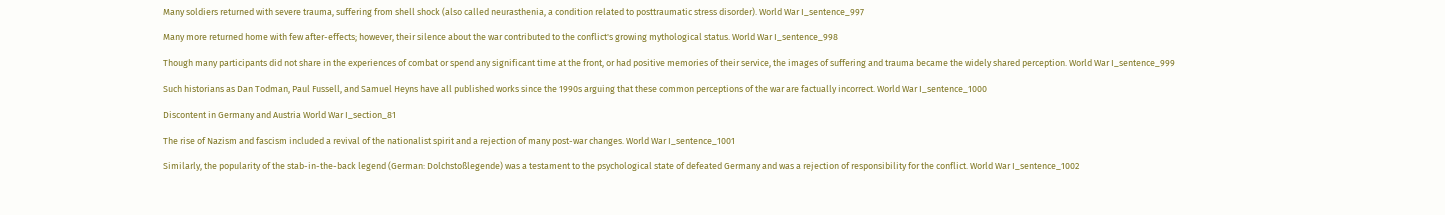Many soldiers returned with severe trauma, suffering from shell shock (also called neurasthenia, a condition related to posttraumatic stress disorder). World War I_sentence_997

Many more returned home with few after-effects; however, their silence about the war contributed to the conflict's growing mythological status. World War I_sentence_998

Though many participants did not share in the experiences of combat or spend any significant time at the front, or had positive memories of their service, the images of suffering and trauma became the widely shared perception. World War I_sentence_999

Such historians as Dan Todman, Paul Fussell, and Samuel Heyns have all published works since the 1990s arguing that these common perceptions of the war are factually incorrect. World War I_sentence_1000

Discontent in Germany and Austria World War I_section_81

The rise of Nazism and fascism included a revival of the nationalist spirit and a rejection of many post-war changes. World War I_sentence_1001

Similarly, the popularity of the stab-in-the-back legend (German: Dolchstoßlegende) was a testament to the psychological state of defeated Germany and was a rejection of responsibility for the conflict. World War I_sentence_1002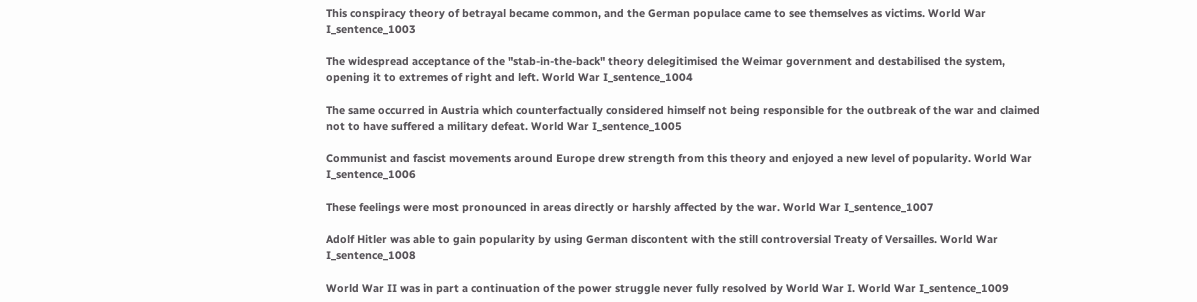This conspiracy theory of betrayal became common, and the German populace came to see themselves as victims. World War I_sentence_1003

The widespread acceptance of the "stab-in-the-back" theory delegitimised the Weimar government and destabilised the system, opening it to extremes of right and left. World War I_sentence_1004

The same occurred in Austria which counterfactually considered himself not being responsible for the outbreak of the war and claimed not to have suffered a military defeat. World War I_sentence_1005

Communist and fascist movements around Europe drew strength from this theory and enjoyed a new level of popularity. World War I_sentence_1006

These feelings were most pronounced in areas directly or harshly affected by the war. World War I_sentence_1007

Adolf Hitler was able to gain popularity by using German discontent with the still controversial Treaty of Versailles. World War I_sentence_1008

World War II was in part a continuation of the power struggle never fully resolved by World War I. World War I_sentence_1009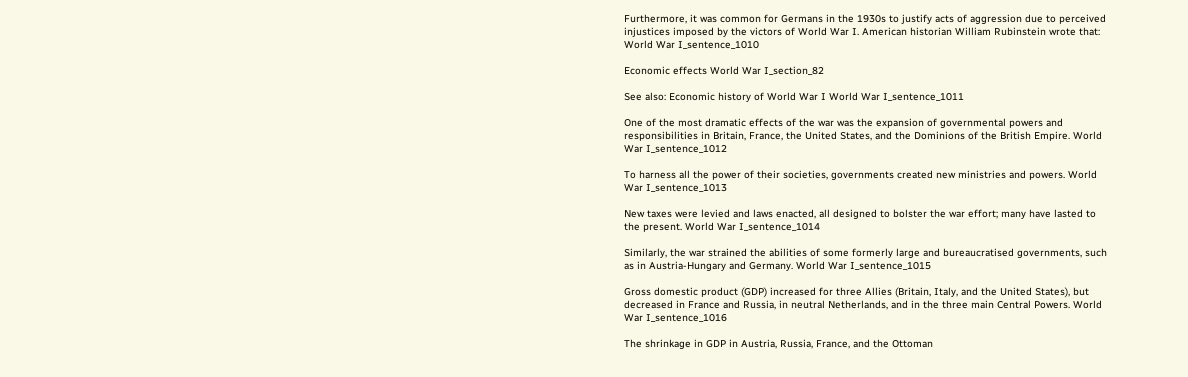Furthermore, it was common for Germans in the 1930s to justify acts of aggression due to perceived injustices imposed by the victors of World War I. American historian William Rubinstein wrote that: World War I_sentence_1010

Economic effects World War I_section_82

See also: Economic history of World War I World War I_sentence_1011

One of the most dramatic effects of the war was the expansion of governmental powers and responsibilities in Britain, France, the United States, and the Dominions of the British Empire. World War I_sentence_1012

To harness all the power of their societies, governments created new ministries and powers. World War I_sentence_1013

New taxes were levied and laws enacted, all designed to bolster the war effort; many have lasted to the present. World War I_sentence_1014

Similarly, the war strained the abilities of some formerly large and bureaucratised governments, such as in Austria-Hungary and Germany. World War I_sentence_1015

Gross domestic product (GDP) increased for three Allies (Britain, Italy, and the United States), but decreased in France and Russia, in neutral Netherlands, and in the three main Central Powers. World War I_sentence_1016

The shrinkage in GDP in Austria, Russia, France, and the Ottoman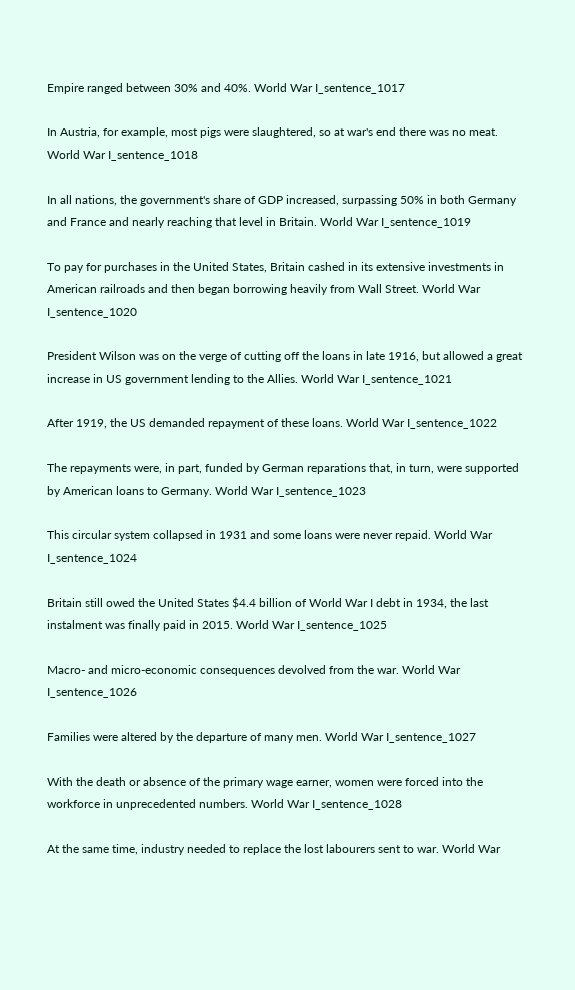Empire ranged between 30% and 40%. World War I_sentence_1017

In Austria, for example, most pigs were slaughtered, so at war's end there was no meat. World War I_sentence_1018

In all nations, the government's share of GDP increased, surpassing 50% in both Germany and France and nearly reaching that level in Britain. World War I_sentence_1019

To pay for purchases in the United States, Britain cashed in its extensive investments in American railroads and then began borrowing heavily from Wall Street. World War I_sentence_1020

President Wilson was on the verge of cutting off the loans in late 1916, but allowed a great increase in US government lending to the Allies. World War I_sentence_1021

After 1919, the US demanded repayment of these loans. World War I_sentence_1022

The repayments were, in part, funded by German reparations that, in turn, were supported by American loans to Germany. World War I_sentence_1023

This circular system collapsed in 1931 and some loans were never repaid. World War I_sentence_1024

Britain still owed the United States $4.4 billion of World War I debt in 1934, the last instalment was finally paid in 2015. World War I_sentence_1025

Macro- and micro-economic consequences devolved from the war. World War I_sentence_1026

Families were altered by the departure of many men. World War I_sentence_1027

With the death or absence of the primary wage earner, women were forced into the workforce in unprecedented numbers. World War I_sentence_1028

At the same time, industry needed to replace the lost labourers sent to war. World War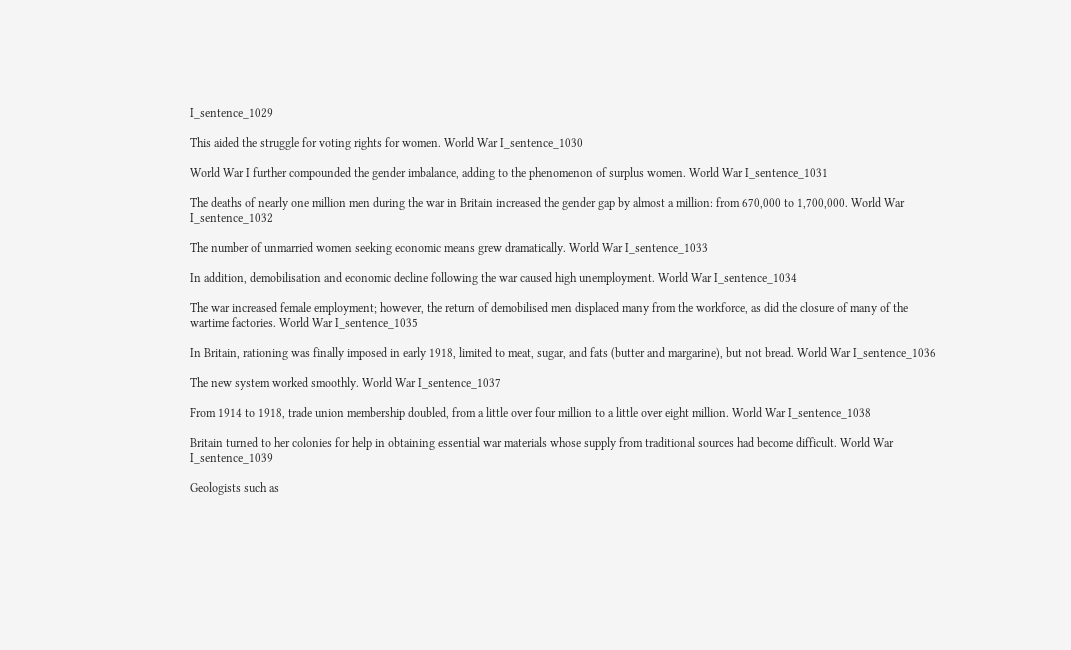I_sentence_1029

This aided the struggle for voting rights for women. World War I_sentence_1030

World War I further compounded the gender imbalance, adding to the phenomenon of surplus women. World War I_sentence_1031

The deaths of nearly one million men during the war in Britain increased the gender gap by almost a million: from 670,000 to 1,700,000. World War I_sentence_1032

The number of unmarried women seeking economic means grew dramatically. World War I_sentence_1033

In addition, demobilisation and economic decline following the war caused high unemployment. World War I_sentence_1034

The war increased female employment; however, the return of demobilised men displaced many from the workforce, as did the closure of many of the wartime factories. World War I_sentence_1035

In Britain, rationing was finally imposed in early 1918, limited to meat, sugar, and fats (butter and margarine), but not bread. World War I_sentence_1036

The new system worked smoothly. World War I_sentence_1037

From 1914 to 1918, trade union membership doubled, from a little over four million to a little over eight million. World War I_sentence_1038

Britain turned to her colonies for help in obtaining essential war materials whose supply from traditional sources had become difficult. World War I_sentence_1039

Geologists such as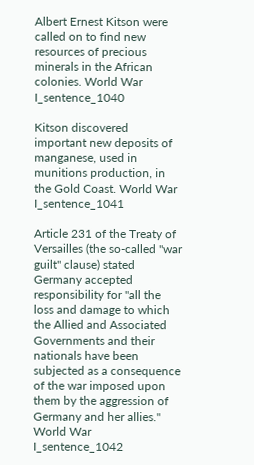Albert Ernest Kitson were called on to find new resources of precious minerals in the African colonies. World War I_sentence_1040

Kitson discovered important new deposits of manganese, used in munitions production, in the Gold Coast. World War I_sentence_1041

Article 231 of the Treaty of Versailles (the so-called "war guilt" clause) stated Germany accepted responsibility for "all the loss and damage to which the Allied and Associated Governments and their nationals have been subjected as a consequence of the war imposed upon them by the aggression of Germany and her allies." World War I_sentence_1042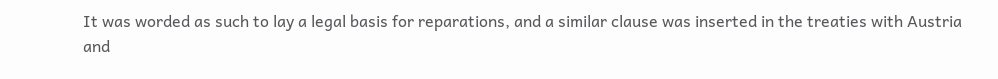It was worded as such to lay a legal basis for reparations, and a similar clause was inserted in the treaties with Austria and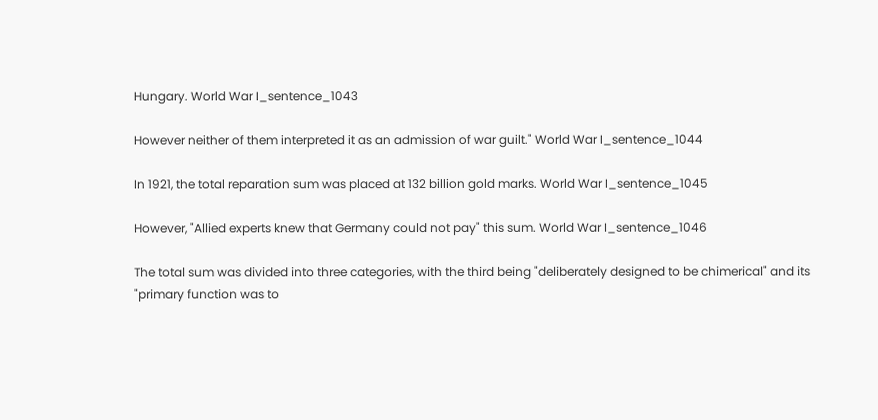Hungary. World War I_sentence_1043

However neither of them interpreted it as an admission of war guilt." World War I_sentence_1044

In 1921, the total reparation sum was placed at 132 billion gold marks. World War I_sentence_1045

However, "Allied experts knew that Germany could not pay" this sum. World War I_sentence_1046

The total sum was divided into three categories, with the third being "deliberately designed to be chimerical" and its "primary function was to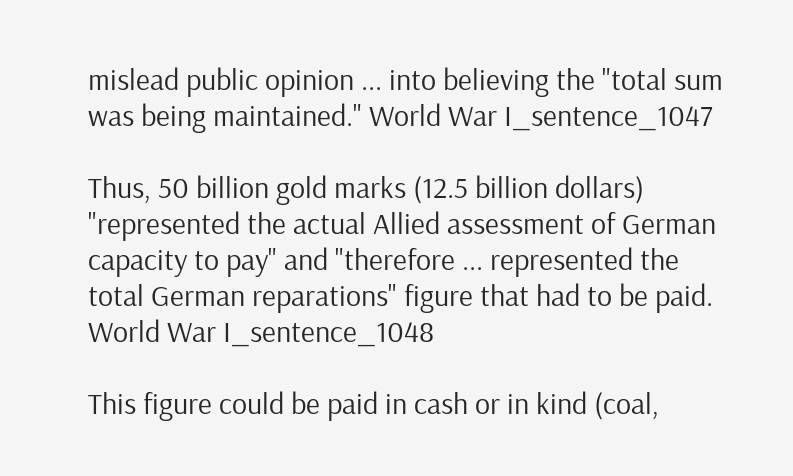mislead public opinion ... into believing the "total sum was being maintained." World War I_sentence_1047

Thus, 50 billion gold marks (12.5 billion dollars) "represented the actual Allied assessment of German capacity to pay" and "therefore ... represented the total German reparations" figure that had to be paid. World War I_sentence_1048

This figure could be paid in cash or in kind (coal,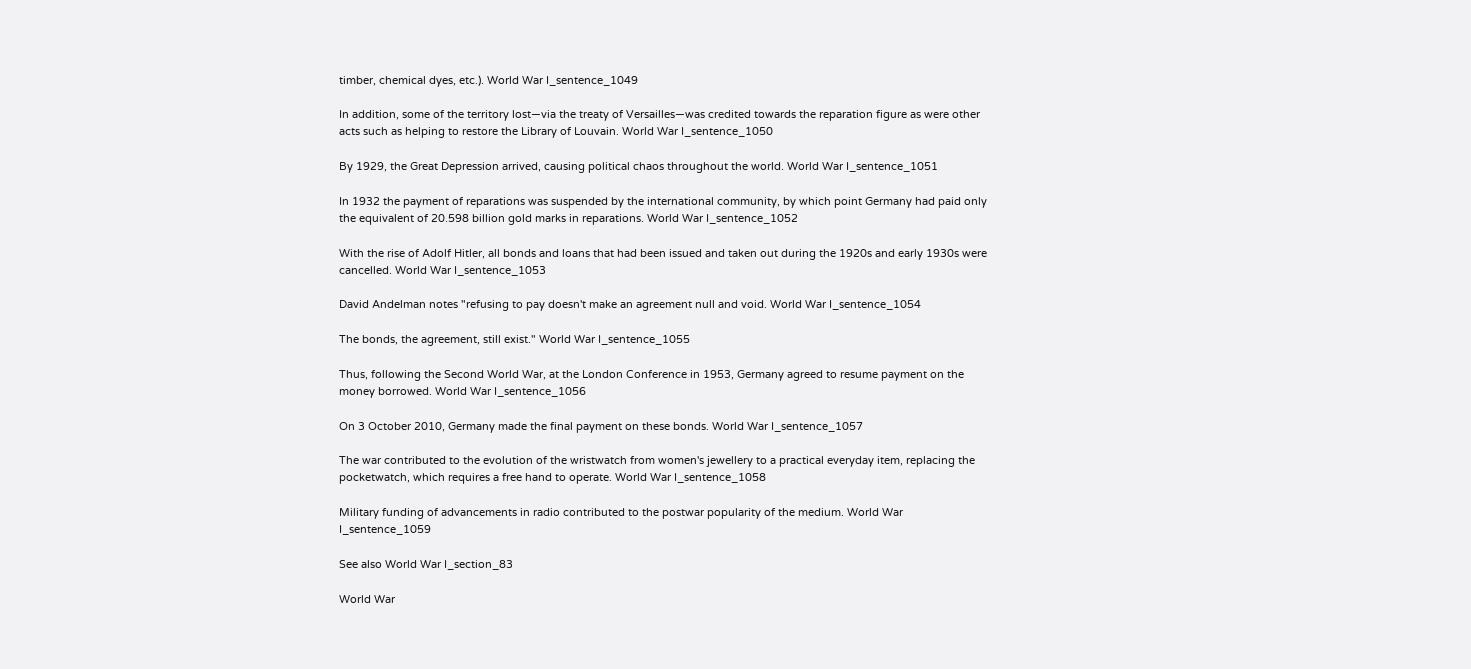timber, chemical dyes, etc.). World War I_sentence_1049

In addition, some of the territory lost—via the treaty of Versailles—was credited towards the reparation figure as were other acts such as helping to restore the Library of Louvain. World War I_sentence_1050

By 1929, the Great Depression arrived, causing political chaos throughout the world. World War I_sentence_1051

In 1932 the payment of reparations was suspended by the international community, by which point Germany had paid only the equivalent of 20.598 billion gold marks in reparations. World War I_sentence_1052

With the rise of Adolf Hitler, all bonds and loans that had been issued and taken out during the 1920s and early 1930s were cancelled. World War I_sentence_1053

David Andelman notes "refusing to pay doesn't make an agreement null and void. World War I_sentence_1054

The bonds, the agreement, still exist." World War I_sentence_1055

Thus, following the Second World War, at the London Conference in 1953, Germany agreed to resume payment on the money borrowed. World War I_sentence_1056

On 3 October 2010, Germany made the final payment on these bonds. World War I_sentence_1057

The war contributed to the evolution of the wristwatch from women's jewellery to a practical everyday item, replacing the pocketwatch, which requires a free hand to operate. World War I_sentence_1058

Military funding of advancements in radio contributed to the postwar popularity of the medium. World War I_sentence_1059

See also World War I_section_83

World War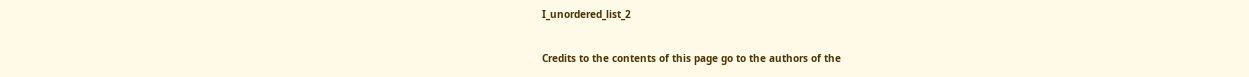I_unordered_list_2

Credits to the contents of this page go to the authors of the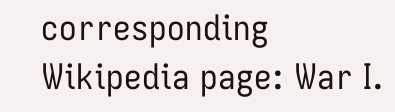corresponding Wikipedia page: War I.